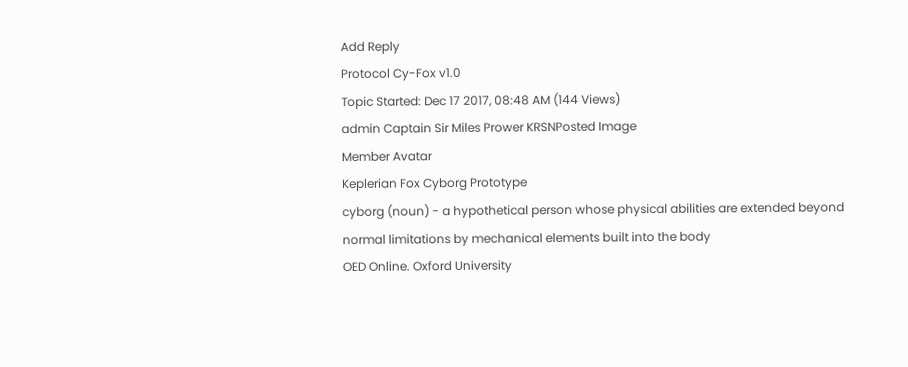Add Reply
Protocol Cy-Fox v1.0
Topic Started: Dec 17 2017, 08:48 AM (144 Views)
admin Captain Sir Miles Prower KRSNPosted Image
Member Avatar
Keplerian Fox Cyborg Prototype
cyborg (noun) - a hypothetical person whose physical abilities are extended beyond normal limitations by mechanical elements built into the body
OED Online. Oxford University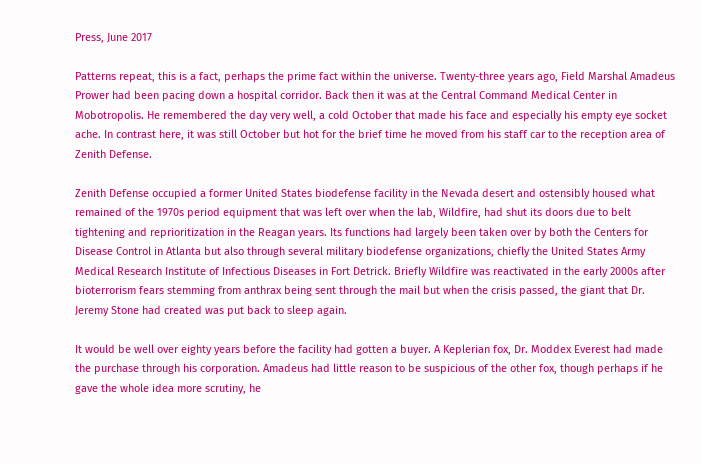Press, June 2017

Patterns repeat, this is a fact, perhaps the prime fact within the universe. Twenty-three years ago, Field Marshal Amadeus Prower had been pacing down a hospital corridor. Back then it was at the Central Command Medical Center in Mobotropolis. He remembered the day very well, a cold October that made his face and especially his empty eye socket ache. In contrast here, it was still October but hot for the brief time he moved from his staff car to the reception area of Zenith Defense.

Zenith Defense occupied a former United States biodefense facility in the Nevada desert and ostensibly housed what remained of the 1970s period equipment that was left over when the lab, Wildfire, had shut its doors due to belt tightening and reprioritization in the Reagan years. Its functions had largely been taken over by both the Centers for Disease Control in Atlanta but also through several military biodefense organizations, chiefly the United States Army Medical Research Institute of Infectious Diseases in Fort Detrick. Briefly Wildfire was reactivated in the early 2000s after bioterrorism fears stemming from anthrax being sent through the mail but when the crisis passed, the giant that Dr. Jeremy Stone had created was put back to sleep again.

It would be well over eighty years before the facility had gotten a buyer. A Keplerian fox, Dr. Moddex Everest had made the purchase through his corporation. Amadeus had little reason to be suspicious of the other fox, though perhaps if he gave the whole idea more scrutiny, he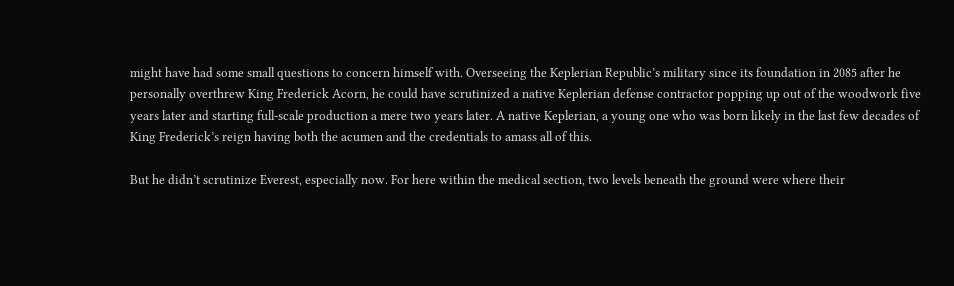might have had some small questions to concern himself with. Overseeing the Keplerian Republic’s military since its foundation in 2085 after he personally overthrew King Frederick Acorn, he could have scrutinized a native Keplerian defense contractor popping up out of the woodwork five years later and starting full-scale production a mere two years later. A native Keplerian, a young one who was born likely in the last few decades of King Frederick’s reign having both the acumen and the credentials to amass all of this.

But he didn’t scrutinize Everest, especially now. For here within the medical section, two levels beneath the ground were where their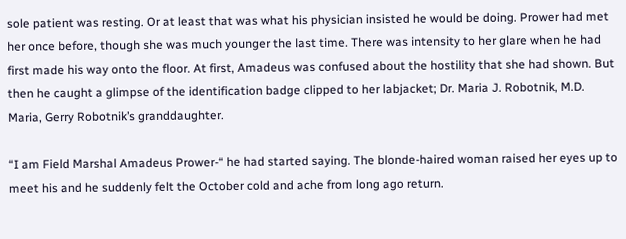sole patient was resting. Or at least that was what his physician insisted he would be doing. Prower had met her once before, though she was much younger the last time. There was intensity to her glare when he had first made his way onto the floor. At first, Amadeus was confused about the hostility that she had shown. But then he caught a glimpse of the identification badge clipped to her labjacket; Dr. Maria J. Robotnik, M.D. Maria, Gerry Robotnik’s granddaughter.

“I am Field Marshal Amadeus Prower-“ he had started saying. The blonde-haired woman raised her eyes up to meet his and he suddenly felt the October cold and ache from long ago return.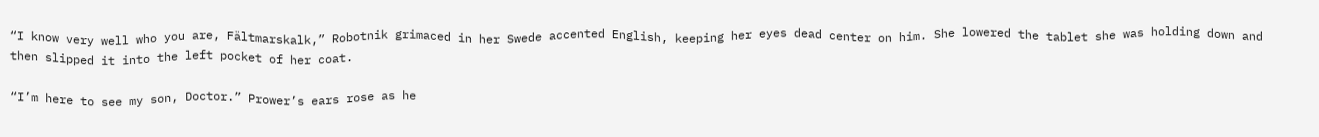“I know very well who you are, Fältmarskalk,” Robotnik grimaced in her Swede accented English, keeping her eyes dead center on him. She lowered the tablet she was holding down and then slipped it into the left pocket of her coat.

“I’m here to see my son, Doctor.” Prower’s ears rose as he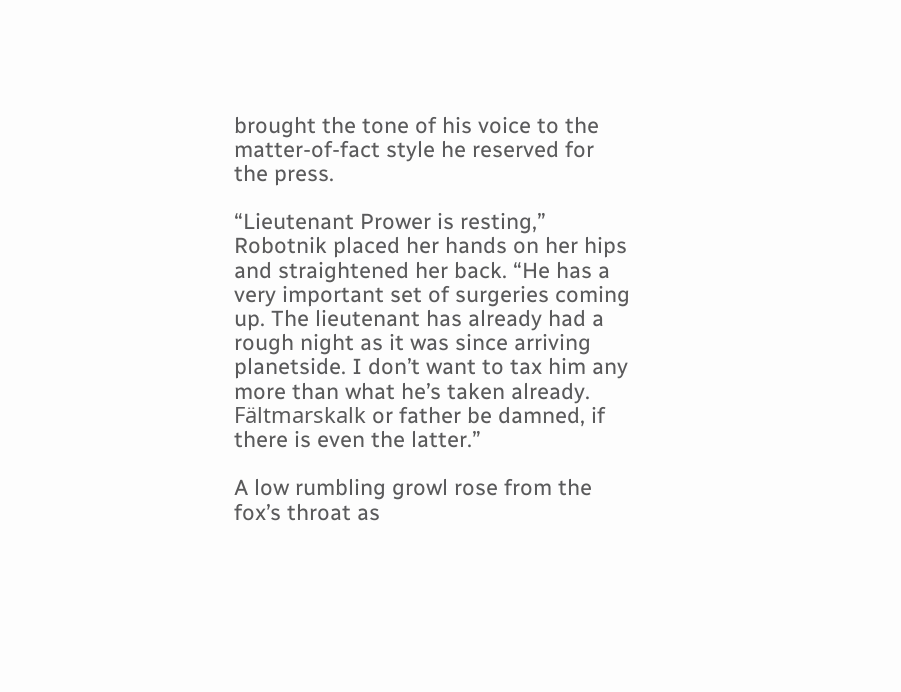brought the tone of his voice to the matter-of-fact style he reserved for the press.

“Lieutenant Prower is resting,” Robotnik placed her hands on her hips and straightened her back. “He has a very important set of surgeries coming up. The lieutenant has already had a rough night as it was since arriving planetside. I don’t want to tax him any more than what he’s taken already. Fältmarskalk or father be damned, if there is even the latter.”

A low rumbling growl rose from the fox’s throat as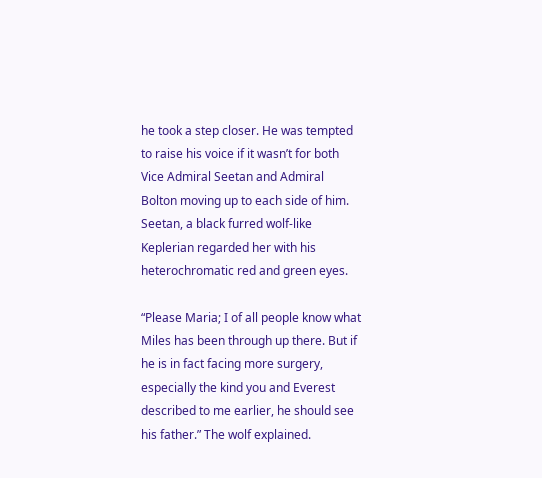he took a step closer. He was tempted to raise his voice if it wasn’t for both Vice Admiral Seetan and Admiral Bolton moving up to each side of him. Seetan, a black furred wolf-like Keplerian regarded her with his heterochromatic red and green eyes.

“Please Maria; I of all people know what Miles has been through up there. But if he is in fact facing more surgery, especially the kind you and Everest described to me earlier, he should see his father.” The wolf explained.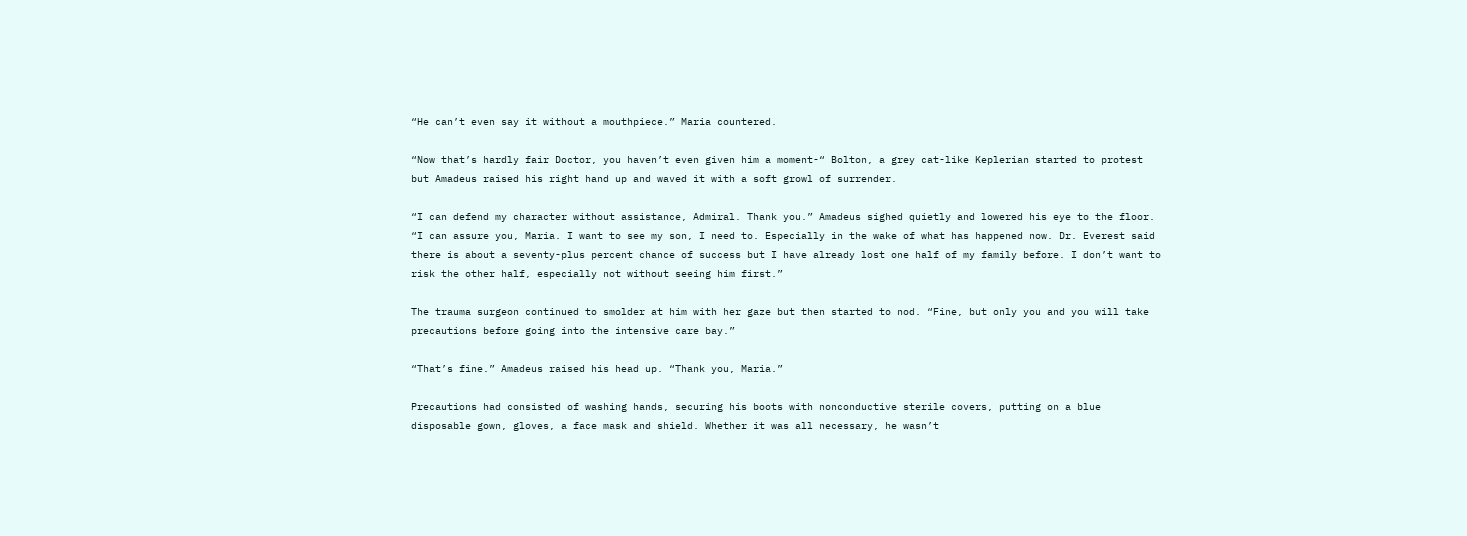“He can’t even say it without a mouthpiece.” Maria countered.

“Now that’s hardly fair Doctor, you haven’t even given him a moment-“ Bolton, a grey cat-like Keplerian started to protest but Amadeus raised his right hand up and waved it with a soft growl of surrender.

“I can defend my character without assistance, Admiral. Thank you.” Amadeus sighed quietly and lowered his eye to the floor. “I can assure you, Maria. I want to see my son, I need to. Especially in the wake of what has happened now. Dr. Everest said there is about a seventy-plus percent chance of success but I have already lost one half of my family before. I don’t want to risk the other half, especially not without seeing him first.”

The trauma surgeon continued to smolder at him with her gaze but then started to nod. “Fine, but only you and you will take precautions before going into the intensive care bay.”

“That’s fine.” Amadeus raised his head up. “Thank you, Maria.”

Precautions had consisted of washing hands, securing his boots with nonconductive sterile covers, putting on a blue disposable gown, gloves, a face mask and shield. Whether it was all necessary, he wasn’t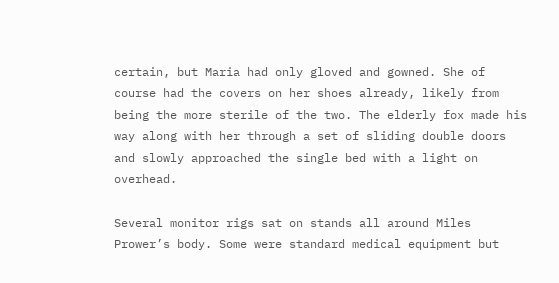certain, but Maria had only gloved and gowned. She of course had the covers on her shoes already, likely from being the more sterile of the two. The elderly fox made his way along with her through a set of sliding double doors and slowly approached the single bed with a light on overhead.

Several monitor rigs sat on stands all around Miles Prower’s body. Some were standard medical equipment but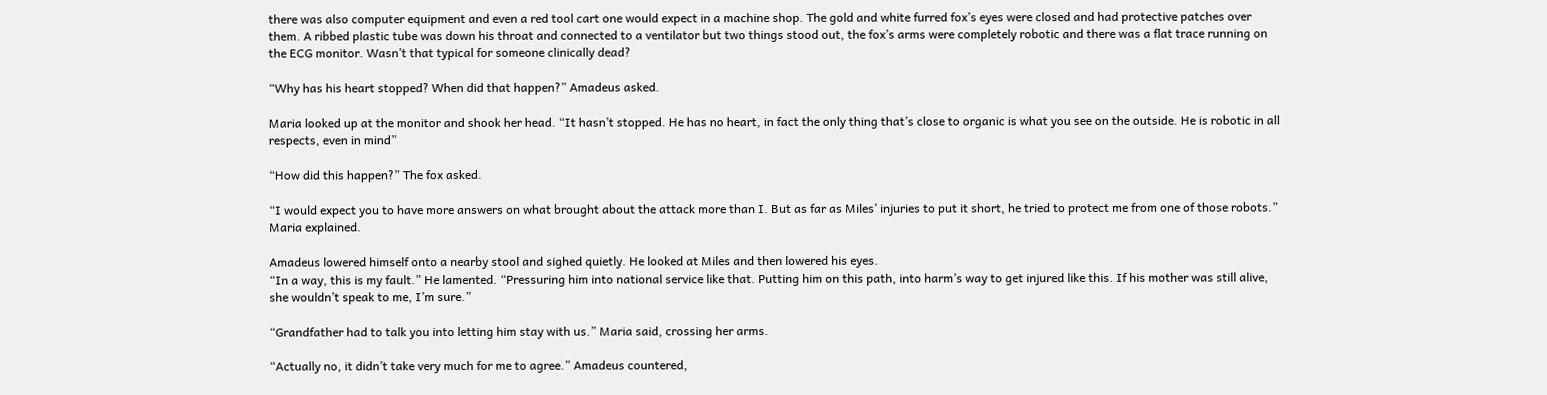there was also computer equipment and even a red tool cart one would expect in a machine shop. The gold and white furred fox’s eyes were closed and had protective patches over them. A ribbed plastic tube was down his throat and connected to a ventilator but two things stood out, the fox’s arms were completely robotic and there was a flat trace running on the ECG monitor. Wasn’t that typical for someone clinically dead?

“Why has his heart stopped? When did that happen?” Amadeus asked.

Maria looked up at the monitor and shook her head. “It hasn’t stopped. He has no heart, in fact the only thing that’s close to organic is what you see on the outside. He is robotic in all respects, even in mind”

“How did this happen?” The fox asked.

“I would expect you to have more answers on what brought about the attack more than I. But as far as Miles’ injuries to put it short, he tried to protect me from one of those robots.” Maria explained.

Amadeus lowered himself onto a nearby stool and sighed quietly. He looked at Miles and then lowered his eyes.
“In a way, this is my fault.” He lamented. “Pressuring him into national service like that. Putting him on this path, into harm’s way to get injured like this. If his mother was still alive, she wouldn’t speak to me, I’m sure.”

“Grandfather had to talk you into letting him stay with us.” Maria said, crossing her arms.

“Actually no, it didn’t take very much for me to agree.” Amadeus countered,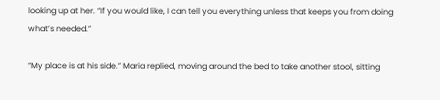looking up at her. “If you would like, I can tell you everything unless that keeps you from doing what’s needed.”

“My place is at his side.” Maria replied, moving around the bed to take another stool, sitting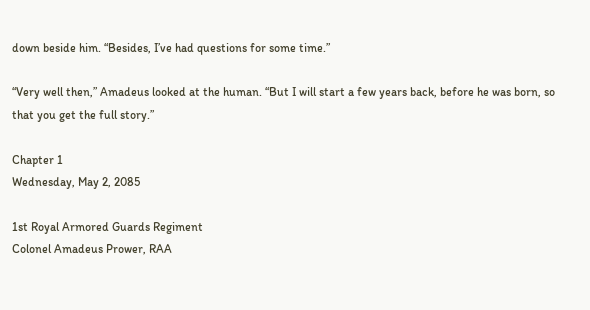down beside him. “Besides, I’ve had questions for some time.”

“Very well then,” Amadeus looked at the human. “But I will start a few years back, before he was born, so that you get the full story.”

Chapter 1
Wednesday, May 2, 2085

1st Royal Armored Guards Regiment
Colonel Amadeus Prower, RAA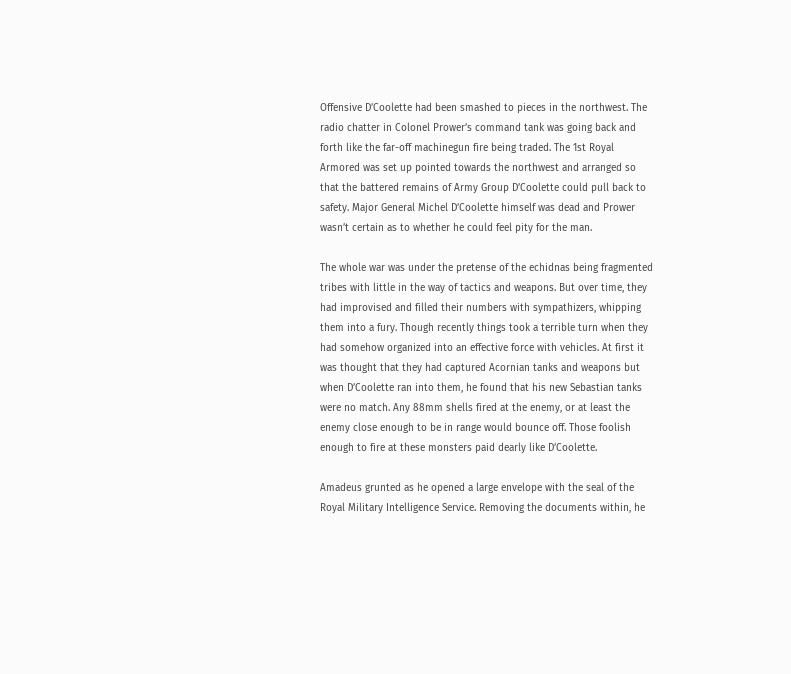Offensive D’Coolette had been smashed to pieces in the northwest. The radio chatter in Colonel Prower’s command tank was going back and forth like the far-off machinegun fire being traded. The 1st Royal Armored was set up pointed towards the northwest and arranged so that the battered remains of Army Group D’Coolette could pull back to safety. Major General Michel D’Coolette himself was dead and Prower wasn’t certain as to whether he could feel pity for the man.

The whole war was under the pretense of the echidnas being fragmented tribes with little in the way of tactics and weapons. But over time, they had improvised and filled their numbers with sympathizers, whipping them into a fury. Though recently things took a terrible turn when they had somehow organized into an effective force with vehicles. At first it was thought that they had captured Acornian tanks and weapons but when D’Coolette ran into them, he found that his new Sebastian tanks were no match. Any 88mm shells fired at the enemy, or at least the enemy close enough to be in range would bounce off. Those foolish enough to fire at these monsters paid dearly like D’Coolette.

Amadeus grunted as he opened a large envelope with the seal of the Royal Military Intelligence Service. Removing the documents within, he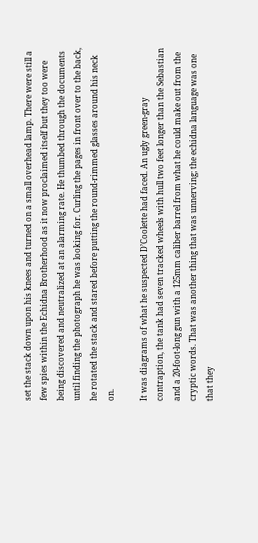set the stack down upon his knees and turned on a small overhead lamp. There were still a few spies within the Echidna Brotherhood as it now proclaimed itself but they too were being discovered and neutralized at an alarming rate. He thumbed through the documents until finding the photograph he was looking for. Curling the pages in front over to the back, he rotated the stack and stared before putting the round-rimmed glasses around his neck on.

It was diagrams of what he suspected D’Coolette had faced. An ugly green-gray contraption, the tank had seven tracked wheels with hull two feet longer than the Sebastian and a 20-foot-long gun with a 125mm caliber barrel from what he could make out from the cryptic words. That was another thing that was unnerving; the echidna language was one that they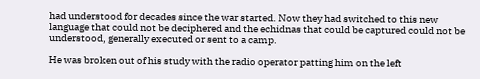had understood for decades since the war started. Now they had switched to this new language that could not be deciphered and the echidnas that could be captured could not be understood, generally executed or sent to a camp.

He was broken out of his study with the radio operator patting him on the left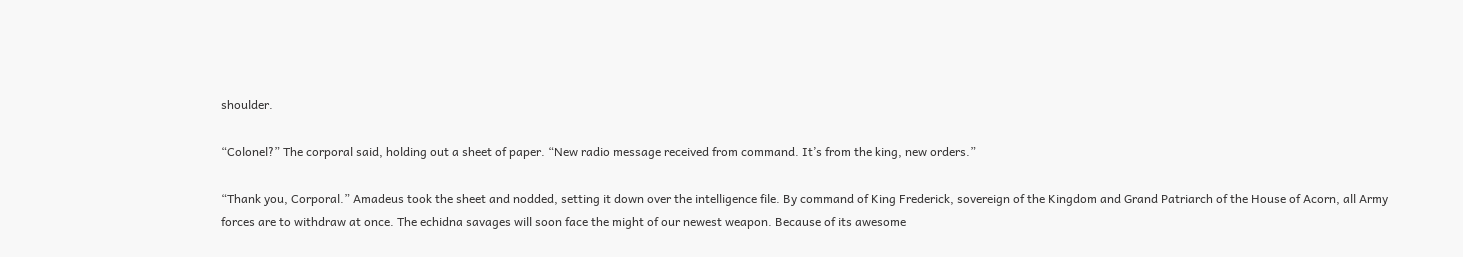shoulder.

“Colonel?” The corporal said, holding out a sheet of paper. “New radio message received from command. It’s from the king, new orders.”

“Thank you, Corporal.” Amadeus took the sheet and nodded, setting it down over the intelligence file. By command of King Frederick, sovereign of the Kingdom and Grand Patriarch of the House of Acorn, all Army forces are to withdraw at once. The echidna savages will soon face the might of our newest weapon. Because of its awesome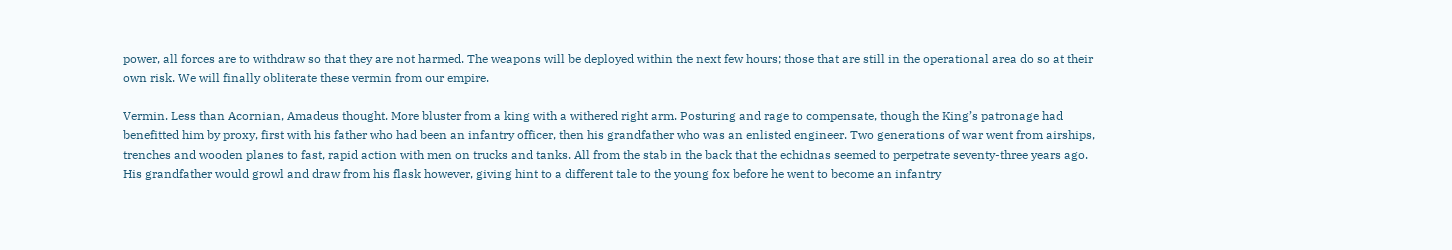power, all forces are to withdraw so that they are not harmed. The weapons will be deployed within the next few hours; those that are still in the operational area do so at their own risk. We will finally obliterate these vermin from our empire.

Vermin. Less than Acornian, Amadeus thought. More bluster from a king with a withered right arm. Posturing and rage to compensate, though the King’s patronage had benefitted him by proxy, first with his father who had been an infantry officer, then his grandfather who was an enlisted engineer. Two generations of war went from airships, trenches and wooden planes to fast, rapid action with men on trucks and tanks. All from the stab in the back that the echidnas seemed to perpetrate seventy-three years ago. His grandfather would growl and draw from his flask however, giving hint to a different tale to the young fox before he went to become an infantry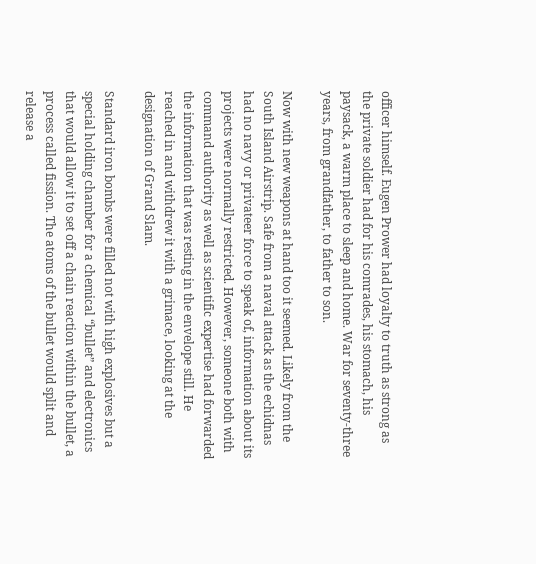officer himself. Eugen Prower had loyalty to truth as strong as the private soldier had for his comrades, his stomach, his paysack, a warm place to sleep and home. War for seventy-three years, from grandfather, to father to son.

Now with new weapons at hand too it seemed. Likely from the South Island Airstrip. Safe from a naval attack as the echidnas had no navy or privateer force to speak of, information about its projects were normally restricted. However, someone both with command authority as well as scientific expertise had forwarded the information that was resting in the envelope still. He reached in and withdrew it with a grimace, looking at the designation of Grand Slam.

Standard iron bombs were filled not with high explosives but a special holding chamber for a chemical “bullet” and electronics that would allow it to set off a chain reaction within the bullet, a process called fission. The atoms of the bullet would split and release a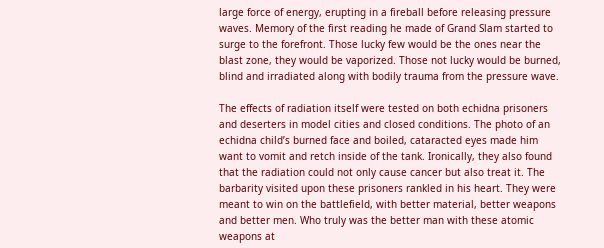large force of energy, erupting in a fireball before releasing pressure waves. Memory of the first reading he made of Grand Slam started to surge to the forefront. Those lucky few would be the ones near the blast zone, they would be vaporized. Those not lucky would be burned, blind and irradiated along with bodily trauma from the pressure wave.

The effects of radiation itself were tested on both echidna prisoners and deserters in model cities and closed conditions. The photo of an echidna child’s burned face and boiled, cataracted eyes made him want to vomit and retch inside of the tank. Ironically, they also found that the radiation could not only cause cancer but also treat it. The barbarity visited upon these prisoners rankled in his heart. They were meant to win on the battlefield, with better material, better weapons and better men. Who truly was the better man with these atomic weapons at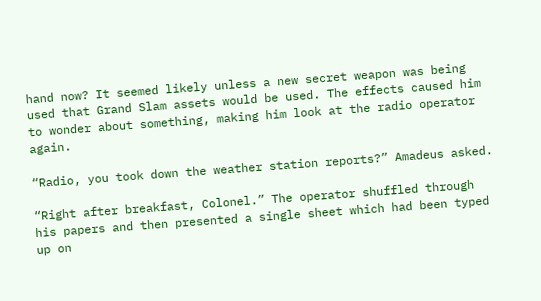hand now? It seemed likely unless a new secret weapon was being used that Grand Slam assets would be used. The effects caused him to wonder about something, making him look at the radio operator again.

“Radio, you took down the weather station reports?” Amadeus asked.

“Right after breakfast, Colonel.” The operator shuffled through his papers and then presented a single sheet which had been typed up on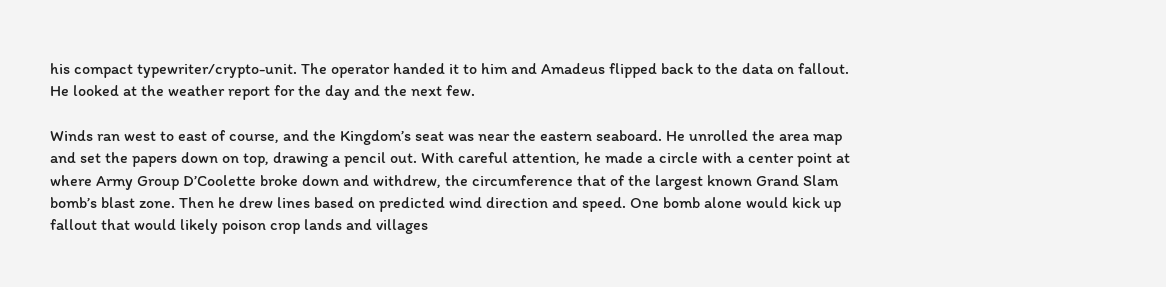his compact typewriter/crypto-unit. The operator handed it to him and Amadeus flipped back to the data on fallout. He looked at the weather report for the day and the next few.

Winds ran west to east of course, and the Kingdom’s seat was near the eastern seaboard. He unrolled the area map and set the papers down on top, drawing a pencil out. With careful attention, he made a circle with a center point at where Army Group D’Coolette broke down and withdrew, the circumference that of the largest known Grand Slam bomb’s blast zone. Then he drew lines based on predicted wind direction and speed. One bomb alone would kick up fallout that would likely poison crop lands and villages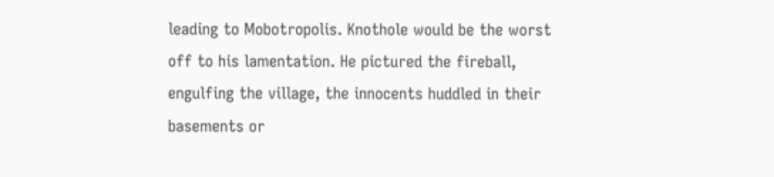leading to Mobotropolis. Knothole would be the worst off to his lamentation. He pictured the fireball, engulfing the village, the innocents huddled in their basements or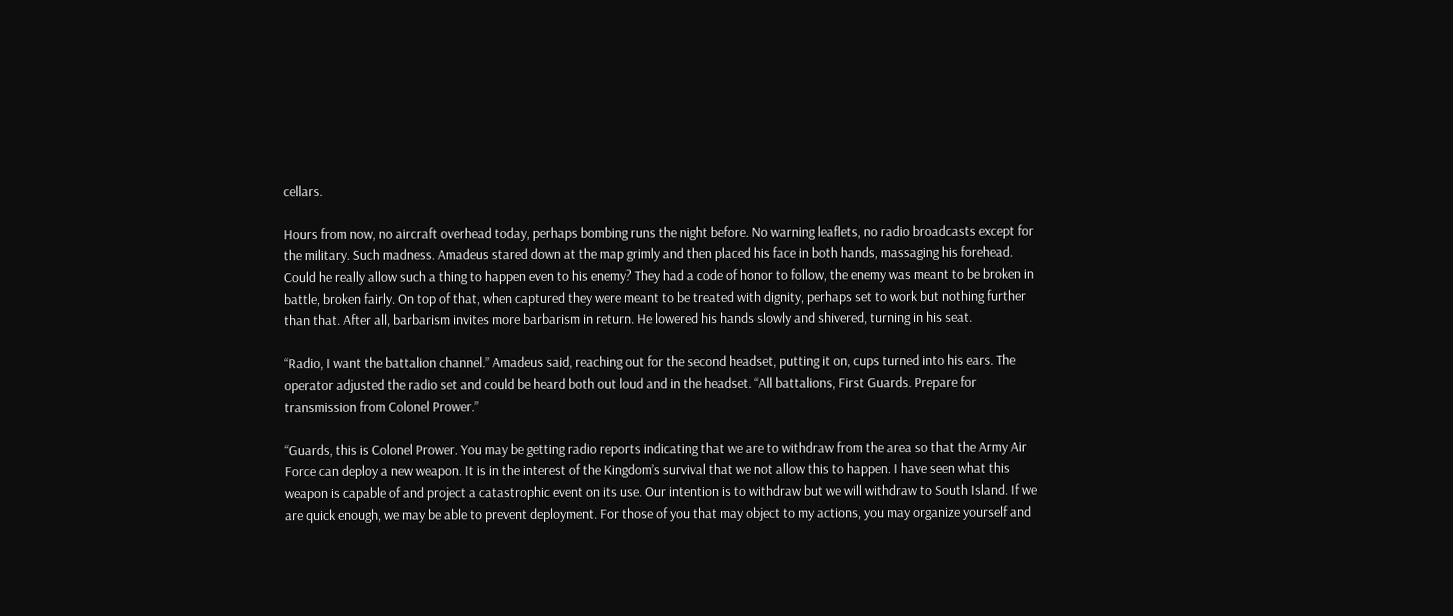cellars.

Hours from now, no aircraft overhead today, perhaps bombing runs the night before. No warning leaflets, no radio broadcasts except for the military. Such madness. Amadeus stared down at the map grimly and then placed his face in both hands, massaging his forehead. Could he really allow such a thing to happen even to his enemy? They had a code of honor to follow, the enemy was meant to be broken in battle, broken fairly. On top of that, when captured they were meant to be treated with dignity, perhaps set to work but nothing further than that. After all, barbarism invites more barbarism in return. He lowered his hands slowly and shivered, turning in his seat.

“Radio, I want the battalion channel.” Amadeus said, reaching out for the second headset, putting it on, cups turned into his ears. The operator adjusted the radio set and could be heard both out loud and in the headset. “All battalions, First Guards. Prepare for transmission from Colonel Prower.”

“Guards, this is Colonel Prower. You may be getting radio reports indicating that we are to withdraw from the area so that the Army Air Force can deploy a new weapon. It is in the interest of the Kingdom’s survival that we not allow this to happen. I have seen what this weapon is capable of and project a catastrophic event on its use. Our intention is to withdraw but we will withdraw to South Island. If we are quick enough, we may be able to prevent deployment. For those of you that may object to my actions, you may organize yourself and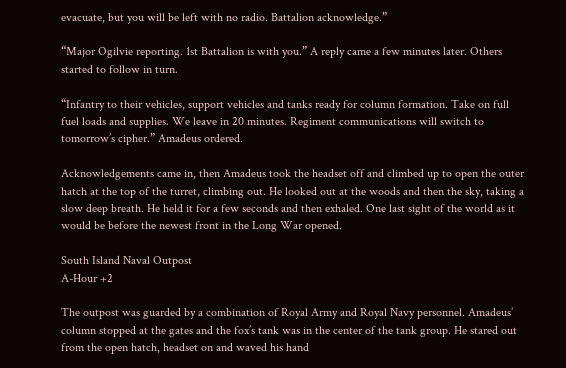evacuate, but you will be left with no radio. Battalion acknowledge.”

“Major Ogilvie reporting. 1st Battalion is with you.” A reply came a few minutes later. Others started to follow in turn.

“Infantry to their vehicles, support vehicles and tanks ready for column formation. Take on full fuel loads and supplies. We leave in 20 minutes. Regiment communications will switch to tomorrow’s cipher.” Amadeus ordered.

Acknowledgements came in, then Amadeus took the headset off and climbed up to open the outer hatch at the top of the turret, climbing out. He looked out at the woods and then the sky, taking a slow deep breath. He held it for a few seconds and then exhaled. One last sight of the world as it would be before the newest front in the Long War opened.

South Island Naval Outpost
A-Hour +2

The outpost was guarded by a combination of Royal Army and Royal Navy personnel. Amadeus’ column stopped at the gates and the fox’s tank was in the center of the tank group. He stared out from the open hatch, headset on and waved his hand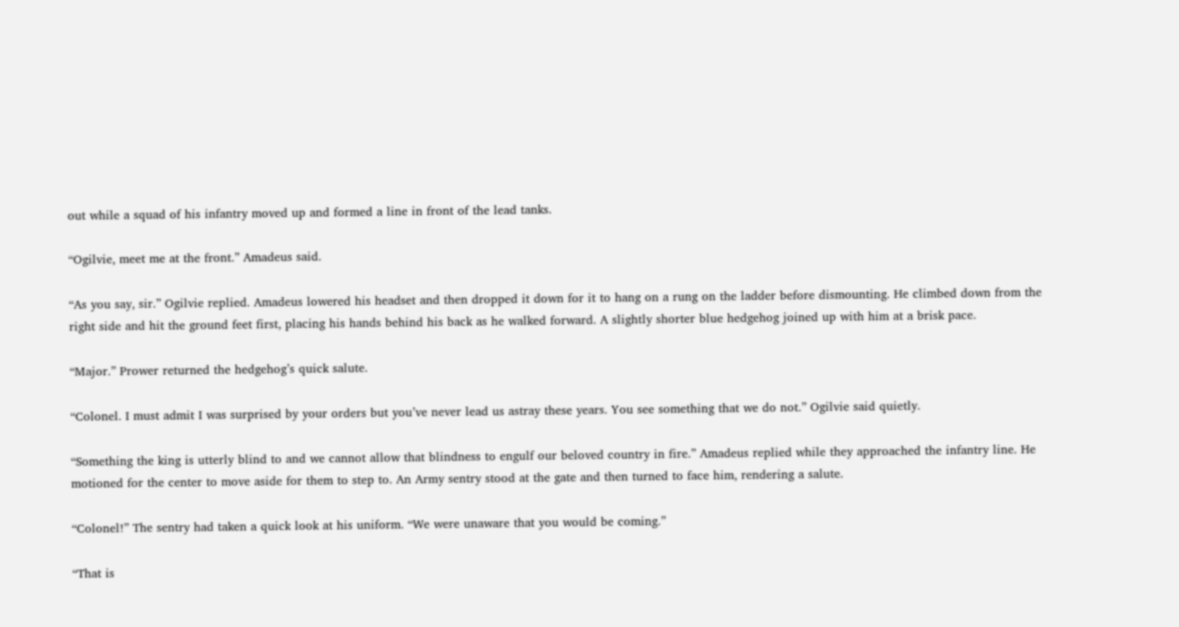out while a squad of his infantry moved up and formed a line in front of the lead tanks.

“Ogilvie, meet me at the front.” Amadeus said.

“As you say, sir.” Ogilvie replied. Amadeus lowered his headset and then dropped it down for it to hang on a rung on the ladder before dismounting. He climbed down from the right side and hit the ground feet first, placing his hands behind his back as he walked forward. A slightly shorter blue hedgehog joined up with him at a brisk pace.

“Major.” Prower returned the hedgehog’s quick salute.

“Colonel. I must admit I was surprised by your orders but you’ve never lead us astray these years. You see something that we do not.” Ogilvie said quietly.

“Something the king is utterly blind to and we cannot allow that blindness to engulf our beloved country in fire.” Amadeus replied while they approached the infantry line. He motioned for the center to move aside for them to step to. An Army sentry stood at the gate and then turned to face him, rendering a salute.

“Colonel!” The sentry had taken a quick look at his uniform. “We were unaware that you would be coming.”

“That is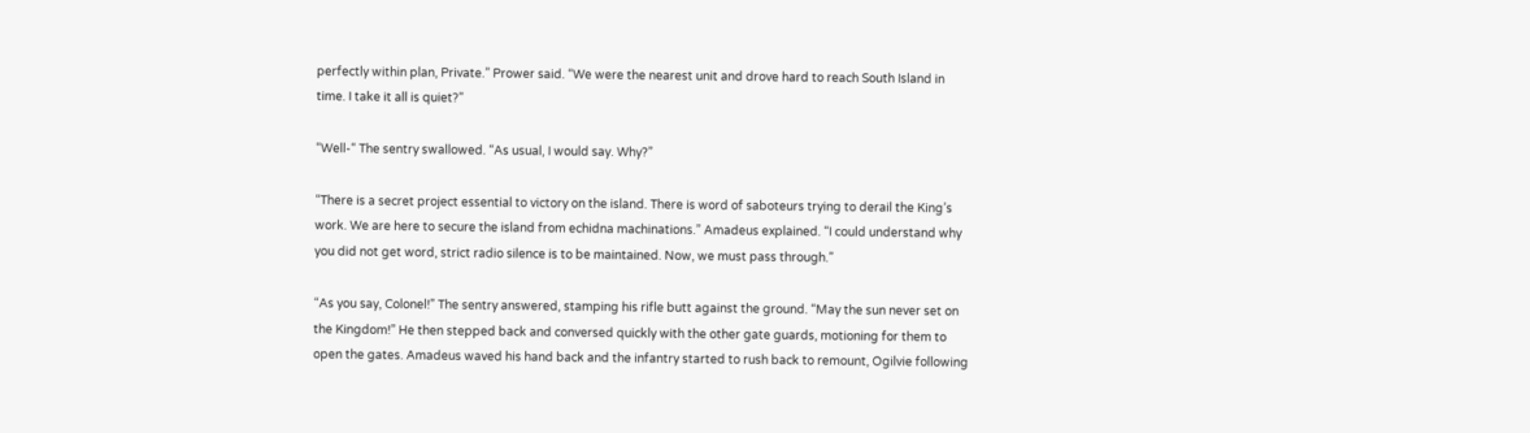perfectly within plan, Private.” Prower said. “We were the nearest unit and drove hard to reach South Island in time. I take it all is quiet?”

“Well-“ The sentry swallowed. “As usual, I would say. Why?”

“There is a secret project essential to victory on the island. There is word of saboteurs trying to derail the King’s work. We are here to secure the island from echidna machinations.” Amadeus explained. “I could understand why you did not get word, strict radio silence is to be maintained. Now, we must pass through.”

“As you say, Colonel!” The sentry answered, stamping his rifle butt against the ground. “May the sun never set on the Kingdom!” He then stepped back and conversed quickly with the other gate guards, motioning for them to open the gates. Amadeus waved his hand back and the infantry started to rush back to remount, Ogilvie following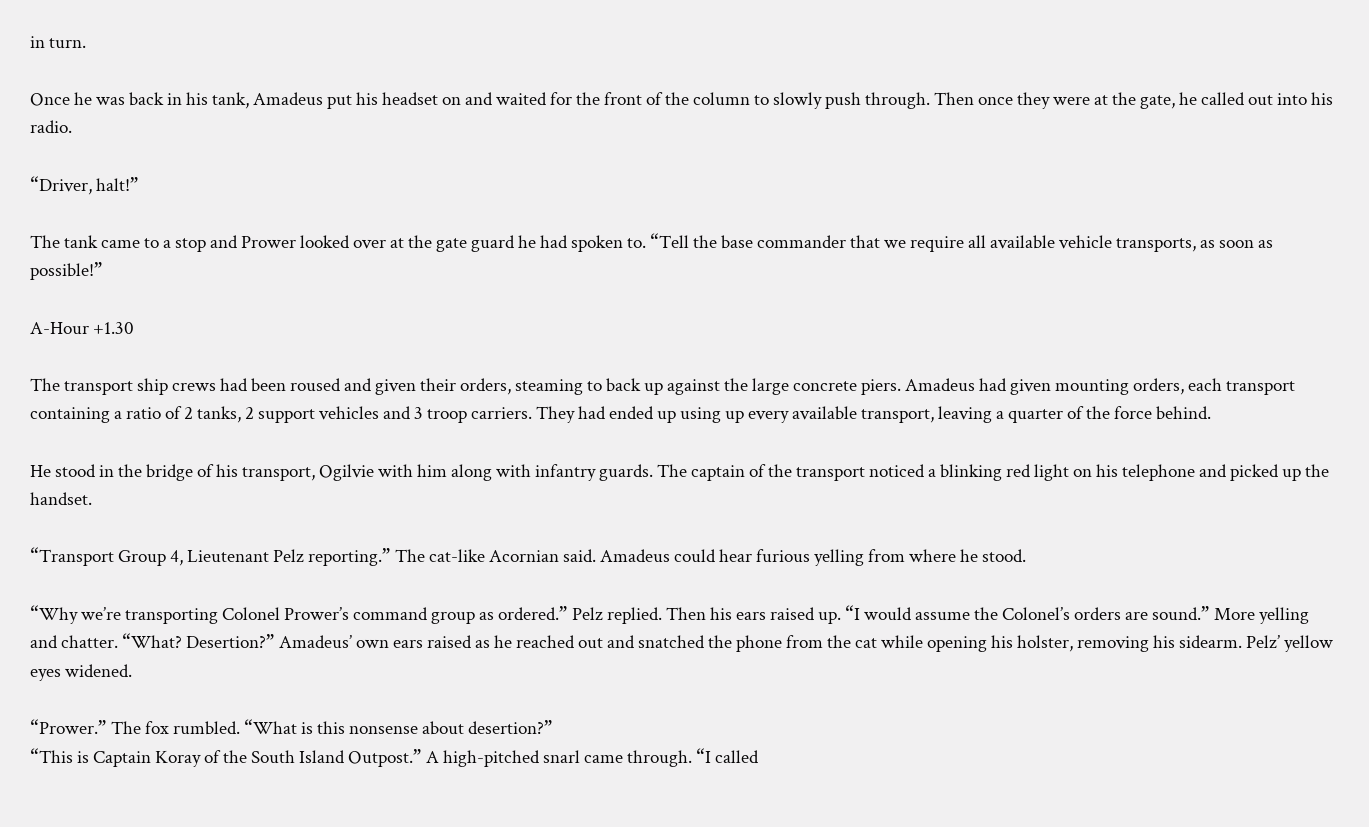in turn.

Once he was back in his tank, Amadeus put his headset on and waited for the front of the column to slowly push through. Then once they were at the gate, he called out into his radio.

“Driver, halt!”

The tank came to a stop and Prower looked over at the gate guard he had spoken to. “Tell the base commander that we require all available vehicle transports, as soon as possible!”

A-Hour +1.30

The transport ship crews had been roused and given their orders, steaming to back up against the large concrete piers. Amadeus had given mounting orders, each transport containing a ratio of 2 tanks, 2 support vehicles and 3 troop carriers. They had ended up using up every available transport, leaving a quarter of the force behind.

He stood in the bridge of his transport, Ogilvie with him along with infantry guards. The captain of the transport noticed a blinking red light on his telephone and picked up the handset.

“Transport Group 4, Lieutenant Pelz reporting.” The cat-like Acornian said. Amadeus could hear furious yelling from where he stood.

“Why we’re transporting Colonel Prower’s command group as ordered.” Pelz replied. Then his ears raised up. “I would assume the Colonel’s orders are sound.” More yelling and chatter. “What? Desertion?” Amadeus’ own ears raised as he reached out and snatched the phone from the cat while opening his holster, removing his sidearm. Pelz’ yellow eyes widened.

“Prower.” The fox rumbled. “What is this nonsense about desertion?”
“This is Captain Koray of the South Island Outpost.” A high-pitched snarl came through. “I called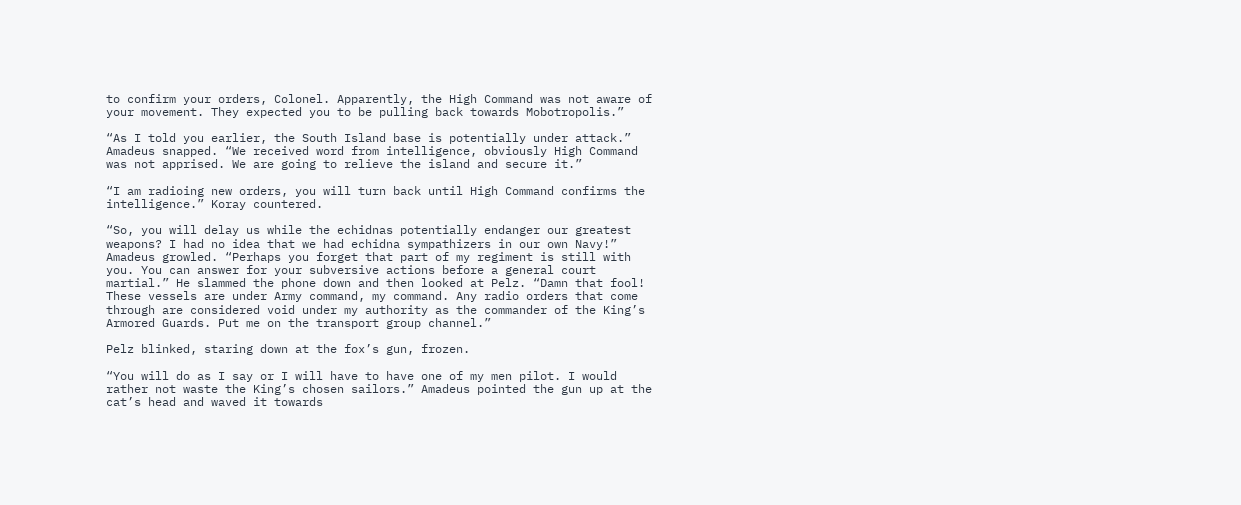to confirm your orders, Colonel. Apparently, the High Command was not aware of your movement. They expected you to be pulling back towards Mobotropolis.”

“As I told you earlier, the South Island base is potentially under attack.” Amadeus snapped. “We received word from intelligence, obviously High Command was not apprised. We are going to relieve the island and secure it.”

“I am radioing new orders, you will turn back until High Command confirms the intelligence.” Koray countered.

“So, you will delay us while the echidnas potentially endanger our greatest weapons? I had no idea that we had echidna sympathizers in our own Navy!” Amadeus growled. “Perhaps you forget that part of my regiment is still with you. You can answer for your subversive actions before a general court martial.” He slammed the phone down and then looked at Pelz. “Damn that fool! These vessels are under Army command, my command. Any radio orders that come through are considered void under my authority as the commander of the King’s Armored Guards. Put me on the transport group channel.”

Pelz blinked, staring down at the fox’s gun, frozen.

“You will do as I say or I will have to have one of my men pilot. I would rather not waste the King’s chosen sailors.” Amadeus pointed the gun up at the cat’s head and waved it towards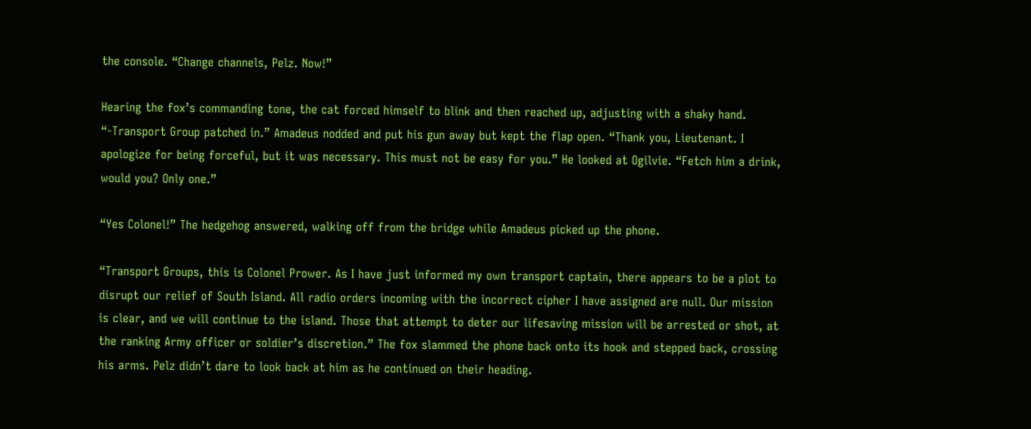the console. “Change channels, Pelz. Now!”

Hearing the fox’s commanding tone, the cat forced himself to blink and then reached up, adjusting with a shaky hand. “-Transport Group patched in.” Amadeus nodded and put his gun away but kept the flap open. “Thank you, Lieutenant. I apologize for being forceful, but it was necessary. This must not be easy for you.” He looked at Ogilvie. “Fetch him a drink, would you? Only one.”

“Yes Colonel!” The hedgehog answered, walking off from the bridge while Amadeus picked up the phone.

“Transport Groups, this is Colonel Prower. As I have just informed my own transport captain, there appears to be a plot to disrupt our relief of South Island. All radio orders incoming with the incorrect cipher I have assigned are null. Our mission is clear, and we will continue to the island. Those that attempt to deter our lifesaving mission will be arrested or shot, at the ranking Army officer or soldier’s discretion.” The fox slammed the phone back onto its hook and stepped back, crossing his arms. Pelz didn’t dare to look back at him as he continued on their heading.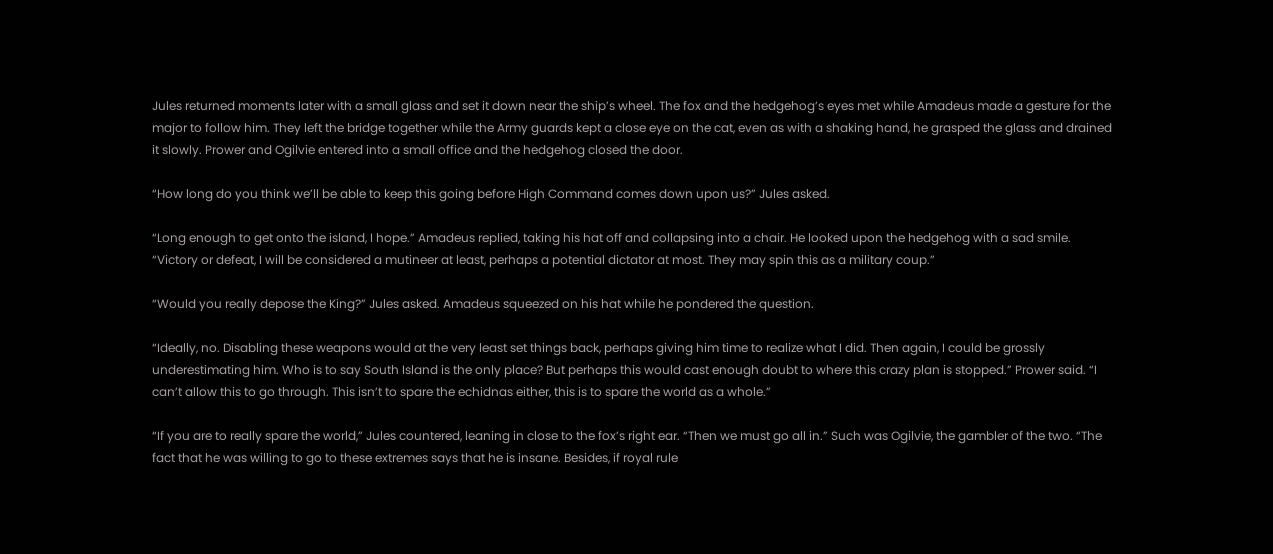Jules returned moments later with a small glass and set it down near the ship’s wheel. The fox and the hedgehog’s eyes met while Amadeus made a gesture for the major to follow him. They left the bridge together while the Army guards kept a close eye on the cat, even as with a shaking hand, he grasped the glass and drained it slowly. Prower and Ogilvie entered into a small office and the hedgehog closed the door.

“How long do you think we’ll be able to keep this going before High Command comes down upon us?” Jules asked.

“Long enough to get onto the island, I hope.” Amadeus replied, taking his hat off and collapsing into a chair. He looked upon the hedgehog with a sad smile. “Victory or defeat, I will be considered a mutineer at least, perhaps a potential dictator at most. They may spin this as a military coup.”

“Would you really depose the King?” Jules asked. Amadeus squeezed on his hat while he pondered the question.

“Ideally, no. Disabling these weapons would at the very least set things back, perhaps giving him time to realize what I did. Then again, I could be grossly underestimating him. Who is to say South Island is the only place? But perhaps this would cast enough doubt to where this crazy plan is stopped.” Prower said. “I can’t allow this to go through. This isn’t to spare the echidnas either, this is to spare the world as a whole.”

“If you are to really spare the world,” Jules countered, leaning in close to the fox’s right ear. “Then we must go all in.” Such was Ogilvie, the gambler of the two. “The fact that he was willing to go to these extremes says that he is insane. Besides, if royal rule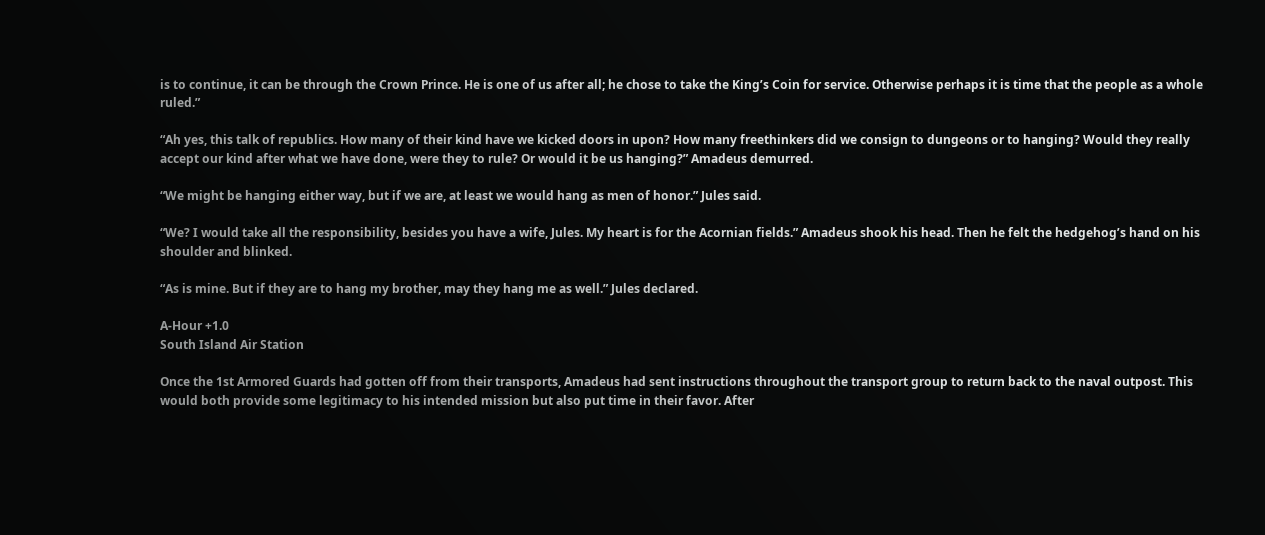is to continue, it can be through the Crown Prince. He is one of us after all; he chose to take the King’s Coin for service. Otherwise perhaps it is time that the people as a whole ruled.”

“Ah yes, this talk of republics. How many of their kind have we kicked doors in upon? How many freethinkers did we consign to dungeons or to hanging? Would they really accept our kind after what we have done, were they to rule? Or would it be us hanging?” Amadeus demurred.

“We might be hanging either way, but if we are, at least we would hang as men of honor.” Jules said.

“We? I would take all the responsibility, besides you have a wife, Jules. My heart is for the Acornian fields.” Amadeus shook his head. Then he felt the hedgehog’s hand on his shoulder and blinked.

“As is mine. But if they are to hang my brother, may they hang me as well.” Jules declared.

A-Hour +1.0
South Island Air Station

Once the 1st Armored Guards had gotten off from their transports, Amadeus had sent instructions throughout the transport group to return back to the naval outpost. This would both provide some legitimacy to his intended mission but also put time in their favor. After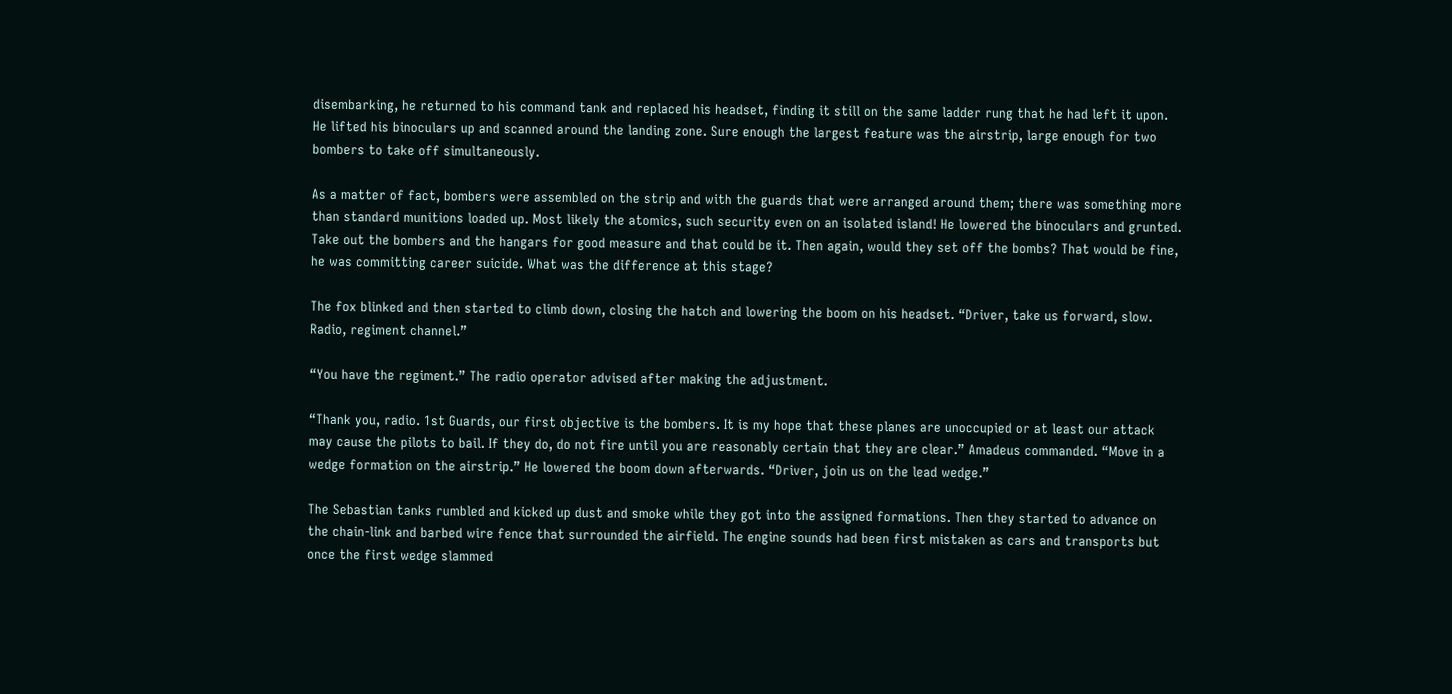disembarking, he returned to his command tank and replaced his headset, finding it still on the same ladder rung that he had left it upon. He lifted his binoculars up and scanned around the landing zone. Sure enough the largest feature was the airstrip, large enough for two bombers to take off simultaneously.

As a matter of fact, bombers were assembled on the strip and with the guards that were arranged around them; there was something more than standard munitions loaded up. Most likely the atomics, such security even on an isolated island! He lowered the binoculars and grunted. Take out the bombers and the hangars for good measure and that could be it. Then again, would they set off the bombs? That would be fine, he was committing career suicide. What was the difference at this stage?

The fox blinked and then started to climb down, closing the hatch and lowering the boom on his headset. “Driver, take us forward, slow. Radio, regiment channel.”

“You have the regiment.” The radio operator advised after making the adjustment.

“Thank you, radio. 1st Guards, our first objective is the bombers. It is my hope that these planes are unoccupied or at least our attack may cause the pilots to bail. If they do, do not fire until you are reasonably certain that they are clear.” Amadeus commanded. “Move in a wedge formation on the airstrip.” He lowered the boom down afterwards. “Driver, join us on the lead wedge.”

The Sebastian tanks rumbled and kicked up dust and smoke while they got into the assigned formations. Then they started to advance on the chain-link and barbed wire fence that surrounded the airfield. The engine sounds had been first mistaken as cars and transports but once the first wedge slammed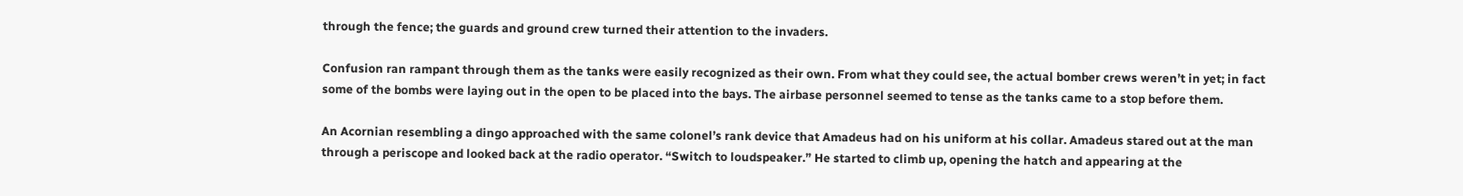through the fence; the guards and ground crew turned their attention to the invaders.

Confusion ran rampant through them as the tanks were easily recognized as their own. From what they could see, the actual bomber crews weren’t in yet; in fact some of the bombs were laying out in the open to be placed into the bays. The airbase personnel seemed to tense as the tanks came to a stop before them.

An Acornian resembling a dingo approached with the same colonel’s rank device that Amadeus had on his uniform at his collar. Amadeus stared out at the man through a periscope and looked back at the radio operator. “Switch to loudspeaker.” He started to climb up, opening the hatch and appearing at the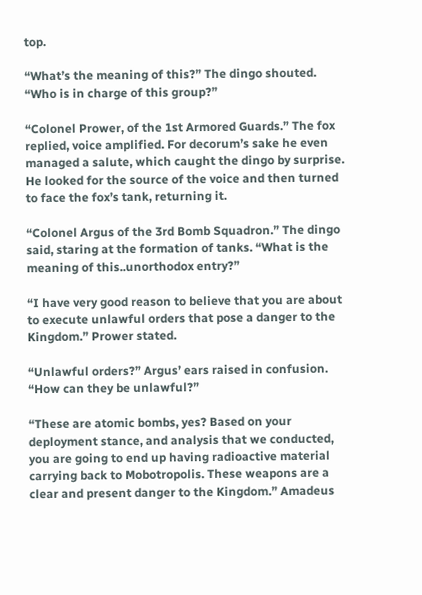top.

“What’s the meaning of this?” The dingo shouted. “Who is in charge of this group?”

“Colonel Prower, of the 1st Armored Guards.” The fox replied, voice amplified. For decorum’s sake he even managed a salute, which caught the dingo by surprise. He looked for the source of the voice and then turned to face the fox’s tank, returning it.

“Colonel Argus of the 3rd Bomb Squadron.” The dingo said, staring at the formation of tanks. “What is the meaning of this..unorthodox entry?”

“I have very good reason to believe that you are about to execute unlawful orders that pose a danger to the Kingdom.” Prower stated.

“Unlawful orders?” Argus’ ears raised in confusion. “How can they be unlawful?”

“These are atomic bombs, yes? Based on your deployment stance, and analysis that we conducted, you are going to end up having radioactive material carrying back to Mobotropolis. These weapons are a clear and present danger to the Kingdom.” Amadeus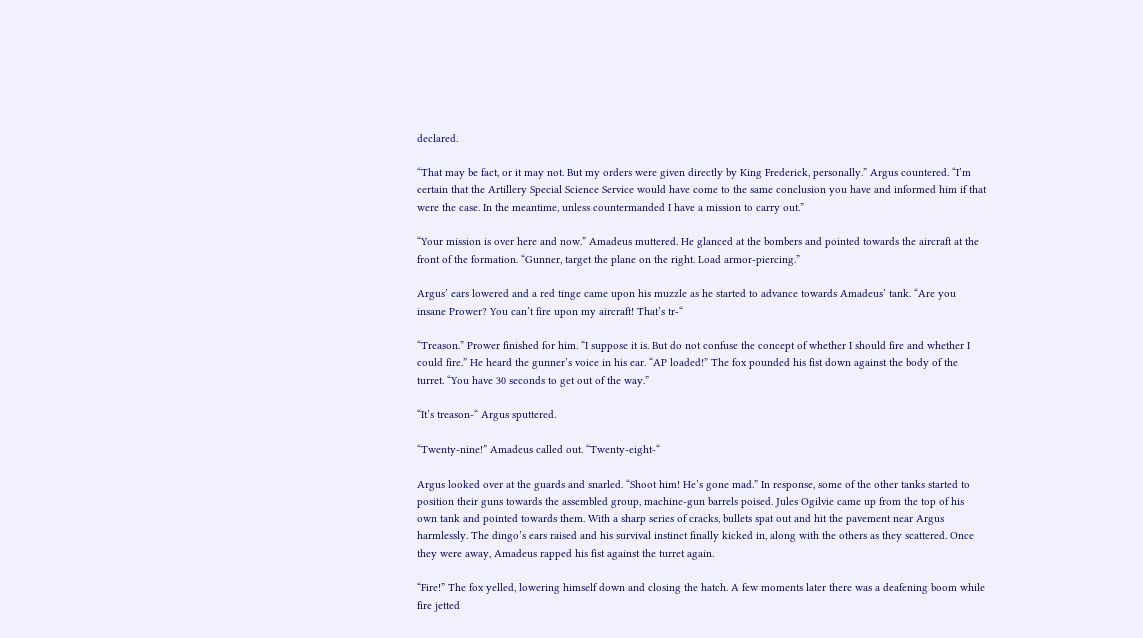declared.

“That may be fact, or it may not. But my orders were given directly by King Frederick, personally.” Argus countered. “I’m certain that the Artillery Special Science Service would have come to the same conclusion you have and informed him if that were the case. In the meantime, unless countermanded I have a mission to carry out.”

“Your mission is over here and now.” Amadeus muttered. He glanced at the bombers and pointed towards the aircraft at the front of the formation. “Gunner, target the plane on the right. Load armor-piercing.”

Argus’ ears lowered and a red tinge came upon his muzzle as he started to advance towards Amadeus’ tank. “Are you insane Prower? You can’t fire upon my aircraft! That’s tr-“

“Treason.” Prower finished for him. “I suppose it is. But do not confuse the concept of whether I should fire and whether I could fire.” He heard the gunner’s voice in his ear. “AP loaded!” The fox pounded his fist down against the body of the turret. “You have 30 seconds to get out of the way.”

“It’s treason-“ Argus sputtered.

“Twenty-nine!” Amadeus called out. “Twenty-eight-“

Argus looked over at the guards and snarled. “Shoot him! He’s gone mad.” In response, some of the other tanks started to position their guns towards the assembled group, machine-gun barrels poised. Jules Ogilvie came up from the top of his own tank and pointed towards them. With a sharp series of cracks, bullets spat out and hit the pavement near Argus harmlessly. The dingo’s ears raised and his survival instinct finally kicked in, along with the others as they scattered. Once they were away, Amadeus rapped his fist against the turret again.

“Fire!” The fox yelled, lowering himself down and closing the hatch. A few moments later there was a deafening boom while fire jetted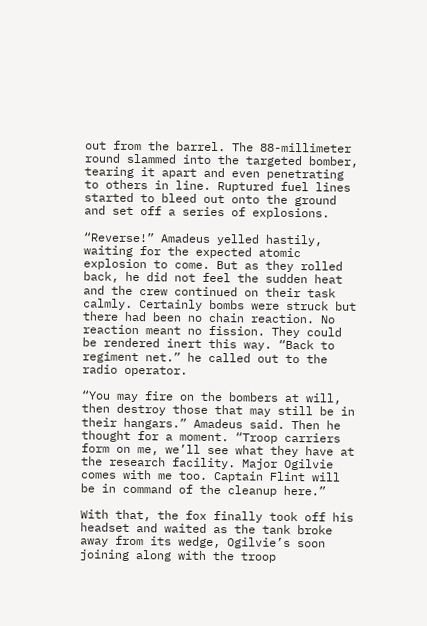out from the barrel. The 88-millimeter round slammed into the targeted bomber, tearing it apart and even penetrating to others in line. Ruptured fuel lines started to bleed out onto the ground and set off a series of explosions.

“Reverse!” Amadeus yelled hastily, waiting for the expected atomic explosion to come. But as they rolled back, he did not feel the sudden heat and the crew continued on their task calmly. Certainly bombs were struck but there had been no chain reaction. No reaction meant no fission. They could be rendered inert this way. “Back to regiment net.” he called out to the radio operator.

“You may fire on the bombers at will, then destroy those that may still be in their hangars.” Amadeus said. Then he thought for a moment. “Troop carriers form on me, we’ll see what they have at the research facility. Major Ogilvie comes with me too. Captain Flint will be in command of the cleanup here.”

With that, the fox finally took off his headset and waited as the tank broke away from its wedge, Ogilvie’s soon joining along with the troop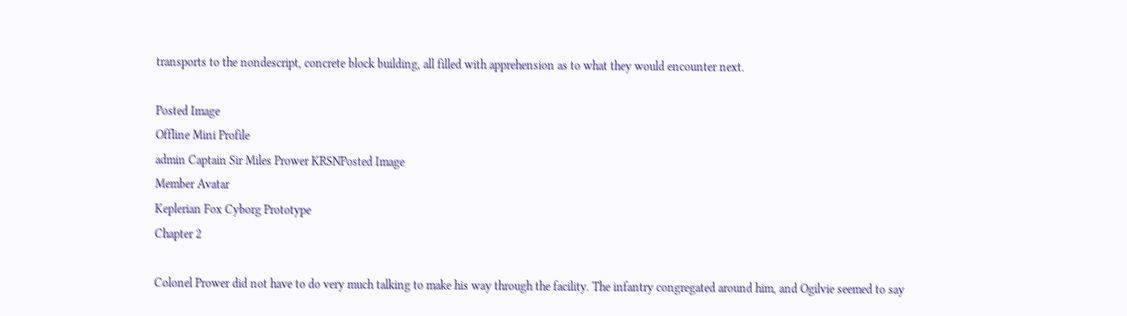transports to the nondescript, concrete block building, all filled with apprehension as to what they would encounter next.

Posted Image
Offline Mini Profile
admin Captain Sir Miles Prower KRSNPosted Image
Member Avatar
Keplerian Fox Cyborg Prototype
Chapter 2

Colonel Prower did not have to do very much talking to make his way through the facility. The infantry congregated around him, and Ogilvie seemed to say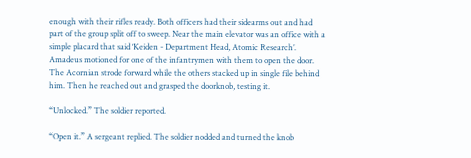enough with their rifles ready. Both officers had their sidearms out and had part of the group split off to sweep. Near the main elevator was an office with a simple placard that said ‘Keiden - Department Head, Atomic Research’. Amadeus motioned for one of the infantrymen with them to open the door. The Acornian strode forward while the others stacked up in single file behind him. Then he reached out and grasped the doorknob, testing it.

“Unlocked.” The soldier reported.

“Open it.” A sergeant replied. The soldier nodded and turned the knob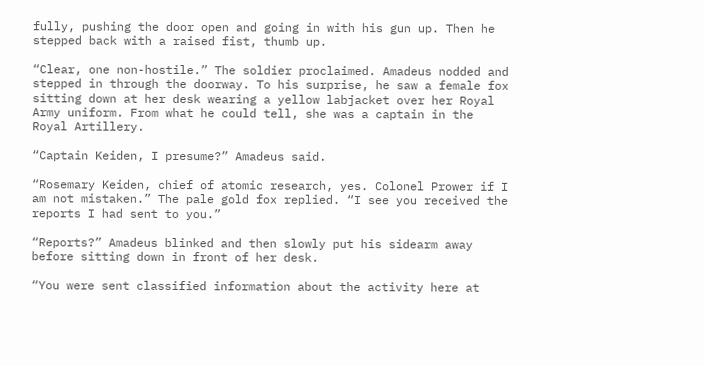fully, pushing the door open and going in with his gun up. Then he stepped back with a raised fist, thumb up.

“Clear, one non-hostile.” The soldier proclaimed. Amadeus nodded and stepped in through the doorway. To his surprise, he saw a female fox sitting down at her desk wearing a yellow labjacket over her Royal Army uniform. From what he could tell, she was a captain in the Royal Artillery.

“Captain Keiden, I presume?” Amadeus said.

“Rosemary Keiden, chief of atomic research, yes. Colonel Prower if I am not mistaken.” The pale gold fox replied. “I see you received the reports I had sent to you.”

“Reports?” Amadeus blinked and then slowly put his sidearm away before sitting down in front of her desk.

“You were sent classified information about the activity here at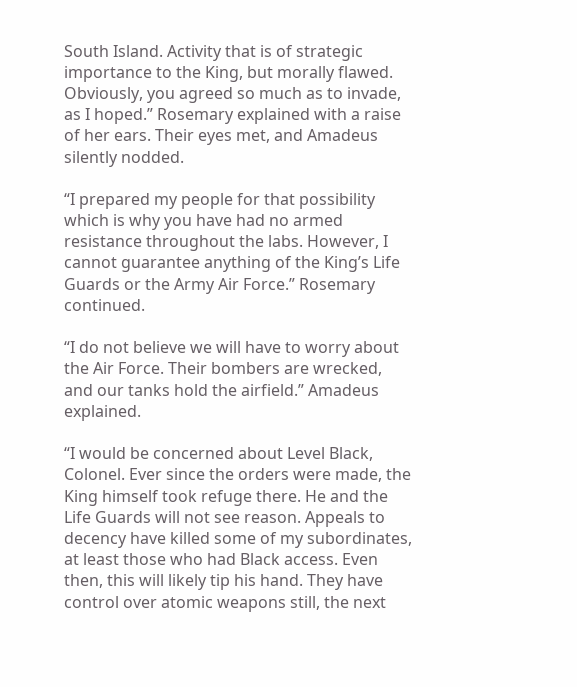South Island. Activity that is of strategic importance to the King, but morally flawed. Obviously, you agreed so much as to invade, as I hoped.” Rosemary explained with a raise of her ears. Their eyes met, and Amadeus silently nodded.

“I prepared my people for that possibility which is why you have had no armed resistance throughout the labs. However, I cannot guarantee anything of the King’s Life Guards or the Army Air Force.” Rosemary continued.

“I do not believe we will have to worry about the Air Force. Their bombers are wrecked, and our tanks hold the airfield.” Amadeus explained.

“I would be concerned about Level Black, Colonel. Ever since the orders were made, the King himself took refuge there. He and the Life Guards will not see reason. Appeals to decency have killed some of my subordinates, at least those who had Black access. Even then, this will likely tip his hand. They have control over atomic weapons still, the next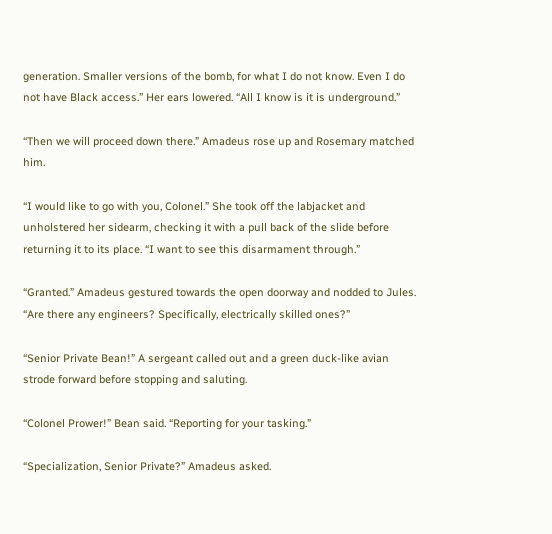generation. Smaller versions of the bomb, for what I do not know. Even I do not have Black access.” Her ears lowered. “All I know is it is underground.”

“Then we will proceed down there.” Amadeus rose up and Rosemary matched him.

“I would like to go with you, Colonel.” She took off the labjacket and unholstered her sidearm, checking it with a pull back of the slide before returning it to its place. “I want to see this disarmament through.”

“Granted.” Amadeus gestured towards the open doorway and nodded to Jules. “Are there any engineers? Specifically, electrically skilled ones?”

“Senior Private Bean!” A sergeant called out and a green duck-like avian strode forward before stopping and saluting.

“Colonel Prower!” Bean said. “Reporting for your tasking.”

“Specialization, Senior Private?” Amadeus asked.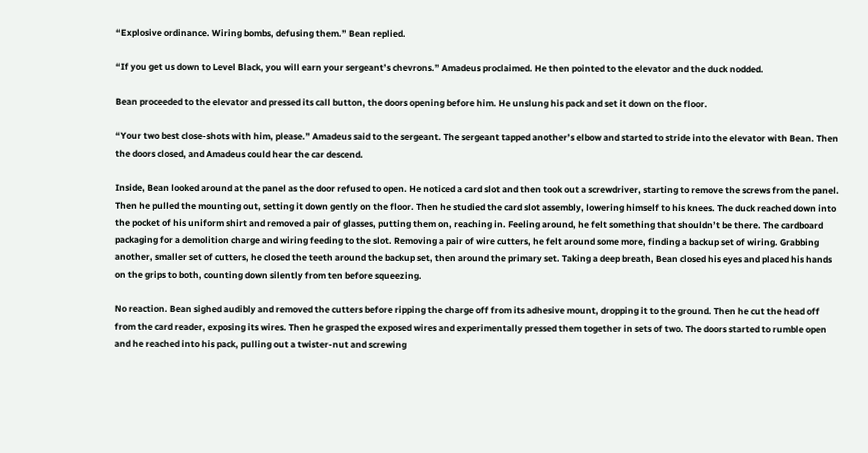“Explosive ordinance. Wiring bombs, defusing them.” Bean replied.

“If you get us down to Level Black, you will earn your sergeant’s chevrons.” Amadeus proclaimed. He then pointed to the elevator and the duck nodded.

Bean proceeded to the elevator and pressed its call button, the doors opening before him. He unslung his pack and set it down on the floor.

“Your two best close-shots with him, please.” Amadeus said to the sergeant. The sergeant tapped another’s elbow and started to stride into the elevator with Bean. Then the doors closed, and Amadeus could hear the car descend.

Inside, Bean looked around at the panel as the door refused to open. He noticed a card slot and then took out a screwdriver, starting to remove the screws from the panel. Then he pulled the mounting out, setting it down gently on the floor. Then he studied the card slot assembly, lowering himself to his knees. The duck reached down into the pocket of his uniform shirt and removed a pair of glasses, putting them on, reaching in. Feeling around, he felt something that shouldn’t be there. The cardboard packaging for a demolition charge and wiring feeding to the slot. Removing a pair of wire cutters, he felt around some more, finding a backup set of wiring. Grabbing another, smaller set of cutters, he closed the teeth around the backup set, then around the primary set. Taking a deep breath, Bean closed his eyes and placed his hands on the grips to both, counting down silently from ten before squeezing.

No reaction. Bean sighed audibly and removed the cutters before ripping the charge off from its adhesive mount, dropping it to the ground. Then he cut the head off from the card reader, exposing its wires. Then he grasped the exposed wires and experimentally pressed them together in sets of two. The doors started to rumble open and he reached into his pack, pulling out a twister-nut and screwing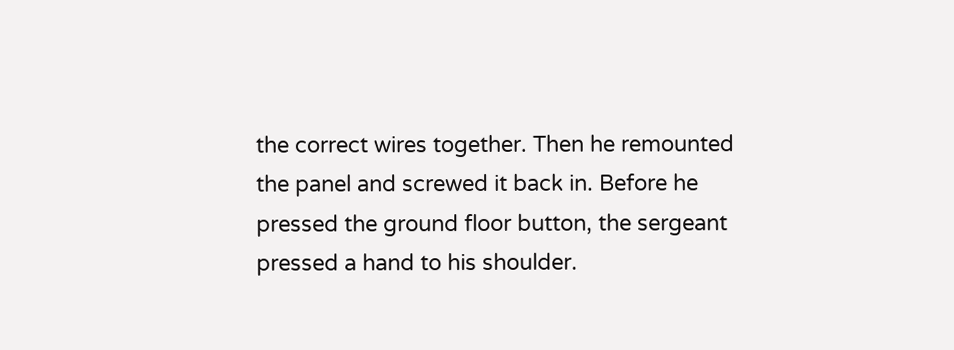the correct wires together. Then he remounted the panel and screwed it back in. Before he pressed the ground floor button, the sergeant pressed a hand to his shoulder.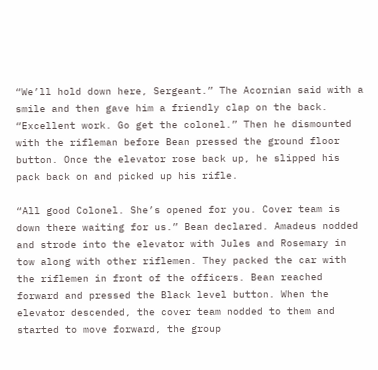“We’ll hold down here, Sergeant.” The Acornian said with a smile and then gave him a friendly clap on the back. “Excellent work. Go get the colonel.” Then he dismounted with the rifleman before Bean pressed the ground floor button. Once the elevator rose back up, he slipped his pack back on and picked up his rifle.

“All good Colonel. She’s opened for you. Cover team is down there waiting for us.” Bean declared. Amadeus nodded and strode into the elevator with Jules and Rosemary in tow along with other riflemen. They packed the car with the riflemen in front of the officers. Bean reached forward and pressed the Black level button. When the elevator descended, the cover team nodded to them and started to move forward, the group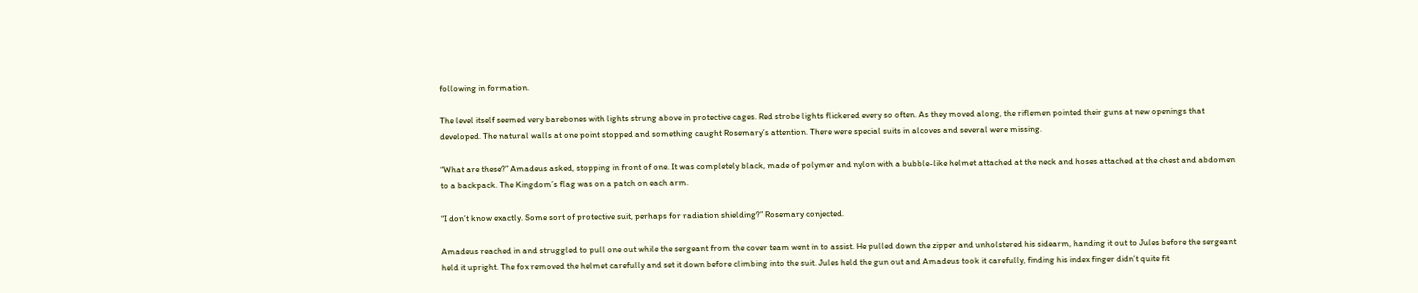following in formation.

The level itself seemed very barebones with lights strung above in protective cages. Red strobe lights flickered every so often. As they moved along, the riflemen pointed their guns at new openings that developed. The natural walls at one point stopped and something caught Rosemary’s attention. There were special suits in alcoves and several were missing.

“What are these?” Amadeus asked, stopping in front of one. It was completely black, made of polymer and nylon with a bubble-like helmet attached at the neck and hoses attached at the chest and abdomen to a backpack. The Kingdom’s flag was on a patch on each arm.

“I don’t know exactly. Some sort of protective suit, perhaps for radiation shielding?” Rosemary conjected.

Amadeus reached in and struggled to pull one out while the sergeant from the cover team went in to assist. He pulled down the zipper and unholstered his sidearm, handing it out to Jules before the sergeant held it upright. The fox removed the helmet carefully and set it down before climbing into the suit. Jules held the gun out and Amadeus took it carefully, finding his index finger didn’t quite fit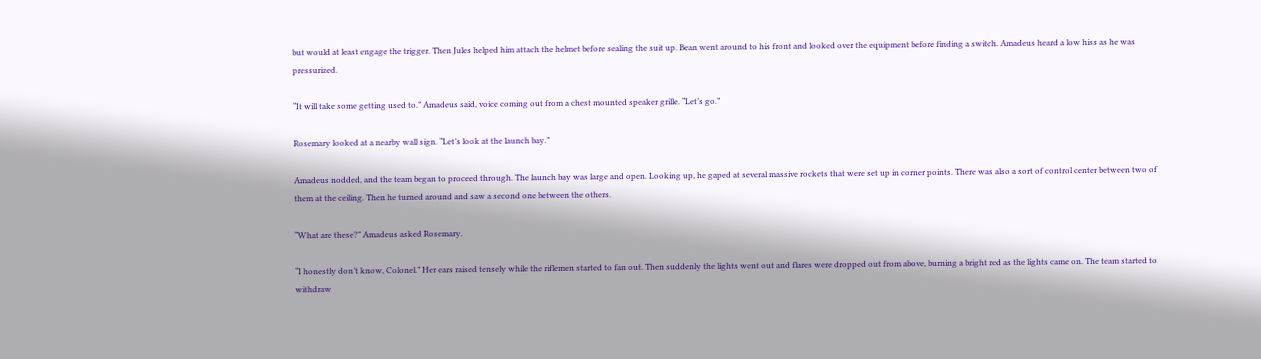but would at least engage the trigger. Then Jules helped him attach the helmet before sealing the suit up. Bean went around to his front and looked over the equipment before finding a switch. Amadeus heard a low hiss as he was pressurized.

“It will take some getting used to.” Amadeus said, voice coming out from a chest mounted speaker grille. “Let’s go.”

Rosemary looked at a nearby wall sign. “Let’s look at the launch bay.”

Amadeus nodded, and the team began to proceed through. The launch bay was large and open. Looking up, he gaped at several massive rockets that were set up in corner points. There was also a sort of control center between two of them at the ceiling. Then he turned around and saw a second one between the others.

“What are these?” Amadeus asked Rosemary.

“I honestly don’t know, Colonel.” Her ears raised tensely while the riflemen started to fan out. Then suddenly the lights went out and flares were dropped out from above, burning a bright red as the lights came on. The team started to withdraw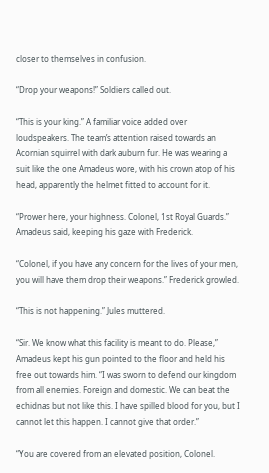closer to themselves in confusion.

“Drop your weapons!” Soldiers called out.

“This is your king.” A familiar voice added over loudspeakers. The team’s attention raised towards an Acornian squirrel with dark auburn fur. He was wearing a suit like the one Amadeus wore, with his crown atop of his head, apparently the helmet fitted to account for it.

“Prower here, your highness. Colonel, 1st Royal Guards.” Amadeus said, keeping his gaze with Frederick.

“Colonel, if you have any concern for the lives of your men, you will have them drop their weapons.” Frederick growled.

“This is not happening.” Jules muttered.

“Sir. We know what this facility is meant to do. Please,” Amadeus kept his gun pointed to the floor and held his free out towards him. “I was sworn to defend our kingdom from all enemies. Foreign and domestic. We can beat the echidnas but not like this. I have spilled blood for you, but I cannot let this happen. I cannot give that order.”

“You are covered from an elevated position, Colonel.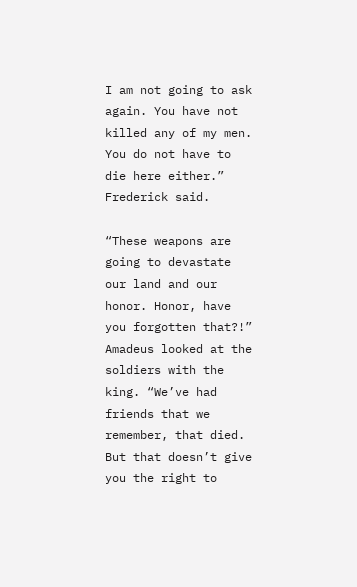I am not going to ask again. You have not killed any of my men. You do not have to die here either.” Frederick said.

“These weapons are going to devastate our land and our honor. Honor, have you forgotten that?!” Amadeus looked at the soldiers with the king. “We’ve had friends that we remember, that died. But that doesn’t give you the right to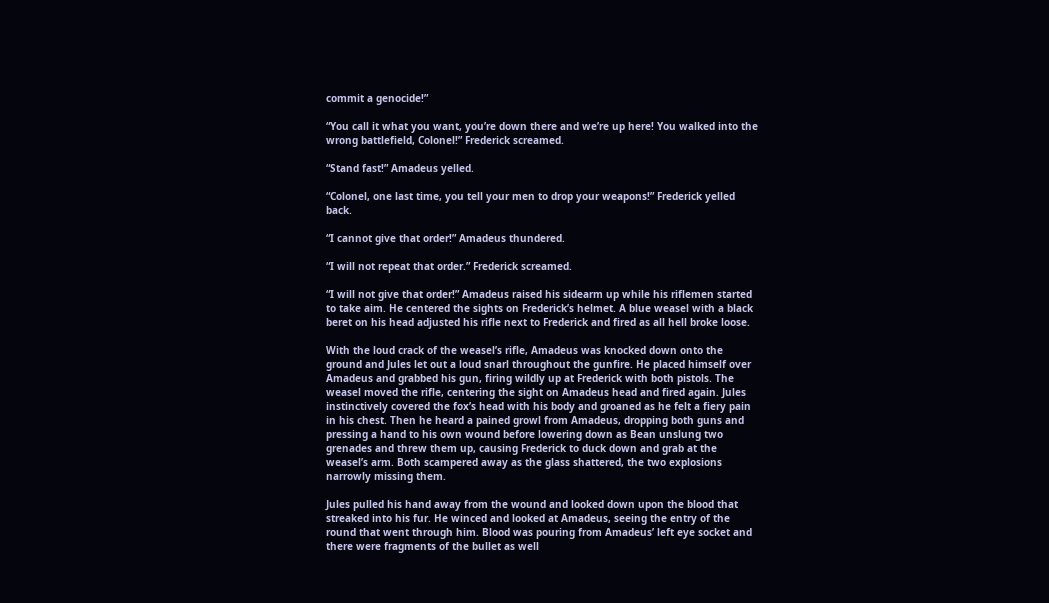commit a genocide!”

“You call it what you want, you’re down there and we’re up here! You walked into the wrong battlefield, Colonel!” Frederick screamed.

“Stand fast!” Amadeus yelled.

“Colonel, one last time, you tell your men to drop your weapons!” Frederick yelled back.

“I cannot give that order!” Amadeus thundered.

“I will not repeat that order.” Frederick screamed.

“I will not give that order!” Amadeus raised his sidearm up while his riflemen started to take aim. He centered the sights on Frederick’s helmet. A blue weasel with a black beret on his head adjusted his rifle next to Frederick and fired as all hell broke loose.

With the loud crack of the weasel’s rifle, Amadeus was knocked down onto the ground and Jules let out a loud snarl throughout the gunfire. He placed himself over Amadeus and grabbed his gun, firing wildly up at Frederick with both pistols. The weasel moved the rifle, centering the sight on Amadeus head and fired again. Jules instinctively covered the fox’s head with his body and groaned as he felt a fiery pain in his chest. Then he heard a pained growl from Amadeus, dropping both guns and pressing a hand to his own wound before lowering down as Bean unslung two grenades and threw them up, causing Frederick to duck down and grab at the weasel’s arm. Both scampered away as the glass shattered, the two explosions narrowly missing them.

Jules pulled his hand away from the wound and looked down upon the blood that streaked into his fur. He winced and looked at Amadeus, seeing the entry of the round that went through him. Blood was pouring from Amadeus’ left eye socket and there were fragments of the bullet as well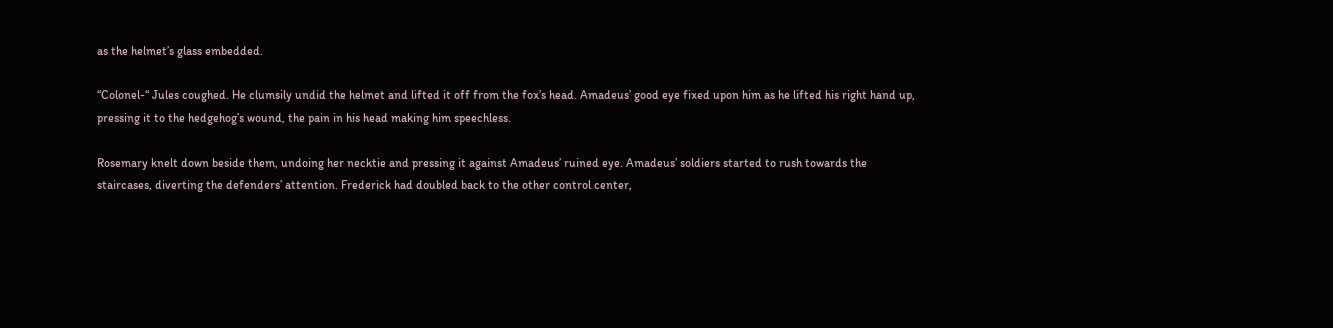as the helmet’s glass embedded.

“Colonel-“ Jules coughed. He clumsily undid the helmet and lifted it off from the fox’s head. Amadeus’ good eye fixed upon him as he lifted his right hand up, pressing it to the hedgehog’s wound, the pain in his head making him speechless.

Rosemary knelt down beside them, undoing her necktie and pressing it against Amadeus’ ruined eye. Amadeus’ soldiers started to rush towards the staircases, diverting the defenders’ attention. Frederick had doubled back to the other control center,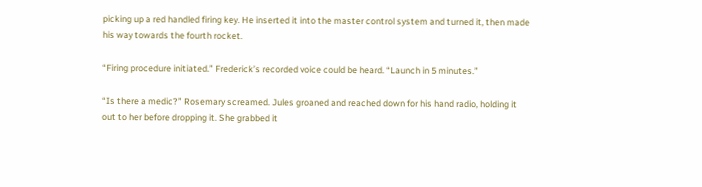picking up a red handled firing key. He inserted it into the master control system and turned it, then made his way towards the fourth rocket.

“Firing procedure initiated.” Frederick’s recorded voice could be heard. “Launch in 5 minutes.”

“Is there a medic?” Rosemary screamed. Jules groaned and reached down for his hand radio, holding it out to her before dropping it. She grabbed it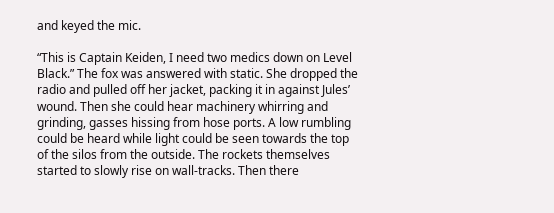and keyed the mic.

“This is Captain Keiden, I need two medics down on Level Black.” The fox was answered with static. She dropped the radio and pulled off her jacket, packing it in against Jules’ wound. Then she could hear machinery whirring and grinding, gasses hissing from hose ports. A low rumbling could be heard while light could be seen towards the top of the silos from the outside. The rockets themselves started to slowly rise on wall-tracks. Then there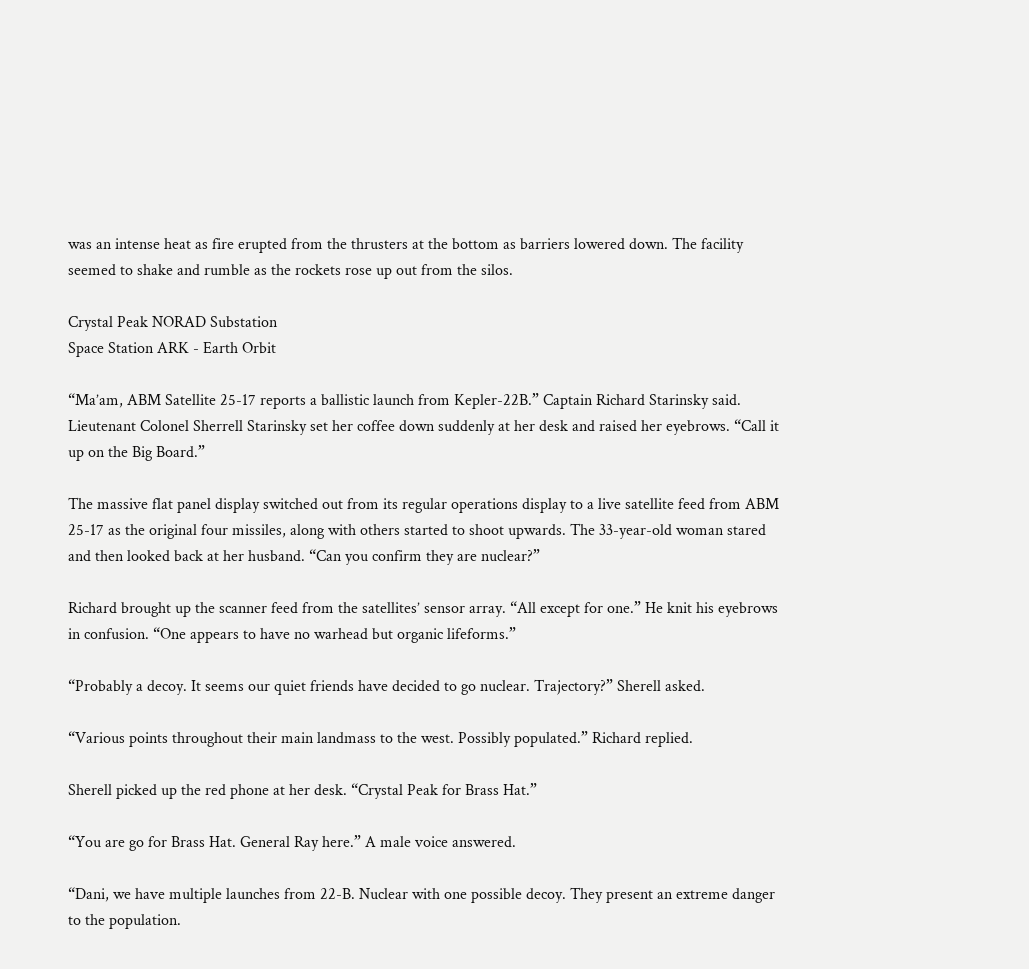was an intense heat as fire erupted from the thrusters at the bottom as barriers lowered down. The facility seemed to shake and rumble as the rockets rose up out from the silos.

Crystal Peak NORAD Substation
Space Station ARK - Earth Orbit

“Ma’am, ABM Satellite 25-17 reports a ballistic launch from Kepler-22B.” Captain Richard Starinsky said. Lieutenant Colonel Sherrell Starinsky set her coffee down suddenly at her desk and raised her eyebrows. “Call it up on the Big Board.”

The massive flat panel display switched out from its regular operations display to a live satellite feed from ABM 25-17 as the original four missiles, along with others started to shoot upwards. The 33-year-old woman stared and then looked back at her husband. “Can you confirm they are nuclear?”

Richard brought up the scanner feed from the satellites’ sensor array. “All except for one.” He knit his eyebrows in confusion. “One appears to have no warhead but organic lifeforms.”

“Probably a decoy. It seems our quiet friends have decided to go nuclear. Trajectory?” Sherell asked.

“Various points throughout their main landmass to the west. Possibly populated.” Richard replied.

Sherell picked up the red phone at her desk. “Crystal Peak for Brass Hat.”

“You are go for Brass Hat. General Ray here.” A male voice answered.

“Dani, we have multiple launches from 22-B. Nuclear with one possible decoy. They present an extreme danger to the population.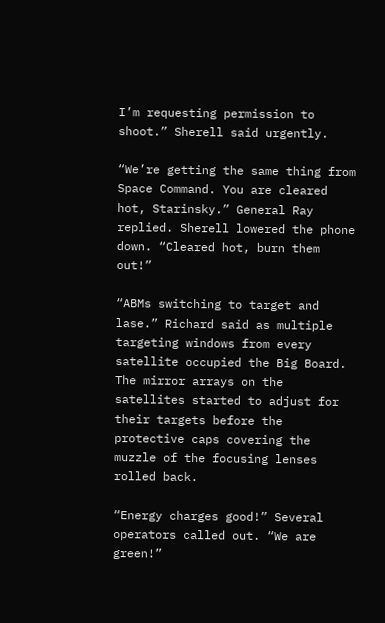I’m requesting permission to shoot.” Sherell said urgently.

“We’re getting the same thing from Space Command. You are cleared hot, Starinsky.” General Ray replied. Sherell lowered the phone down. “Cleared hot, burn them out!”

“ABMs switching to target and lase.” Richard said as multiple targeting windows from every satellite occupied the Big Board. The mirror arrays on the satellites started to adjust for their targets before the protective caps covering the muzzle of the focusing lenses rolled back.

“Energy charges good!” Several operators called out. “We are green!”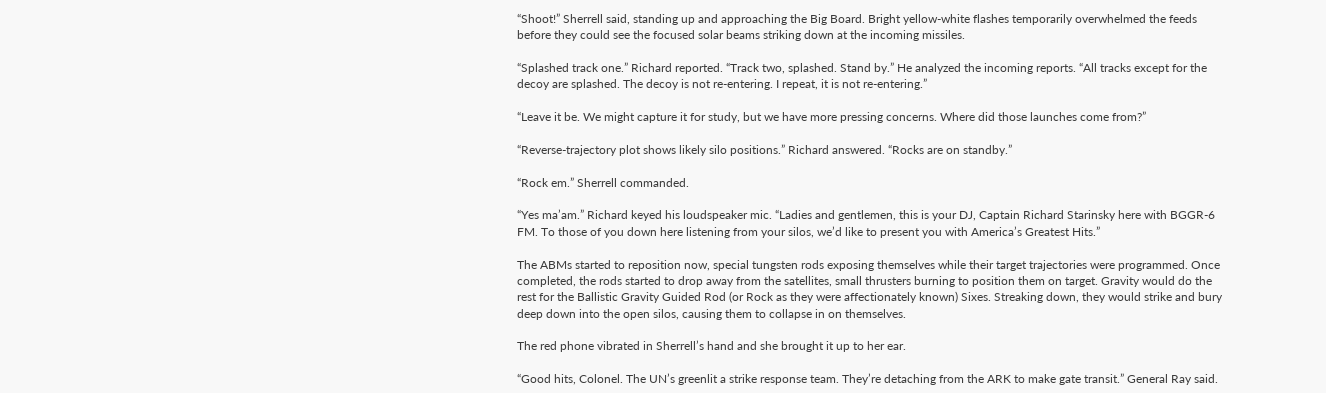“Shoot!” Sherrell said, standing up and approaching the Big Board. Bright yellow-white flashes temporarily overwhelmed the feeds before they could see the focused solar beams striking down at the incoming missiles.

“Splashed track one.” Richard reported. “Track two, splashed. Stand by.” He analyzed the incoming reports. “All tracks except for the decoy are splashed. The decoy is not re-entering. I repeat, it is not re-entering.”

“Leave it be. We might capture it for study, but we have more pressing concerns. Where did those launches come from?”

“Reverse-trajectory plot shows likely silo positions.” Richard answered. “Rocks are on standby.”

“Rock em.” Sherrell commanded.

“Yes ma’am.” Richard keyed his loudspeaker mic. “Ladies and gentlemen, this is your DJ, Captain Richard Starinsky here with BGGR-6 FM. To those of you down here listening from your silos, we’d like to present you with America’s Greatest Hits.”

The ABMs started to reposition now, special tungsten rods exposing themselves while their target trajectories were programmed. Once completed, the rods started to drop away from the satellites, small thrusters burning to position them on target. Gravity would do the rest for the Ballistic Gravity Guided Rod (or Rock as they were affectionately known) Sixes. Streaking down, they would strike and bury deep down into the open silos, causing them to collapse in on themselves.

The red phone vibrated in Sherrell’s hand and she brought it up to her ear.

“Good hits, Colonel. The UN’s greenlit a strike response team. They’re detaching from the ARK to make gate transit.” General Ray said.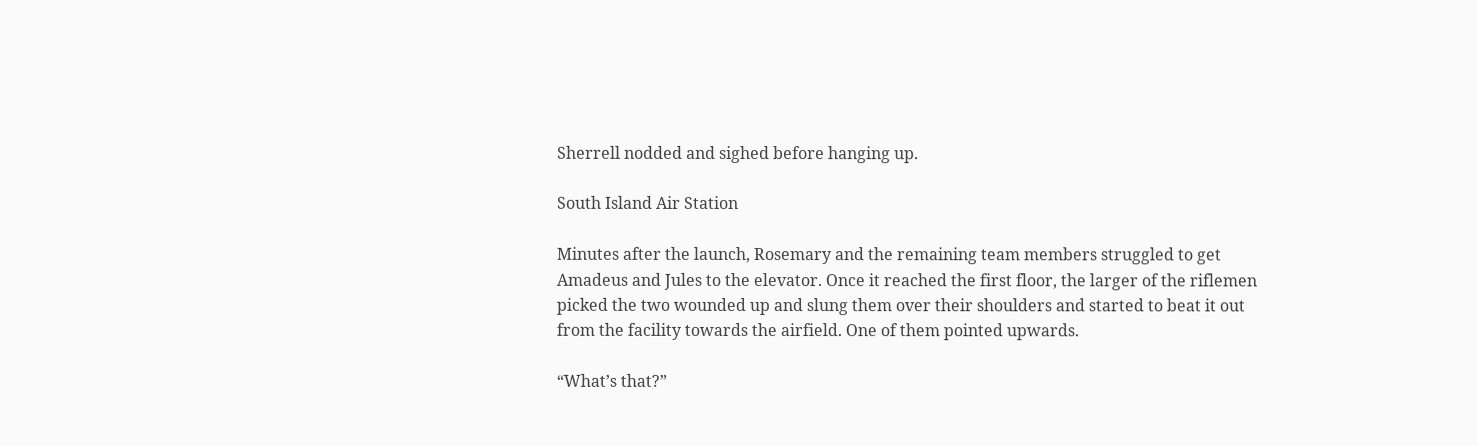Sherrell nodded and sighed before hanging up.

South Island Air Station

Minutes after the launch, Rosemary and the remaining team members struggled to get Amadeus and Jules to the elevator. Once it reached the first floor, the larger of the riflemen picked the two wounded up and slung them over their shoulders and started to beat it out from the facility towards the airfield. One of them pointed upwards.

“What’s that?”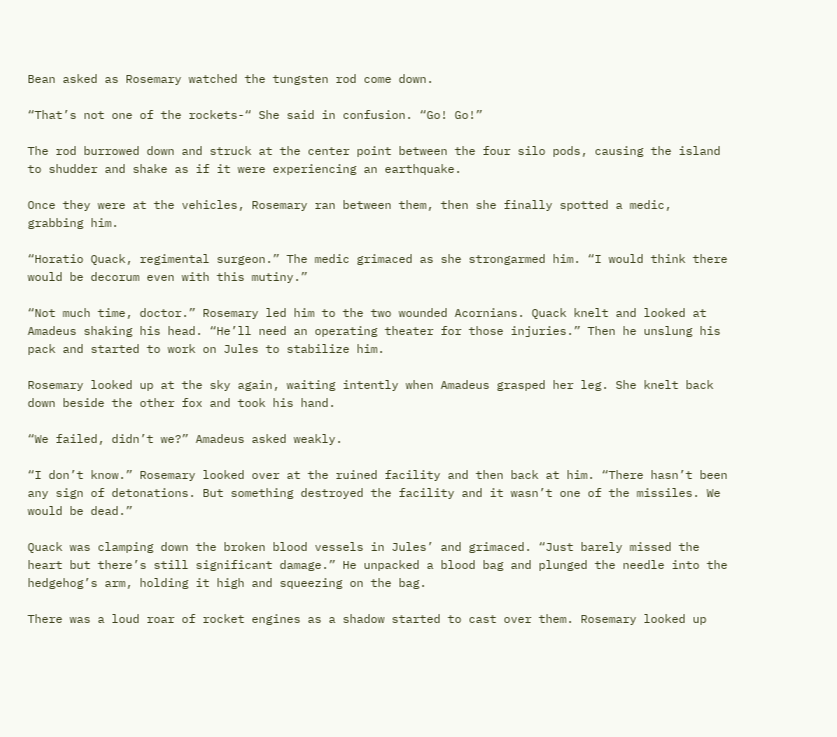Bean asked as Rosemary watched the tungsten rod come down.

“That’s not one of the rockets-“ She said in confusion. “Go! Go!”

The rod burrowed down and struck at the center point between the four silo pods, causing the island to shudder and shake as if it were experiencing an earthquake.

Once they were at the vehicles, Rosemary ran between them, then she finally spotted a medic, grabbing him.

“Horatio Quack, regimental surgeon.” The medic grimaced as she strongarmed him. “I would think there would be decorum even with this mutiny.”

“Not much time, doctor.” Rosemary led him to the two wounded Acornians. Quack knelt and looked at Amadeus shaking his head. “He’ll need an operating theater for those injuries.” Then he unslung his pack and started to work on Jules to stabilize him.

Rosemary looked up at the sky again, waiting intently when Amadeus grasped her leg. She knelt back down beside the other fox and took his hand.

“We failed, didn’t we?” Amadeus asked weakly.

“I don’t know.” Rosemary looked over at the ruined facility and then back at him. “There hasn’t been any sign of detonations. But something destroyed the facility and it wasn’t one of the missiles. We would be dead.”

Quack was clamping down the broken blood vessels in Jules’ and grimaced. “Just barely missed the heart but there’s still significant damage.” He unpacked a blood bag and plunged the needle into the hedgehog’s arm, holding it high and squeezing on the bag.

There was a loud roar of rocket engines as a shadow started to cast over them. Rosemary looked up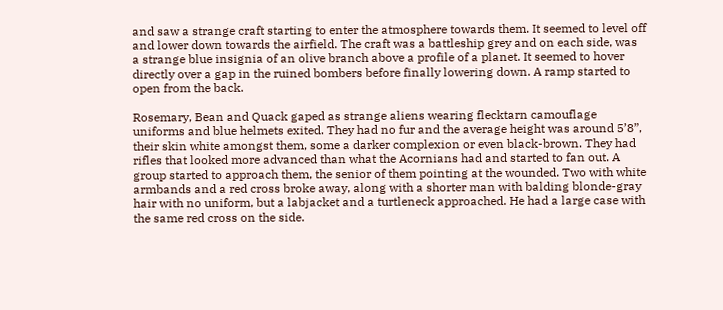and saw a strange craft starting to enter the atmosphere towards them. It seemed to level off and lower down towards the airfield. The craft was a battleship grey and on each side, was a strange blue insignia of an olive branch above a profile of a planet. It seemed to hover directly over a gap in the ruined bombers before finally lowering down. A ramp started to open from the back.

Rosemary, Bean and Quack gaped as strange aliens wearing flecktarn camouflage uniforms and blue helmets exited. They had no fur and the average height was around 5’8”, their skin white amongst them, some a darker complexion or even black-brown. They had rifles that looked more advanced than what the Acornians had and started to fan out. A group started to approach them, the senior of them pointing at the wounded. Two with white armbands and a red cross broke away, along with a shorter man with balding blonde-gray hair with no uniform, but a labjacket and a turtleneck approached. He had a large case with the same red cross on the side.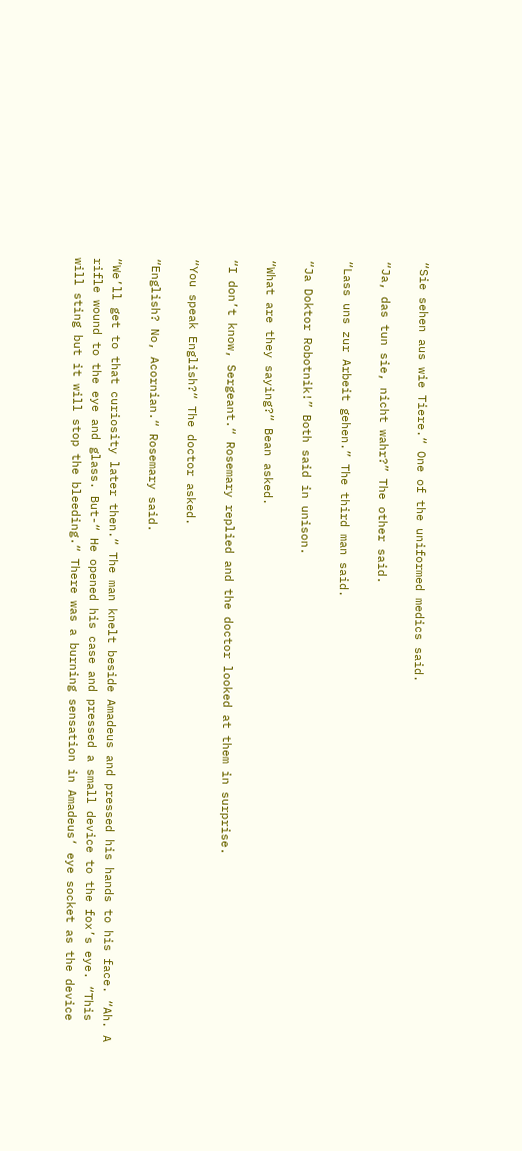“Sie sehen aus wie Tiere.“ One of the uniformed medics said.

“Ja, das tun sie, nicht wahr?” The other said.

“Lass uns zur Arbeit gehen.” The third man said.

“Ja Doktor Robotnik!” Both said in unison.

“What are they saying?“ Bean asked.

“I don’t know, Sergeant.“ Rosemary replied and the doctor looked at them in surprise.

“You speak English?“ The doctor asked.

“English? No, Acornian.“ Rosemary said.

“We’ll get to that curiosity later then.“ The man knelt beside Amadeus and pressed his hands to his face. “Ah. A rifle wound to the eye and glass. But-“ He opened his case and pressed a small device to the fox’s eye. “This will sting but it will stop the bleeding.“ There was a burning sensation in Amadeus‘ eye socket as the device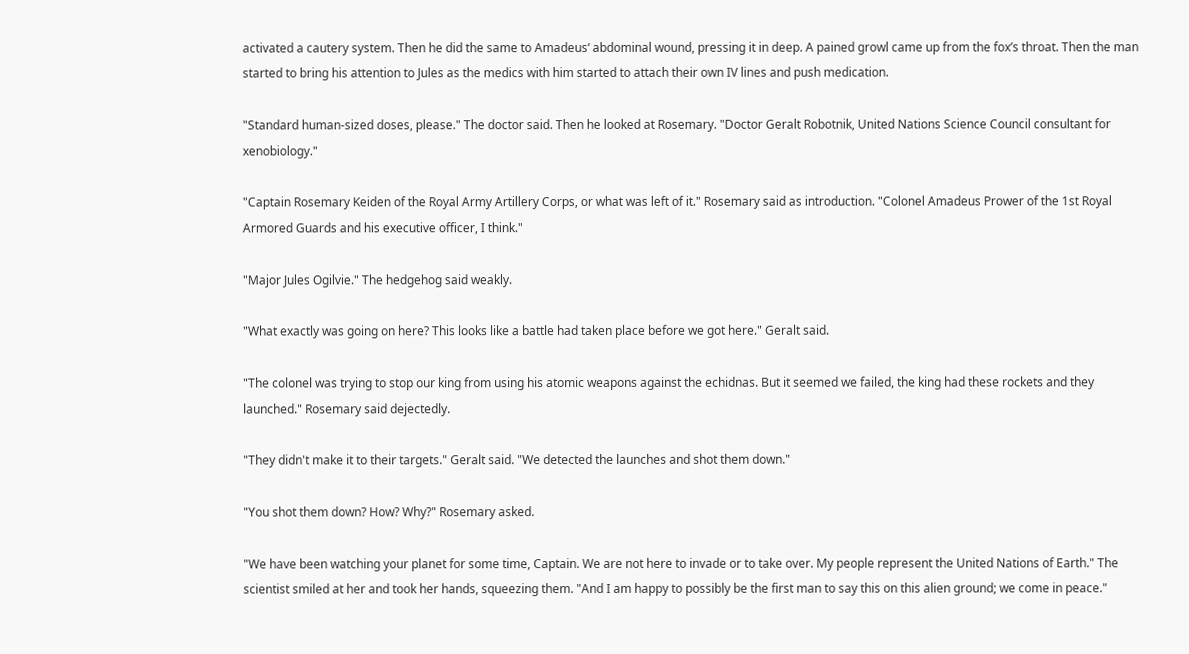activated a cautery system. Then he did the same to Amadeus‘ abdominal wound, pressing it in deep. A pained growl came up from the fox’s throat. Then the man started to bring his attention to Jules as the medics with him started to attach their own IV lines and push medication.

"Standard human-sized doses, please." The doctor said. Then he looked at Rosemary. "Doctor Geralt Robotnik, United Nations Science Council consultant for xenobiology."

"Captain Rosemary Keiden of the Royal Army Artillery Corps, or what was left of it." Rosemary said as introduction. "Colonel Amadeus Prower of the 1st Royal Armored Guards and his executive officer, I think."

"Major Jules Ogilvie." The hedgehog said weakly.

"What exactly was going on here? This looks like a battle had taken place before we got here." Geralt said.

"The colonel was trying to stop our king from using his atomic weapons against the echidnas. But it seemed we failed, the king had these rockets and they launched." Rosemary said dejectedly.

"They didn't make it to their targets." Geralt said. "We detected the launches and shot them down."

"You shot them down? How? Why?" Rosemary asked.

"We have been watching your planet for some time, Captain. We are not here to invade or to take over. My people represent the United Nations of Earth." The scientist smiled at her and took her hands, squeezing them. "And I am happy to possibly be the first man to say this on this alien ground; we come in peace."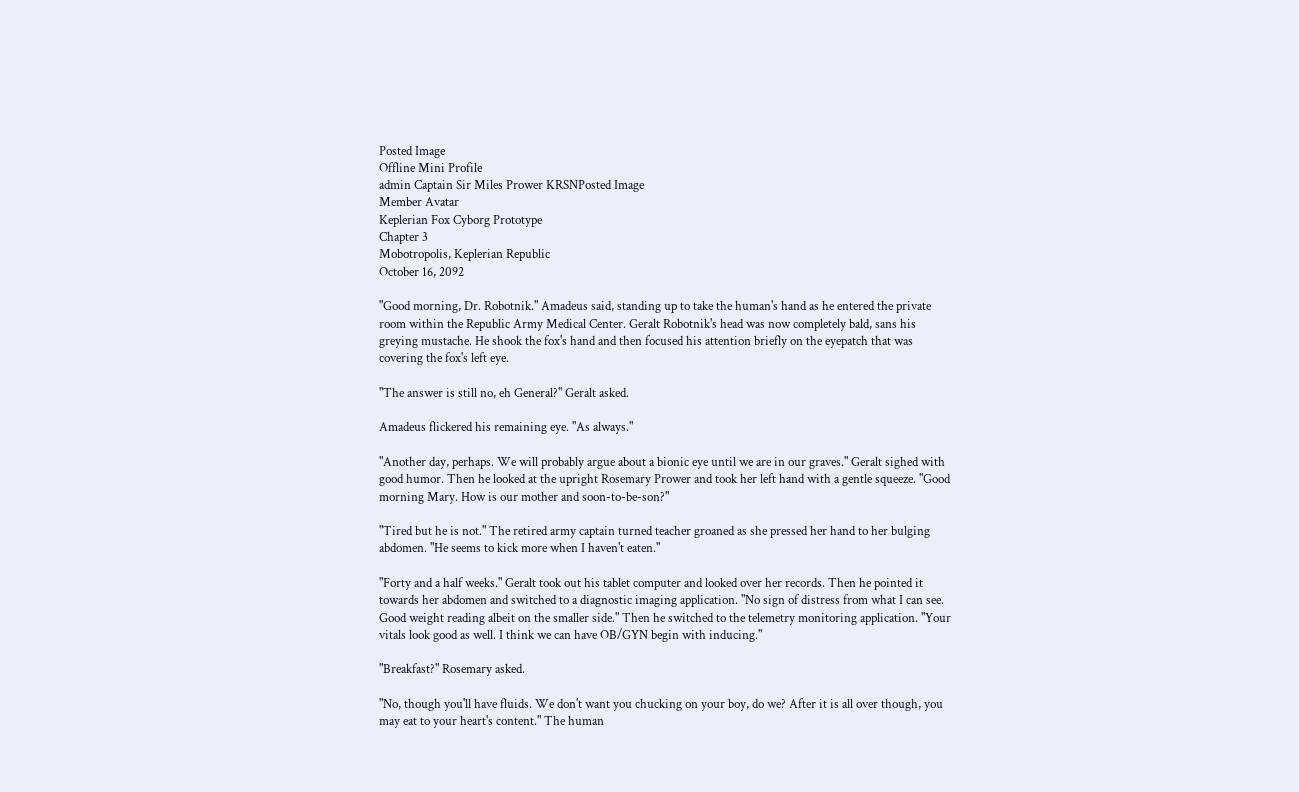Posted Image
Offline Mini Profile
admin Captain Sir Miles Prower KRSNPosted Image
Member Avatar
Keplerian Fox Cyborg Prototype
Chapter 3
Mobotropolis, Keplerian Republic
October 16, 2092

"Good morning, Dr. Robotnik." Amadeus said, standing up to take the human's hand as he entered the private room within the Republic Army Medical Center. Geralt Robotnik's head was now completely bald, sans his greying mustache. He shook the fox's hand and then focused his attention briefly on the eyepatch that was covering the fox's left eye.

"The answer is still no, eh General?" Geralt asked.

Amadeus flickered his remaining eye. "As always."

"Another day, perhaps. We will probably argue about a bionic eye until we are in our graves." Geralt sighed with good humor. Then he looked at the upright Rosemary Prower and took her left hand with a gentle squeeze. "Good morning Mary. How is our mother and soon-to-be-son?"

"Tired but he is not." The retired army captain turned teacher groaned as she pressed her hand to her bulging abdomen. "He seems to kick more when I haven't eaten."

"Forty and a half weeks." Geralt took out his tablet computer and looked over her records. Then he pointed it towards her abdomen and switched to a diagnostic imaging application. "No sign of distress from what I can see. Good weight reading albeit on the smaller side." Then he switched to the telemetry monitoring application. "Your vitals look good as well. I think we can have OB/GYN begin with inducing."

"Breakfast?" Rosemary asked.

"No, though you'll have fluids. We don't want you chucking on your boy, do we? After it is all over though, you may eat to your heart's content." The human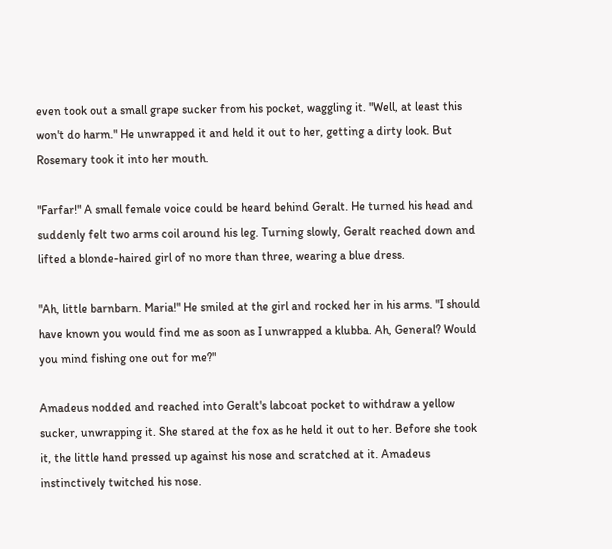even took out a small grape sucker from his pocket, waggling it. "Well, at least this won't do harm." He unwrapped it and held it out to her, getting a dirty look. But Rosemary took it into her mouth.

"Farfar!" A small female voice could be heard behind Geralt. He turned his head and suddenly felt two arms coil around his leg. Turning slowly, Geralt reached down and lifted a blonde-haired girl of no more than three, wearing a blue dress.

"Ah, little barnbarn. Maria!" He smiled at the girl and rocked her in his arms. "I should have known you would find me as soon as I unwrapped a klubba. Ah, General? Would you mind fishing one out for me?"

Amadeus nodded and reached into Geralt's labcoat pocket to withdraw a yellow sucker, unwrapping it. She stared at the fox as he held it out to her. Before she took it, the little hand pressed up against his nose and scratched at it. Amadeus instinctively twitched his nose.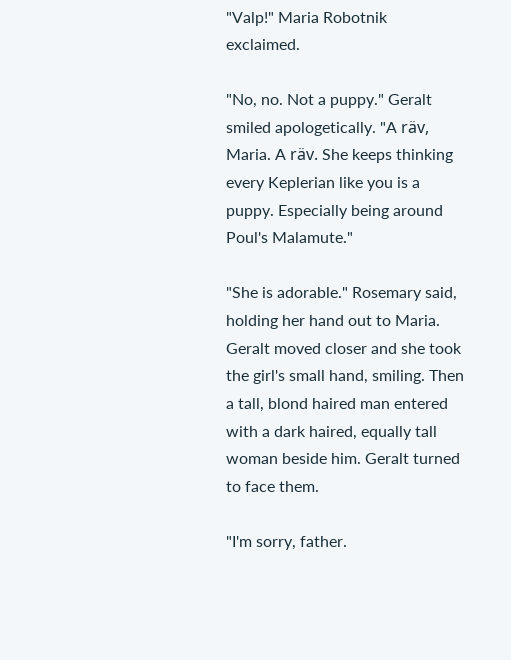"Valp!" Maria Robotnik exclaimed.

"No, no. Not a puppy." Geralt smiled apologetically. "A räv, Maria. A räv. She keeps thinking every Keplerian like you is a puppy. Especially being around Poul's Malamute."

"She is adorable." Rosemary said, holding her hand out to Maria. Geralt moved closer and she took the girl's small hand, smiling. Then a tall, blond haired man entered with a dark haired, equally tall woman beside him. Geralt turned to face them.

"I'm sorry, father.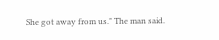She got away from us." The man said.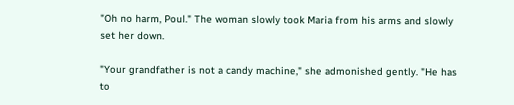"Oh no harm, Poul." The woman slowly took Maria from his arms and slowly set her down.

"Your grandfather is not a candy machine," she admonished gently. "He has to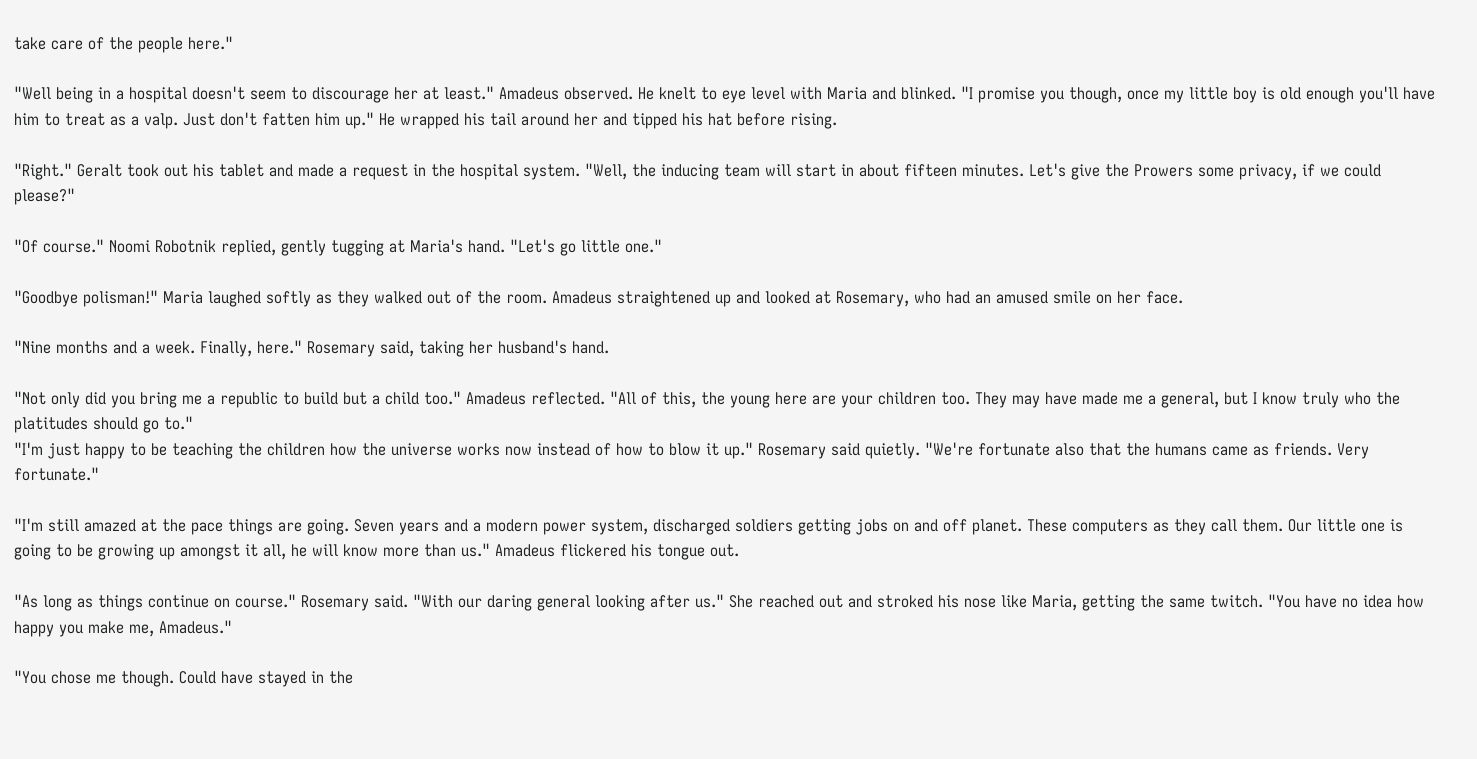take care of the people here."

"Well being in a hospital doesn't seem to discourage her at least." Amadeus observed. He knelt to eye level with Maria and blinked. "I promise you though, once my little boy is old enough you'll have him to treat as a valp. Just don't fatten him up." He wrapped his tail around her and tipped his hat before rising.

"Right." Geralt took out his tablet and made a request in the hospital system. "Well, the inducing team will start in about fifteen minutes. Let's give the Prowers some privacy, if we could please?"

"Of course." Noomi Robotnik replied, gently tugging at Maria's hand. "Let's go little one."

"Goodbye polisman!" Maria laughed softly as they walked out of the room. Amadeus straightened up and looked at Rosemary, who had an amused smile on her face.

"Nine months and a week. Finally, here." Rosemary said, taking her husband's hand.

"Not only did you bring me a republic to build but a child too." Amadeus reflected. "All of this, the young here are your children too. They may have made me a general, but I know truly who the platitudes should go to."
"I'm just happy to be teaching the children how the universe works now instead of how to blow it up." Rosemary said quietly. "We're fortunate also that the humans came as friends. Very fortunate."

"I'm still amazed at the pace things are going. Seven years and a modern power system, discharged soldiers getting jobs on and off planet. These computers as they call them. Our little one is going to be growing up amongst it all, he will know more than us." Amadeus flickered his tongue out.

"As long as things continue on course." Rosemary said. "With our daring general looking after us." She reached out and stroked his nose like Maria, getting the same twitch. "You have no idea how happy you make me, Amadeus."

"You chose me though. Could have stayed in the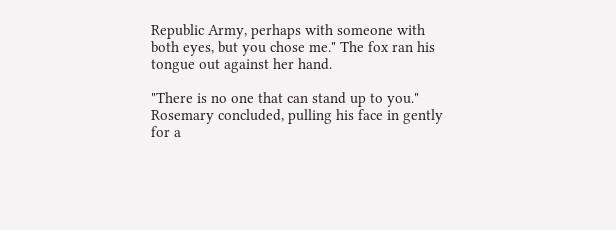Republic Army, perhaps with someone with both eyes, but you chose me." The fox ran his tongue out against her hand.

"There is no one that can stand up to you." Rosemary concluded, pulling his face in gently for a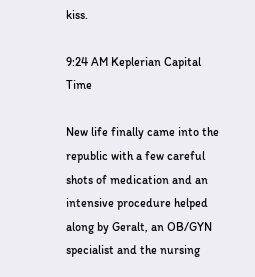kiss.

9:24 AM Keplerian Capital Time

New life finally came into the republic with a few careful shots of medication and an intensive procedure helped along by Geralt, an OB/GYN specialist and the nursing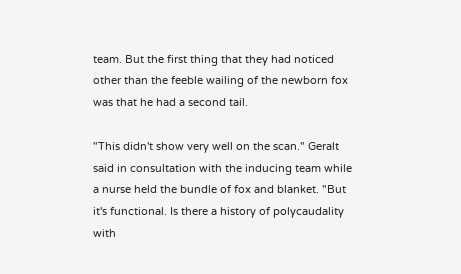team. But the first thing that they had noticed other than the feeble wailing of the newborn fox was that he had a second tail.

"This didn't show very well on the scan." Geralt said in consultation with the inducing team while a nurse held the bundle of fox and blanket. "But it's functional. Is there a history of polycaudality with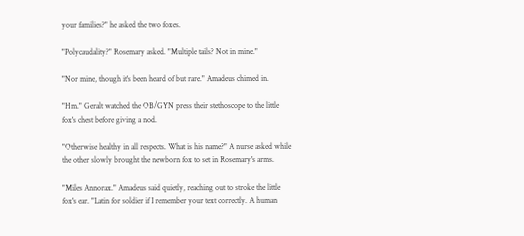your families?" he asked the two foxes.

"Polycaudality?" Rosemary asked. "Multiple tails? Not in mine."

"Nor mine, though it's been heard of but rare." Amadeus chimed in.

"Hm." Geralt watched the OB/GYN press their stethoscope to the little fox's chest before giving a nod.

"Otherwise healthy in all respects. What is his name?" A nurse asked while the other slowly brought the newborn fox to set in Rosemary's arms.

"Miles Annorax." Amadeus said quietly, reaching out to stroke the little fox's ear. "Latin for soldier if I remember your text correctly. A human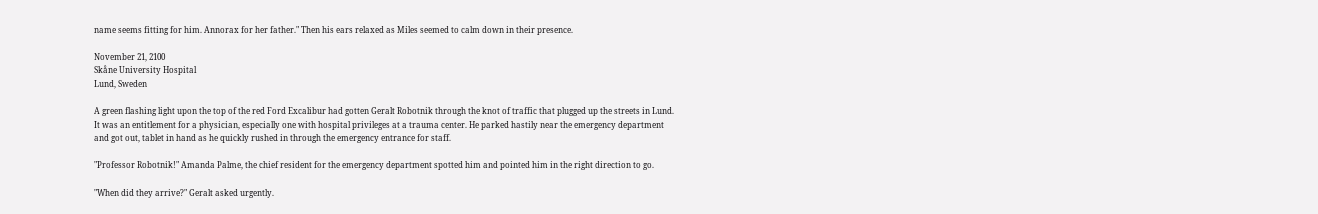name seems fitting for him. Annorax for her father." Then his ears relaxed as Miles seemed to calm down in their presence.

November 21, 2100
Skåne University Hospital
Lund, Sweden

A green flashing light upon the top of the red Ford Excalibur had gotten Geralt Robotnik through the knot of traffic that plugged up the streets in Lund. It was an entitlement for a physician, especially one with hospital privileges at a trauma center. He parked hastily near the emergency department and got out, tablet in hand as he quickly rushed in through the emergency entrance for staff.

"Professor Robotnik!" Amanda Palme, the chief resident for the emergency department spotted him and pointed him in the right direction to go.

"When did they arrive?" Geralt asked urgently.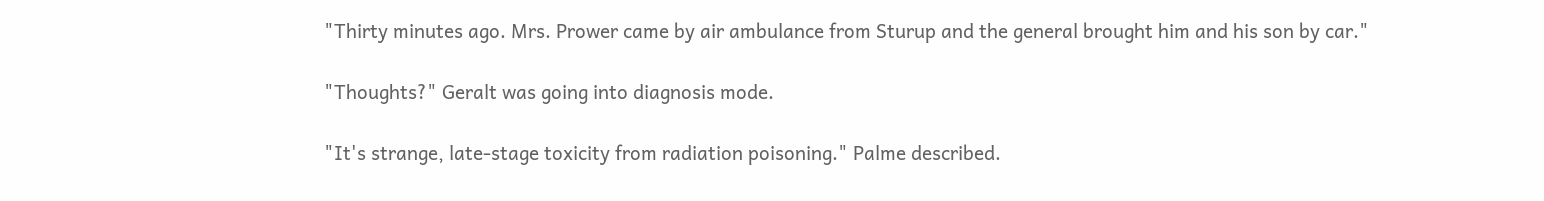"Thirty minutes ago. Mrs. Prower came by air ambulance from Sturup and the general brought him and his son by car."

"Thoughts?" Geralt was going into diagnosis mode.

"It's strange, late-stage toxicity from radiation poisoning." Palme described.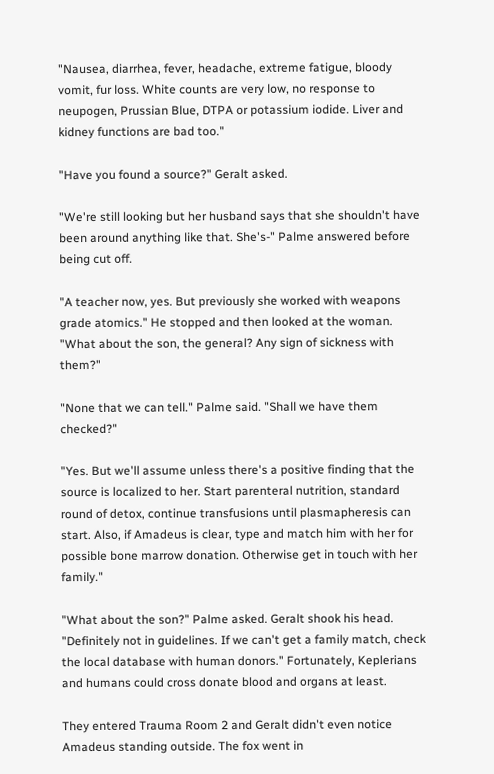"Nausea, diarrhea, fever, headache, extreme fatigue, bloody vomit, fur loss. White counts are very low, no response to neupogen, Prussian Blue, DTPA or potassium iodide. Liver and kidney functions are bad too."

"Have you found a source?" Geralt asked.

"We're still looking but her husband says that she shouldn't have been around anything like that. She's-" Palme answered before being cut off.

"A teacher now, yes. But previously she worked with weapons grade atomics." He stopped and then looked at the woman. "What about the son, the general? Any sign of sickness with them?"

"None that we can tell." Palme said. "Shall we have them checked?"

"Yes. But we'll assume unless there's a positive finding that the source is localized to her. Start parenteral nutrition, standard round of detox, continue transfusions until plasmapheresis can start. Also, if Amadeus is clear, type and match him with her for possible bone marrow donation. Otherwise get in touch with her family."

"What about the son?" Palme asked. Geralt shook his head. "Definitely not in guidelines. If we can't get a family match, check the local database with human donors." Fortunately, Keplerians and humans could cross donate blood and organs at least.

They entered Trauma Room 2 and Geralt didn't even notice Amadeus standing outside. The fox went in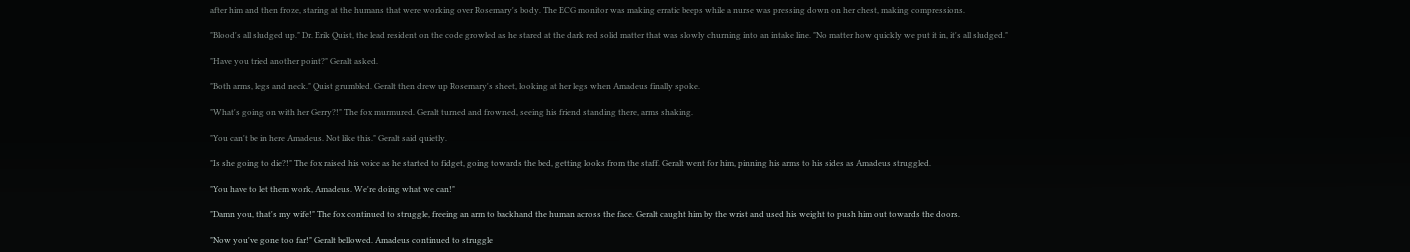after him and then froze, staring at the humans that were working over Rosemary's body. The ECG monitor was making erratic beeps while a nurse was pressing down on her chest, making compressions.

"Blood's all sludged up." Dr. Erik Quist, the lead resident on the code growled as he stared at the dark red solid matter that was slowly churning into an intake line. "No matter how quickly we put it in, it's all sludged."

"Have you tried another point?" Geralt asked.

"Both arms, legs and neck." Quist grumbled. Geralt then drew up Rosemary's sheet, looking at her legs when Amadeus finally spoke.

"What's going on with her Gerry?!" The fox murmured. Geralt turned and frowned, seeing his friend standing there, arms shaking.

"You can't be in here Amadeus. Not like this." Geralt said quietly.

"Is she going to die?!" The fox raised his voice as he started to fidget, going towards the bed, getting looks from the staff. Geralt went for him, pinning his arms to his sides as Amadeus struggled.

"You have to let them work, Amadeus. We're doing what we can!"

"Damn you, that's my wife!" The fox continued to struggle, freeing an arm to backhand the human across the face. Geralt caught him by the wrist and used his weight to push him out towards the doors.

"Now you've gone too far!" Geralt bellowed. Amadeus continued to struggle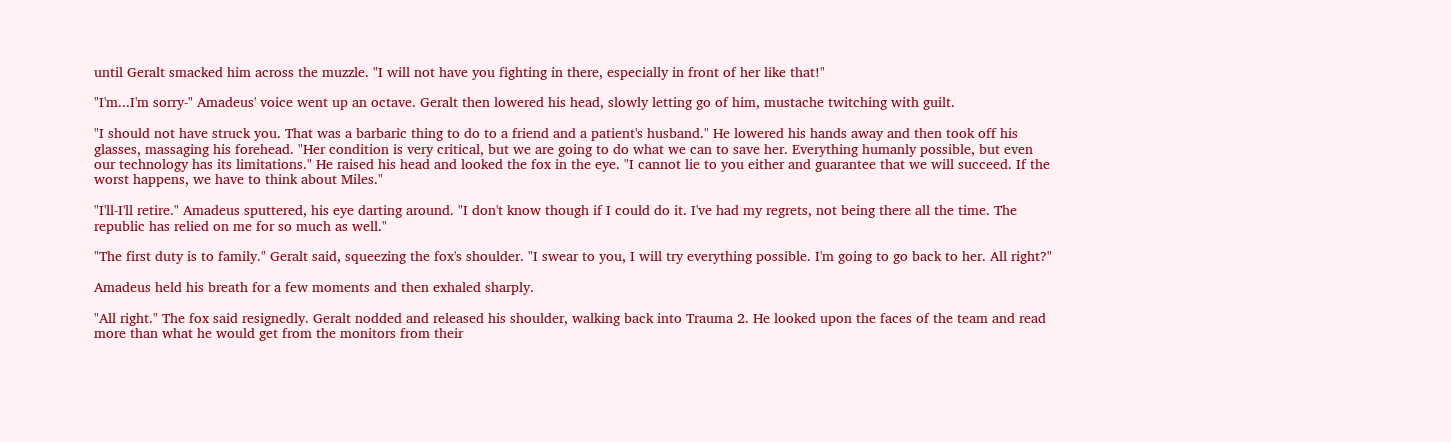until Geralt smacked him across the muzzle. "I will not have you fighting in there, especially in front of her like that!"

"I'm...I'm sorry-" Amadeus' voice went up an octave. Geralt then lowered his head, slowly letting go of him, mustache twitching with guilt.

"I should not have struck you. That was a barbaric thing to do to a friend and a patient's husband." He lowered his hands away and then took off his glasses, massaging his forehead. "Her condition is very critical, but we are going to do what we can to save her. Everything humanly possible, but even our technology has its limitations." He raised his head and looked the fox in the eye. "I cannot lie to you either and guarantee that we will succeed. If the worst happens, we have to think about Miles."

"I'll-I'll retire." Amadeus sputtered, his eye darting around. "I don't know though if I could do it. I've had my regrets, not being there all the time. The republic has relied on me for so much as well."

"The first duty is to family." Geralt said, squeezing the fox's shoulder. "I swear to you, I will try everything possible. I'm going to go back to her. All right?"

Amadeus held his breath for a few moments and then exhaled sharply.

"All right." The fox said resignedly. Geralt nodded and released his shoulder, walking back into Trauma 2. He looked upon the faces of the team and read more than what he would get from the monitors from their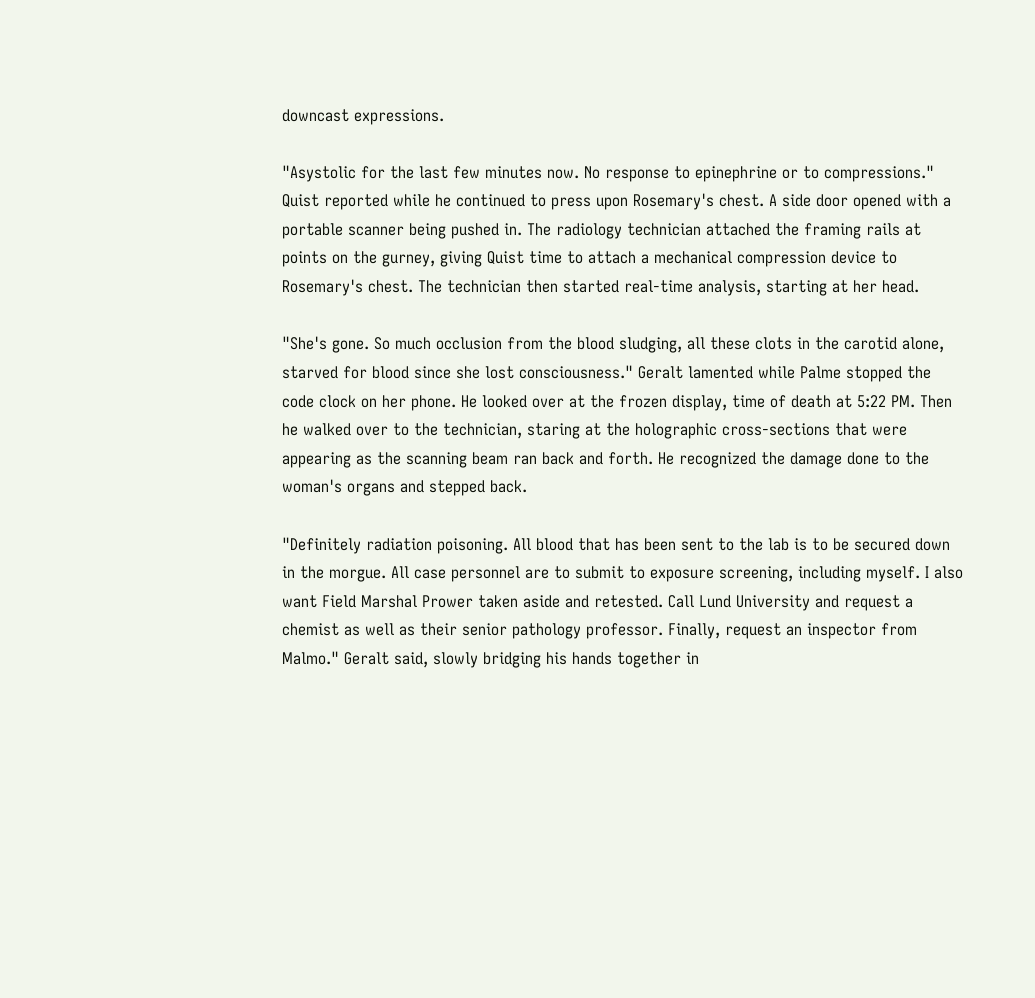downcast expressions.

"Asystolic for the last few minutes now. No response to epinephrine or to compressions." Quist reported while he continued to press upon Rosemary's chest. A side door opened with a portable scanner being pushed in. The radiology technician attached the framing rails at points on the gurney, giving Quist time to attach a mechanical compression device to Rosemary's chest. The technician then started real-time analysis, starting at her head.

"She's gone. So much occlusion from the blood sludging, all these clots in the carotid alone, starved for blood since she lost consciousness." Geralt lamented while Palme stopped the code clock on her phone. He looked over at the frozen display, time of death at 5:22 PM. Then he walked over to the technician, staring at the holographic cross-sections that were appearing as the scanning beam ran back and forth. He recognized the damage done to the woman's organs and stepped back.

"Definitely radiation poisoning. All blood that has been sent to the lab is to be secured down in the morgue. All case personnel are to submit to exposure screening, including myself. I also want Field Marshal Prower taken aside and retested. Call Lund University and request a chemist as well as their senior pathology professor. Finally, request an inspector from Malmo." Geralt said, slowly bridging his hands together in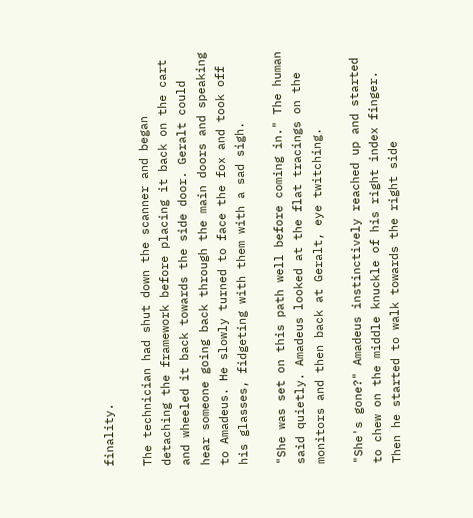finality.

The technician had shut down the scanner and began detaching the framework before placing it back on the cart and wheeled it back towards the side door. Geralt could hear someone going back through the main doors and speaking to Amadeus. He slowly turned to face the fox and took off his glasses, fidgeting with them with a sad sigh.

"She was set on this path well before coming in." The human said quietly. Amadeus looked at the flat tracings on the monitors and then back at Geralt, eye twitching.

"She's gone?" Amadeus instinctively reached up and started to chew on the middle knuckle of his right index finger. Then he started to walk towards the right side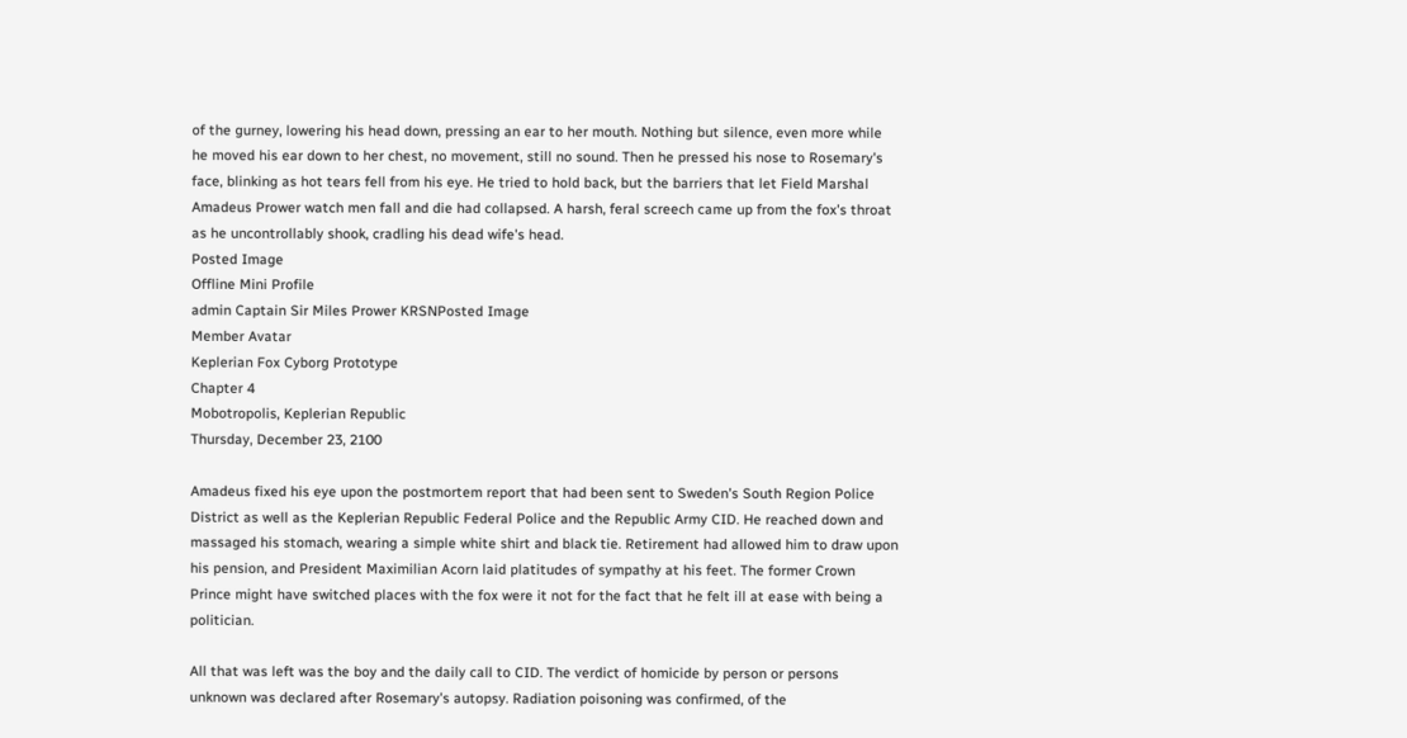of the gurney, lowering his head down, pressing an ear to her mouth. Nothing but silence, even more while he moved his ear down to her chest, no movement, still no sound. Then he pressed his nose to Rosemary's face, blinking as hot tears fell from his eye. He tried to hold back, but the barriers that let Field Marshal Amadeus Prower watch men fall and die had collapsed. A harsh, feral screech came up from the fox's throat as he uncontrollably shook, cradling his dead wife's head.
Posted Image
Offline Mini Profile
admin Captain Sir Miles Prower KRSNPosted Image
Member Avatar
Keplerian Fox Cyborg Prototype
Chapter 4
Mobotropolis, Keplerian Republic
Thursday, December 23, 2100

Amadeus fixed his eye upon the postmortem report that had been sent to Sweden's South Region Police District as well as the Keplerian Republic Federal Police and the Republic Army CID. He reached down and massaged his stomach, wearing a simple white shirt and black tie. Retirement had allowed him to draw upon his pension, and President Maximilian Acorn laid platitudes of sympathy at his feet. The former Crown Prince might have switched places with the fox were it not for the fact that he felt ill at ease with being a politician.

All that was left was the boy and the daily call to CID. The verdict of homicide by person or persons unknown was declared after Rosemary's autopsy. Radiation poisoning was confirmed, of the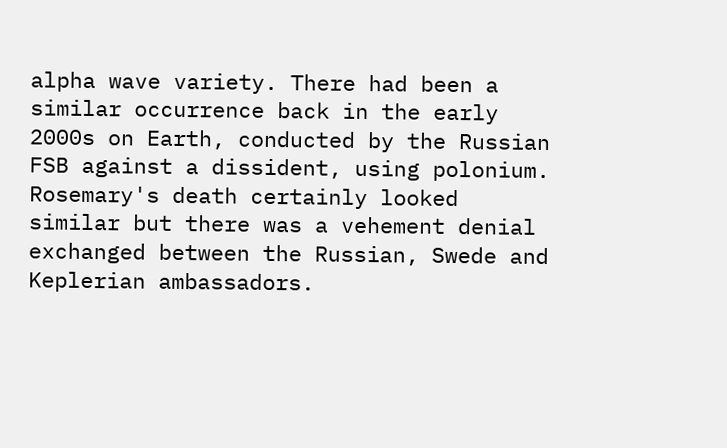alpha wave variety. There had been a similar occurrence back in the early 2000s on Earth, conducted by the Russian FSB against a dissident, using polonium. Rosemary's death certainly looked similar but there was a vehement denial exchanged between the Russian, Swede and Keplerian ambassadors.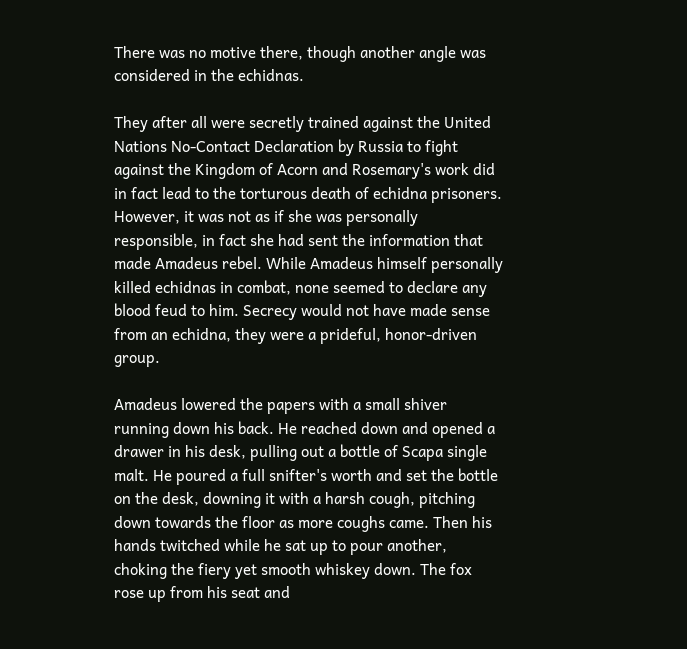There was no motive there, though another angle was considered in the echidnas.

They after all were secretly trained against the United Nations No-Contact Declaration by Russia to fight against the Kingdom of Acorn and Rosemary's work did in fact lead to the torturous death of echidna prisoners. However, it was not as if she was personally responsible, in fact she had sent the information that made Amadeus rebel. While Amadeus himself personally killed echidnas in combat, none seemed to declare any blood feud to him. Secrecy would not have made sense from an echidna, they were a prideful, honor-driven group.

Amadeus lowered the papers with a small shiver running down his back. He reached down and opened a drawer in his desk, pulling out a bottle of Scapa single malt. He poured a full snifter's worth and set the bottle on the desk, downing it with a harsh cough, pitching down towards the floor as more coughs came. Then his hands twitched while he sat up to pour another, choking the fiery yet smooth whiskey down. The fox rose up from his seat and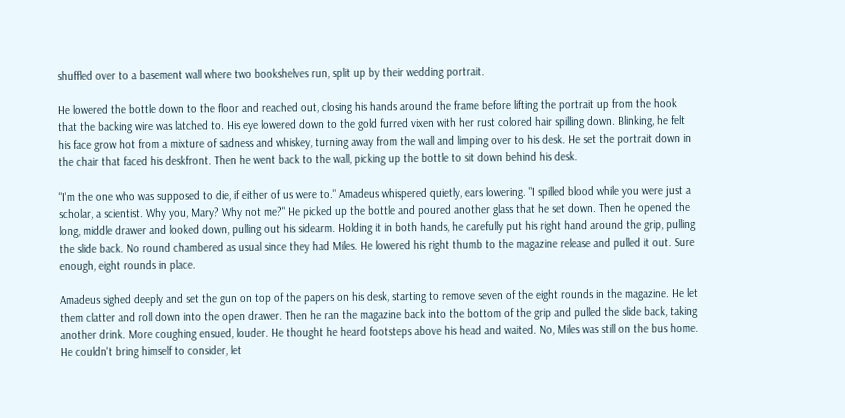shuffled over to a basement wall where two bookshelves run, split up by their wedding portrait.

He lowered the bottle down to the floor and reached out, closing his hands around the frame before lifting the portrait up from the hook that the backing wire was latched to. His eye lowered down to the gold furred vixen with her rust colored hair spilling down. Blinking, he felt his face grow hot from a mixture of sadness and whiskey, turning away from the wall and limping over to his desk. He set the portrait down in the chair that faced his deskfront. Then he went back to the wall, picking up the bottle to sit down behind his desk.

"I'm the one who was supposed to die, if either of us were to." Amadeus whispered quietly, ears lowering. "I spilled blood while you were just a scholar, a scientist. Why you, Mary? Why not me?" He picked up the bottle and poured another glass that he set down. Then he opened the long, middle drawer and looked down, pulling out his sidearm. Holding it in both hands, he carefully put his right hand around the grip, pulling the slide back. No round chambered as usual since they had Miles. He lowered his right thumb to the magazine release and pulled it out. Sure enough, eight rounds in place.

Amadeus sighed deeply and set the gun on top of the papers on his desk, starting to remove seven of the eight rounds in the magazine. He let them clatter and roll down into the open drawer. Then he ran the magazine back into the bottom of the grip and pulled the slide back, taking another drink. More coughing ensued, louder. He thought he heard footsteps above his head and waited. No, Miles was still on the bus home. He couldn't bring himself to consider, let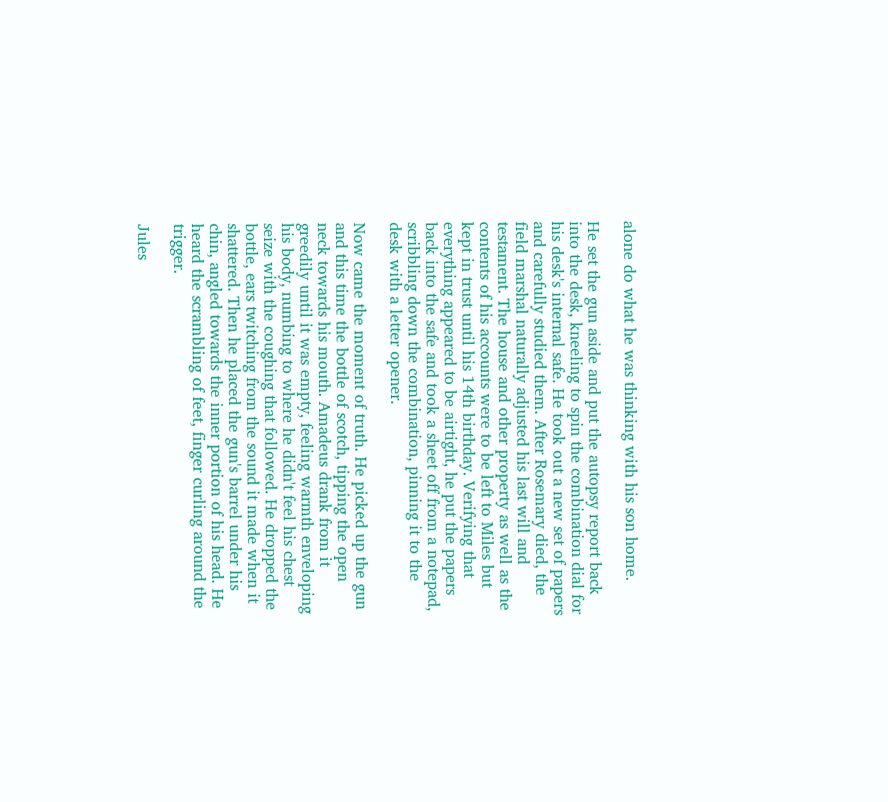alone do what he was thinking with his son home.

He set the gun aside and put the autopsy report back into the desk, kneeling to spin the combination dial for his desk's internal safe. He took out a new set of papers and carefully studied them. After Rosemary died, the field marshal naturally adjusted his last will and testament. The house and other property as well as the contents of his accounts were to be left to Miles but kept in trust until his 14th birthday. Verifying that everything appeared to be airtight, he put the papers back into the safe and took a sheet off from a notepad, scribbling down the combination, pinning it to the desk with a letter opener.

Now came the moment of truth. He picked up the gun and this time the bottle of scotch, tipping the open neck towards his mouth. Amadeus drank from it greedily until it was empty, feeling warmth enveloping his body, numbing to where he didn't feel his chest seize with the coughing that followed. He dropped the bottle, ears twitching from the sound it made when it shattered. Then he placed the gun's barrel under his chin, angled towards the inner portion of his head. He heard the scrambling of feet, finger curling around the trigger.

Jules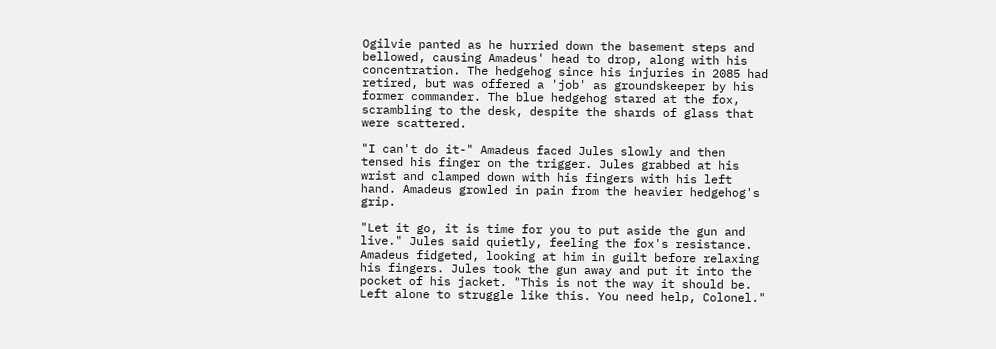Ogilvie panted as he hurried down the basement steps and bellowed, causing Amadeus' head to drop, along with his concentration. The hedgehog since his injuries in 2085 had retired, but was offered a 'job' as groundskeeper by his former commander. The blue hedgehog stared at the fox, scrambling to the desk, despite the shards of glass that were scattered.

"I can't do it-" Amadeus faced Jules slowly and then tensed his finger on the trigger. Jules grabbed at his wrist and clamped down with his fingers with his left hand. Amadeus growled in pain from the heavier hedgehog's grip.

"Let it go, it is time for you to put aside the gun and live." Jules said quietly, feeling the fox's resistance. Amadeus fidgeted, looking at him in guilt before relaxing his fingers. Jules took the gun away and put it into the pocket of his jacket. "This is not the way it should be. Left alone to struggle like this. You need help, Colonel."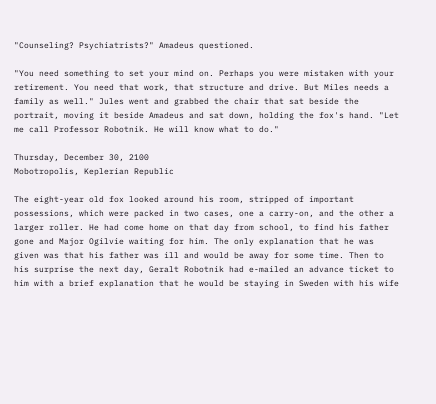"Counseling? Psychiatrists?" Amadeus questioned.

"You need something to set your mind on. Perhaps you were mistaken with your retirement. You need that work, that structure and drive. But Miles needs a family as well." Jules went and grabbed the chair that sat beside the portrait, moving it beside Amadeus and sat down, holding the fox's hand. "Let me call Professor Robotnik. He will know what to do."

Thursday, December 30, 2100
Mobotropolis, Keplerian Republic

The eight-year old fox looked around his room, stripped of important possessions, which were packed in two cases, one a carry-on, and the other a larger roller. He had come home on that day from school, to find his father gone and Major Ogilvie waiting for him. The only explanation that he was given was that his father was ill and would be away for some time. Then to his surprise the next day, Geralt Robotnik had e-mailed an advance ticket to him with a brief explanation that he would be staying in Sweden with his wife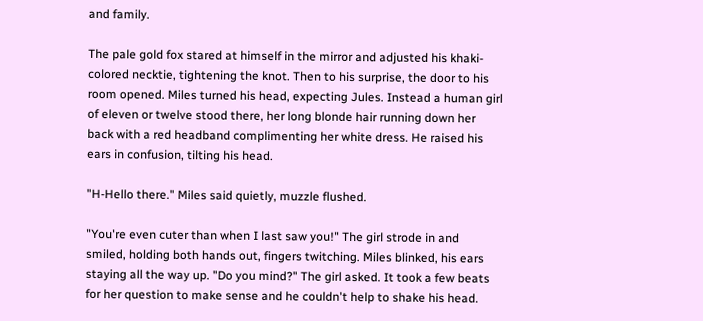and family.

The pale gold fox stared at himself in the mirror and adjusted his khaki-colored necktie, tightening the knot. Then to his surprise, the door to his room opened. Miles turned his head, expecting Jules. Instead a human girl of eleven or twelve stood there, her long blonde hair running down her back with a red headband complimenting her white dress. He raised his ears in confusion, tilting his head.

"H-Hello there." Miles said quietly, muzzle flushed.

"You're even cuter than when I last saw you!" The girl strode in and smiled, holding both hands out, fingers twitching. Miles blinked, his ears staying all the way up. "Do you mind?" The girl asked. It took a few beats for her question to make sense and he couldn't help to shake his head.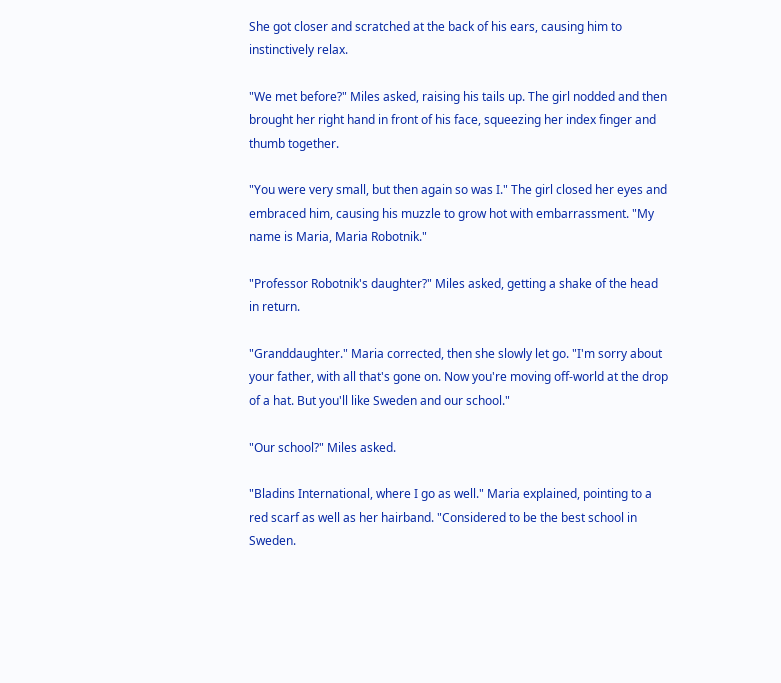She got closer and scratched at the back of his ears, causing him to instinctively relax.

"We met before?" Miles asked, raising his tails up. The girl nodded and then brought her right hand in front of his face, squeezing her index finger and thumb together.

"You were very small, but then again so was I." The girl closed her eyes and embraced him, causing his muzzle to grow hot with embarrassment. "My name is Maria, Maria Robotnik."

"Professor Robotnik's daughter?" Miles asked, getting a shake of the head in return.

"Granddaughter." Maria corrected, then she slowly let go. "I'm sorry about your father, with all that's gone on. Now you're moving off-world at the drop of a hat. But you'll like Sweden and our school."

"Our school?" Miles asked.

"Bladins International, where I go as well." Maria explained, pointing to a red scarf as well as her hairband. "Considered to be the best school in Sweden.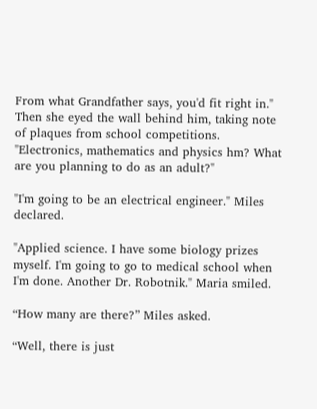From what Grandfather says, you'd fit right in." Then she eyed the wall behind him, taking note of plaques from school competitions. "Electronics, mathematics and physics hm? What are you planning to do as an adult?"

"I'm going to be an electrical engineer." Miles declared.

"Applied science. I have some biology prizes myself. I'm going to go to medical school when I'm done. Another Dr. Robotnik." Maria smiled.

“How many are there?” Miles asked.

“Well, there is just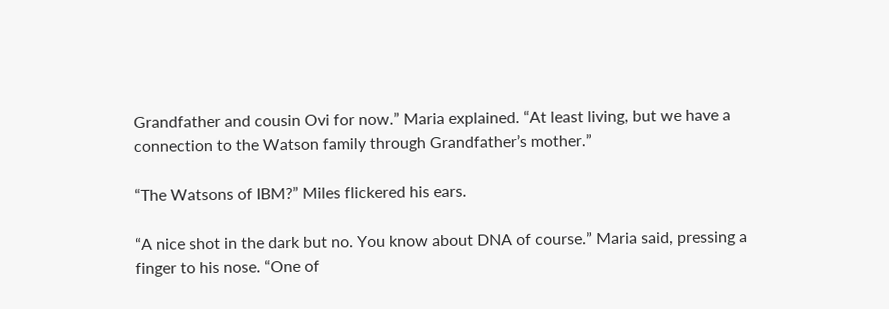Grandfather and cousin Ovi for now.” Maria explained. “At least living, but we have a connection to the Watson family through Grandfather’s mother.”

“The Watsons of IBM?” Miles flickered his ears.

“A nice shot in the dark but no. You know about DNA of course.” Maria said, pressing a finger to his nose. “One of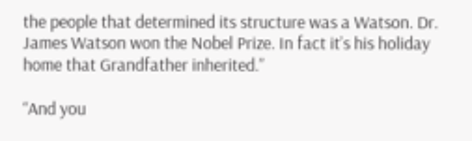the people that determined its structure was a Watson. Dr. James Watson won the Nobel Prize. In fact it’s his holiday home that Grandfather inherited.”

“And you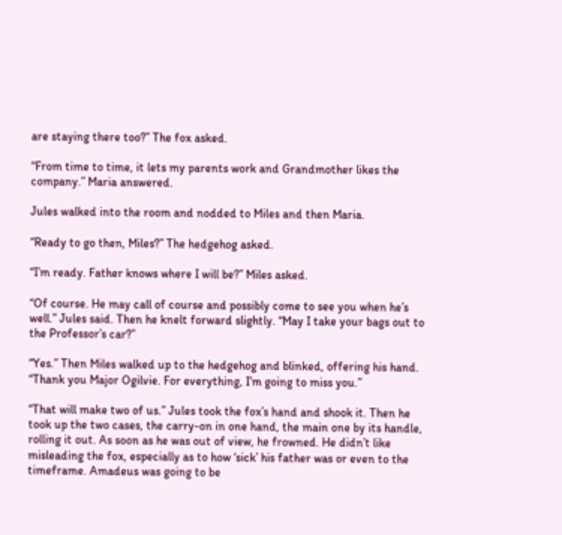are staying there too?” The fox asked.

“From time to time, it lets my parents work and Grandmother likes the company.” Maria answered.

Jules walked into the room and nodded to Miles and then Maria.

“Ready to go then, Miles?” The hedgehog asked.

“I’m ready. Father knows where I will be?” Miles asked.

“Of course. He may call of course and possibly come to see you when he’s well.” Jules said. Then he knelt forward slightly. “May I take your bags out to the Professor’s car?”

“Yes.” Then Miles walked up to the hedgehog and blinked, offering his hand. “Thank you Major Ogilvie. For everything, I’m going to miss you.”

“That will make two of us.” Jules took the fox’s hand and shook it. Then he took up the two cases, the carry-on in one hand, the main one by its handle, rolling it out. As soon as he was out of view, he frowned. He didn’t like misleading the fox, especially as to how ‘sick’ his father was or even to the timeframe. Amadeus was going to be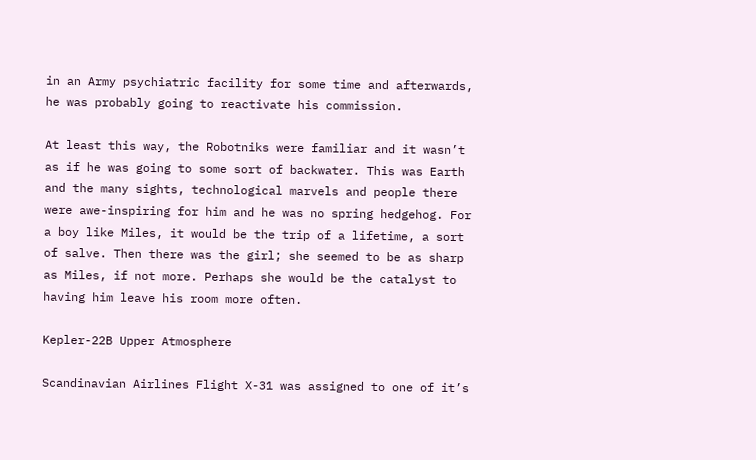in an Army psychiatric facility for some time and afterwards, he was probably going to reactivate his commission.

At least this way, the Robotniks were familiar and it wasn’t as if he was going to some sort of backwater. This was Earth and the many sights, technological marvels and people there were awe-inspiring for him and he was no spring hedgehog. For a boy like Miles, it would be the trip of a lifetime, a sort of salve. Then there was the girl; she seemed to be as sharp as Miles, if not more. Perhaps she would be the catalyst to having him leave his room more often.

Kepler-22B Upper Atmosphere

Scandinavian Airlines Flight X-31 was assigned to one of it’s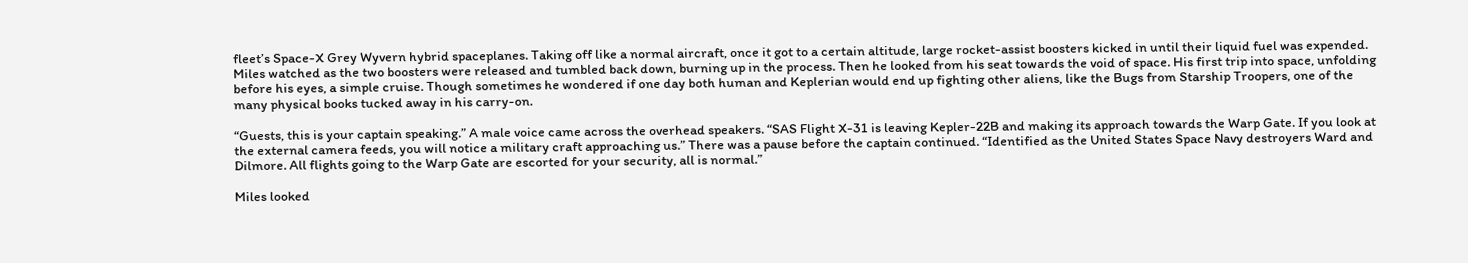fleet’s Space-X Grey Wyvern hybrid spaceplanes. Taking off like a normal aircraft, once it got to a certain altitude, large rocket-assist boosters kicked in until their liquid fuel was expended. Miles watched as the two boosters were released and tumbled back down, burning up in the process. Then he looked from his seat towards the void of space. His first trip into space, unfolding before his eyes, a simple cruise. Though sometimes he wondered if one day both human and Keplerian would end up fighting other aliens, like the Bugs from Starship Troopers, one of the many physical books tucked away in his carry-on.

“Guests, this is your captain speaking.” A male voice came across the overhead speakers. “SAS Flight X-31 is leaving Kepler-22B and making its approach towards the Warp Gate. If you look at the external camera feeds, you will notice a military craft approaching us.” There was a pause before the captain continued. “Identified as the United States Space Navy destroyers Ward and Dilmore. All flights going to the Warp Gate are escorted for your security, all is normal.”

Miles looked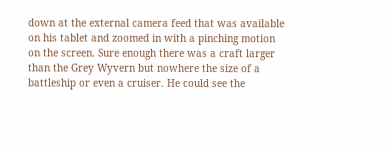down at the external camera feed that was available on his tablet and zoomed in with a pinching motion on the screen. Sure enough there was a craft larger than the Grey Wyvern but nowhere the size of a battleship or even a cruiser. He could see the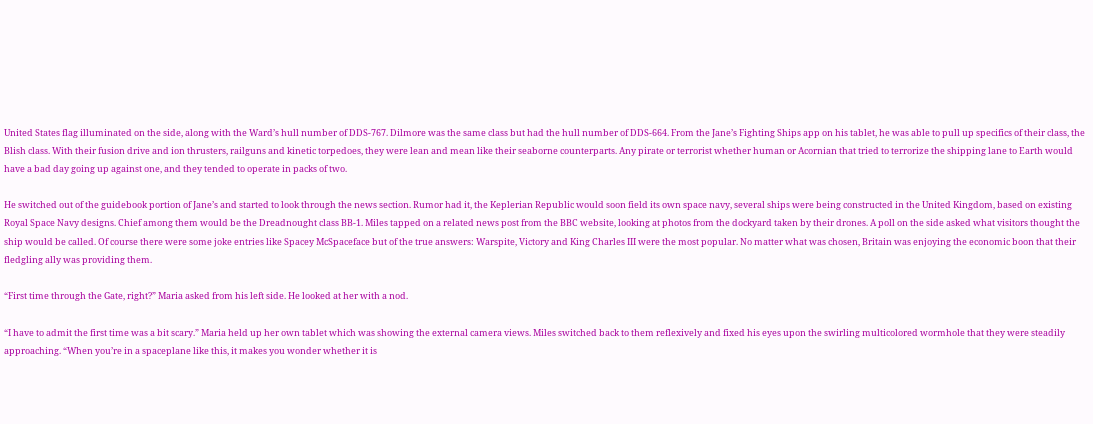United States flag illuminated on the side, along with the Ward’s hull number of DDS-767. Dilmore was the same class but had the hull number of DDS-664. From the Jane’s Fighting Ships app on his tablet, he was able to pull up specifics of their class, the Blish class. With their fusion drive and ion thrusters, railguns and kinetic torpedoes, they were lean and mean like their seaborne counterparts. Any pirate or terrorist whether human or Acornian that tried to terrorize the shipping lane to Earth would have a bad day going up against one, and they tended to operate in packs of two.

He switched out of the guidebook portion of Jane’s and started to look through the news section. Rumor had it, the Keplerian Republic would soon field its own space navy, several ships were being constructed in the United Kingdom, based on existing Royal Space Navy designs. Chief among them would be the Dreadnought class BB-1. Miles tapped on a related news post from the BBC website, looking at photos from the dockyard taken by their drones. A poll on the side asked what visitors thought the ship would be called. Of course there were some joke entries like Spacey McSpaceface but of the true answers: Warspite, Victory and King Charles III were the most popular. No matter what was chosen, Britain was enjoying the economic boon that their fledgling ally was providing them.

“First time through the Gate, right?” Maria asked from his left side. He looked at her with a nod.

“I have to admit the first time was a bit scary.” Maria held up her own tablet which was showing the external camera views. Miles switched back to them reflexively and fixed his eyes upon the swirling multicolored wormhole that they were steadily approaching. “When you’re in a spaceplane like this, it makes you wonder whether it is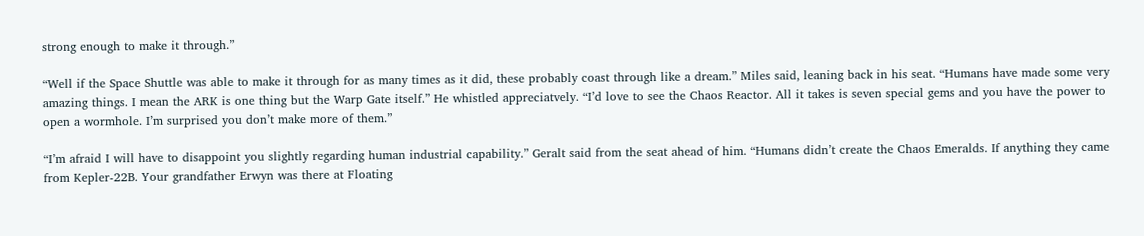strong enough to make it through.”

“Well if the Space Shuttle was able to make it through for as many times as it did, these probably coast through like a dream.” Miles said, leaning back in his seat. “Humans have made some very amazing things. I mean the ARK is one thing but the Warp Gate itself.” He whistled appreciatvely. “I’d love to see the Chaos Reactor. All it takes is seven special gems and you have the power to open a wormhole. I’m surprised you don’t make more of them.”

“I’m afraid I will have to disappoint you slightly regarding human industrial capability.” Geralt said from the seat ahead of him. “Humans didn’t create the Chaos Emeralds. If anything they came from Kepler-22B. Your grandfather Erwyn was there at Floating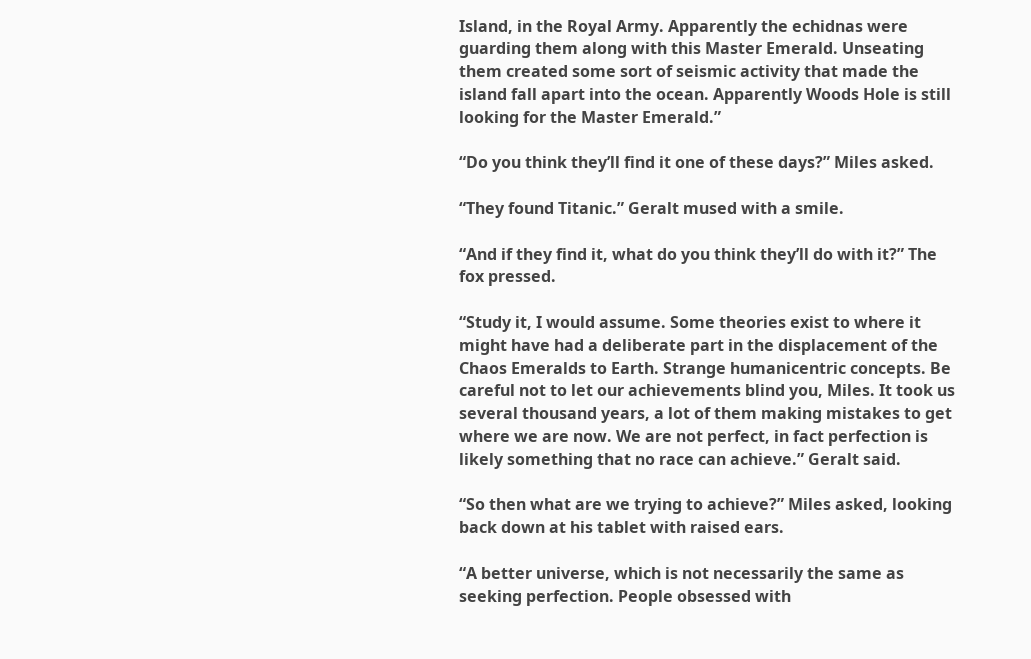Island, in the Royal Army. Apparently the echidnas were guarding them along with this Master Emerald. Unseating them created some sort of seismic activity that made the island fall apart into the ocean. Apparently Woods Hole is still looking for the Master Emerald.”

“Do you think they’ll find it one of these days?” Miles asked.

“They found Titanic.” Geralt mused with a smile.

“And if they find it, what do you think they’ll do with it?” The fox pressed.

“Study it, I would assume. Some theories exist to where it might have had a deliberate part in the displacement of the Chaos Emeralds to Earth. Strange humanicentric concepts. Be careful not to let our achievements blind you, Miles. It took us several thousand years, a lot of them making mistakes to get where we are now. We are not perfect, in fact perfection is likely something that no race can achieve.” Geralt said.

“So then what are we trying to achieve?” Miles asked, looking back down at his tablet with raised ears.

“A better universe, which is not necessarily the same as seeking perfection. People obsessed with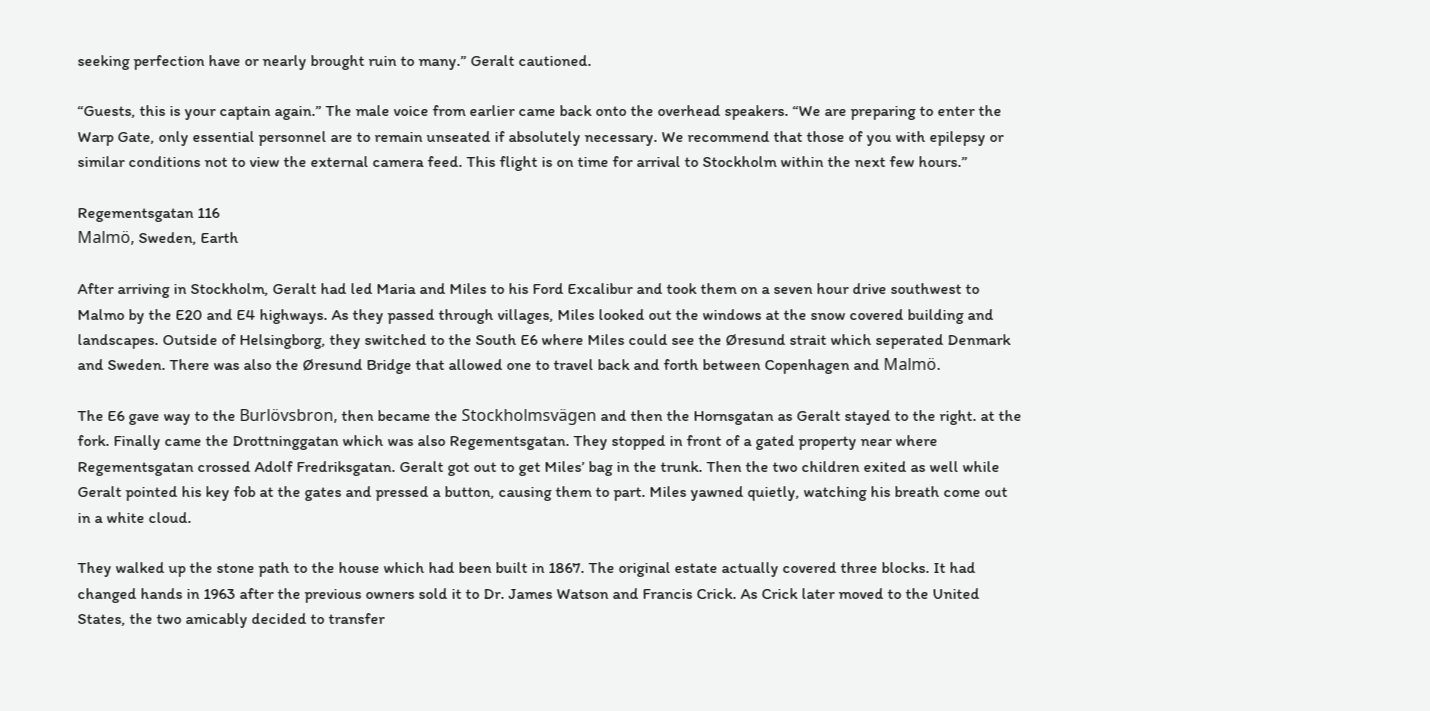seeking perfection have or nearly brought ruin to many.” Geralt cautioned.

“Guests, this is your captain again.” The male voice from earlier came back onto the overhead speakers. “We are preparing to enter the Warp Gate, only essential personnel are to remain unseated if absolutely necessary. We recommend that those of you with epilepsy or similar conditions not to view the external camera feed. This flight is on time for arrival to Stockholm within the next few hours.”

Regementsgatan 116
Malmö, Sweden, Earth

After arriving in Stockholm, Geralt had led Maria and Miles to his Ford Excalibur and took them on a seven hour drive southwest to Malmo by the E20 and E4 highways. As they passed through villages, Miles looked out the windows at the snow covered building and landscapes. Outside of Helsingborg, they switched to the South E6 where Miles could see the Øresund strait which seperated Denmark and Sweden. There was also the Øresund Bridge that allowed one to travel back and forth between Copenhagen and Malmö.

The E6 gave way to the Burlövsbron, then became the Stockholmsvägen and then the Hornsgatan as Geralt stayed to the right. at the fork. Finally came the Drottninggatan which was also Regementsgatan. They stopped in front of a gated property near where Regementsgatan crossed Adolf Fredriksgatan. Geralt got out to get Miles’ bag in the trunk. Then the two children exited as well while Geralt pointed his key fob at the gates and pressed a button, causing them to part. Miles yawned quietly, watching his breath come out in a white cloud.

They walked up the stone path to the house which had been built in 1867. The original estate actually covered three blocks. It had changed hands in 1963 after the previous owners sold it to Dr. James Watson and Francis Crick. As Crick later moved to the United States, the two amicably decided to transfer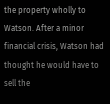the property wholly to Watson. After a minor financial crisis, Watson had thought he would have to sell the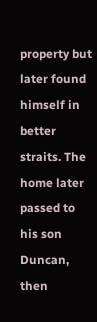property but later found himself in better straits. The home later passed to his son Duncan, then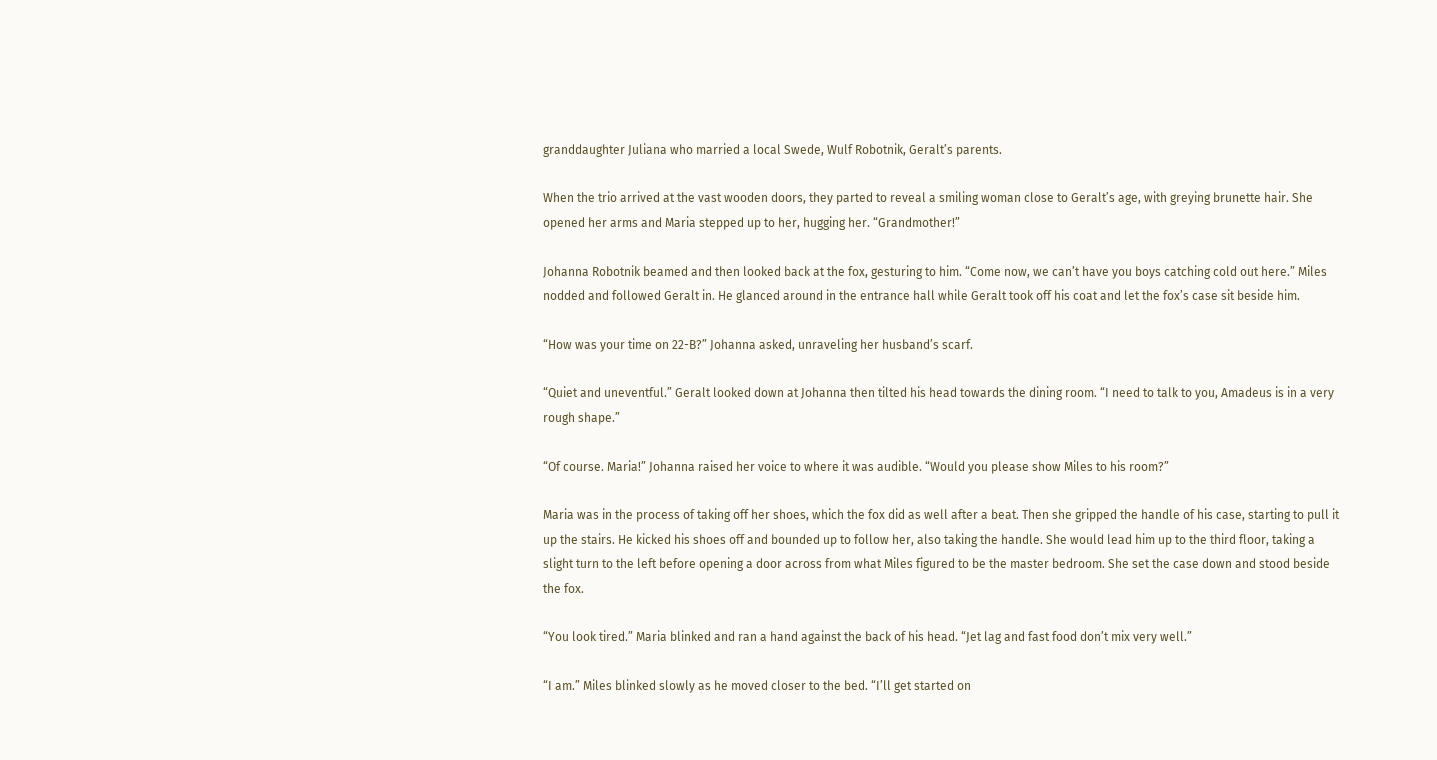granddaughter Juliana who married a local Swede, Wulf Robotnik, Geralt’s parents.

When the trio arrived at the vast wooden doors, they parted to reveal a smiling woman close to Geralt’s age, with greying brunette hair. She opened her arms and Maria stepped up to her, hugging her. “Grandmother!”

Johanna Robotnik beamed and then looked back at the fox, gesturing to him. “Come now, we can’t have you boys catching cold out here.” Miles nodded and followed Geralt in. He glanced around in the entrance hall while Geralt took off his coat and let the fox’s case sit beside him.

“How was your time on 22-B?” Johanna asked, unraveling her husband’s scarf.

“Quiet and uneventful.” Geralt looked down at Johanna then tilted his head towards the dining room. “I need to talk to you, Amadeus is in a very rough shape.”

“Of course. Maria!” Johanna raised her voice to where it was audible. “Would you please show Miles to his room?”

Maria was in the process of taking off her shoes, which the fox did as well after a beat. Then she gripped the handle of his case, starting to pull it up the stairs. He kicked his shoes off and bounded up to follow her, also taking the handle. She would lead him up to the third floor, taking a slight turn to the left before opening a door across from what Miles figured to be the master bedroom. She set the case down and stood beside the fox.

“You look tired.” Maria blinked and ran a hand against the back of his head. “Jet lag and fast food don’t mix very well.”

“I am.” Miles blinked slowly as he moved closer to the bed. “I’ll get started on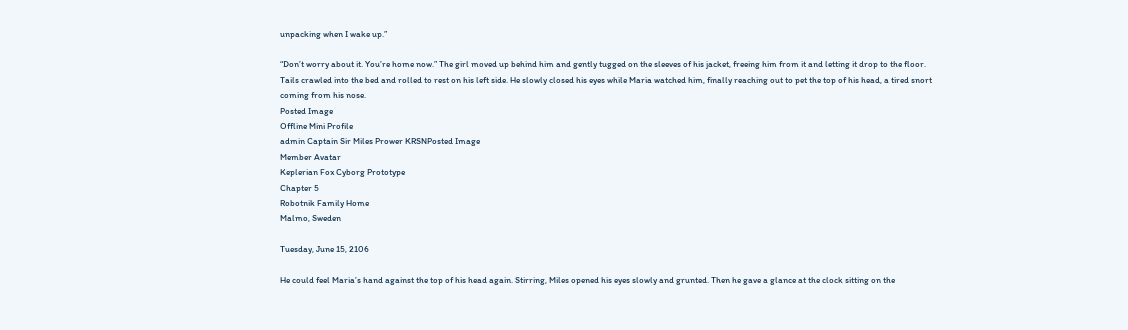unpacking when I wake up.”

“Don’t worry about it. You’re home now.” The girl moved up behind him and gently tugged on the sleeves of his jacket, freeing him from it and letting it drop to the floor. Tails crawled into the bed and rolled to rest on his left side. He slowly closed his eyes while Maria watched him, finally reaching out to pet the top of his head, a tired snort coming from his nose.
Posted Image
Offline Mini Profile
admin Captain Sir Miles Prower KRSNPosted Image
Member Avatar
Keplerian Fox Cyborg Prototype
Chapter 5
Robotnik Family Home
Malmo, Sweden

Tuesday, June 15, 2106

He could feel Maria’s hand against the top of his head again. Stirring, Miles opened his eyes slowly and grunted. Then he gave a glance at the clock sitting on the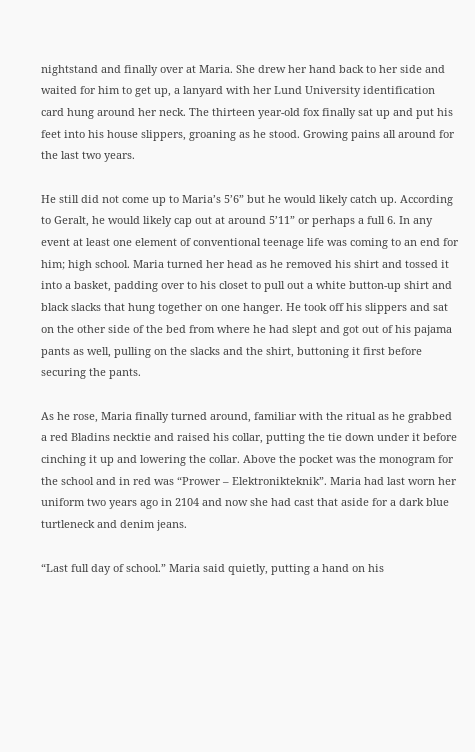nightstand and finally over at Maria. She drew her hand back to her side and waited for him to get up, a lanyard with her Lund University identification card hung around her neck. The thirteen year-old fox finally sat up and put his feet into his house slippers, groaning as he stood. Growing pains all around for the last two years.

He still did not come up to Maria’s 5’6” but he would likely catch up. According to Geralt, he would likely cap out at around 5’11” or perhaps a full 6. In any event at least one element of conventional teenage life was coming to an end for him; high school. Maria turned her head as he removed his shirt and tossed it into a basket, padding over to his closet to pull out a white button-up shirt and black slacks that hung together on one hanger. He took off his slippers and sat on the other side of the bed from where he had slept and got out of his pajama pants as well, pulling on the slacks and the shirt, buttoning it first before securing the pants.

As he rose, Maria finally turned around, familiar with the ritual as he grabbed a red Bladins necktie and raised his collar, putting the tie down under it before cinching it up and lowering the collar. Above the pocket was the monogram for the school and in red was “Prower – Elektronikteknik”. Maria had last worn her uniform two years ago in 2104 and now she had cast that aside for a dark blue turtleneck and denim jeans.

“Last full day of school.” Maria said quietly, putting a hand on his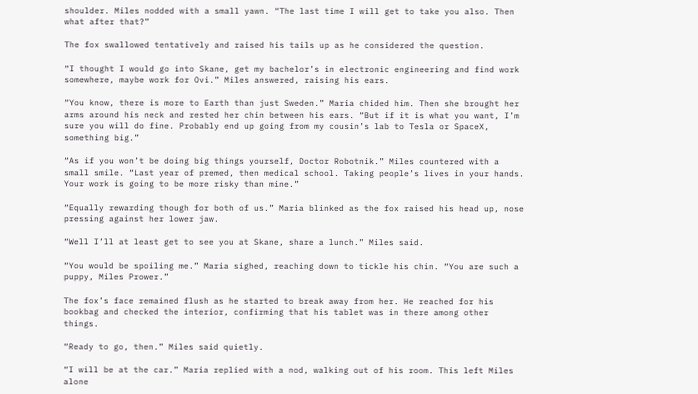shoulder. Miles nodded with a small yawn. “The last time I will get to take you also. Then what after that?”

The fox swallowed tentatively and raised his tails up as he considered the question.

“I thought I would go into Skane, get my bachelor’s in electronic engineering and find work somewhere, maybe work for Ovi.” Miles answered, raising his ears.

“You know, there is more to Earth than just Sweden.” Maria chided him. Then she brought her arms around his neck and rested her chin between his ears. “But if it is what you want, I’m sure you will do fine. Probably end up going from my cousin’s lab to Tesla or SpaceX, something big.”

“As if you won’t be doing big things yourself, Doctor Robotnik.” Miles countered with a small smile. “Last year of premed, then medical school. Taking people’s lives in your hands. Your work is going to be more risky than mine.”

“Equally rewarding though for both of us.” Maria blinked as the fox raised his head up, nose pressing against her lower jaw.

“Well I’ll at least get to see you at Skane, share a lunch.” Miles said.

“You would be spoiling me.” Maria sighed, reaching down to tickle his chin. “You are such a puppy, Miles Prower.”

The fox’s face remained flush as he started to break away from her. He reached for his bookbag and checked the interior, confirming that his tablet was in there among other things.

“Ready to go, then.” Miles said quietly.

“I will be at the car.” Maria replied with a nod, walking out of his room. This left Miles alone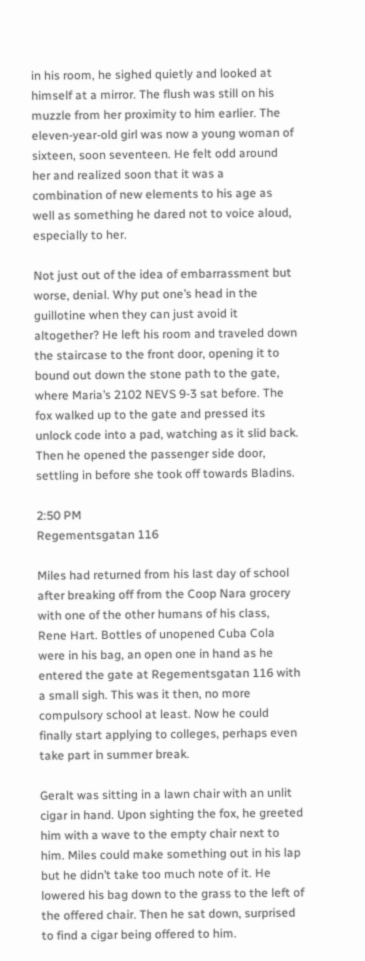in his room, he sighed quietly and looked at himself at a mirror. The flush was still on his muzzle from her proximity to him earlier. The eleven-year-old girl was now a young woman of sixteen, soon seventeen. He felt odd around her and realized soon that it was a combination of new elements to his age as well as something he dared not to voice aloud, especially to her.

Not just out of the idea of embarrassment but worse, denial. Why put one’s head in the guillotine when they can just avoid it altogether? He left his room and traveled down the staircase to the front door, opening it to bound out down the stone path to the gate, where Maria’s 2102 NEVS 9-3 sat before. The fox walked up to the gate and pressed its unlock code into a pad, watching as it slid back. Then he opened the passenger side door, settling in before she took off towards Bladins.

2:50 PM
Regementsgatan 116

Miles had returned from his last day of school after breaking off from the Coop Nara grocery with one of the other humans of his class, Rene Hart. Bottles of unopened Cuba Cola were in his bag, an open one in hand as he entered the gate at Regementsgatan 116 with a small sigh. This was it then, no more compulsory school at least. Now he could finally start applying to colleges, perhaps even take part in summer break.

Geralt was sitting in a lawn chair with an unlit cigar in hand. Upon sighting the fox, he greeted him with a wave to the empty chair next to him. Miles could make something out in his lap but he didn’t take too much note of it. He lowered his bag down to the grass to the left of the offered chair. Then he sat down, surprised to find a cigar being offered to him.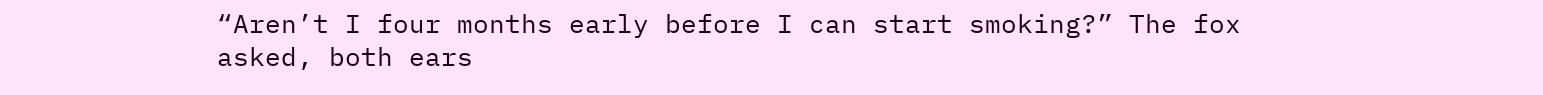“Aren’t I four months early before I can start smoking?” The fox asked, both ears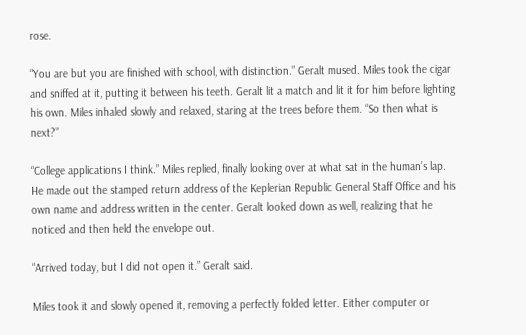rose.

“You are but you are finished with school, with distinction.” Geralt mused. Miles took the cigar and sniffed at it, putting it between his teeth. Geralt lit a match and lit it for him before lighting his own. Miles inhaled slowly and relaxed, staring at the trees before them. “So then what is next?”

“College applications I think.” Miles replied, finally looking over at what sat in the human’s lap. He made out the stamped return address of the Keplerian Republic General Staff Office and his own name and address written in the center. Geralt looked down as well, realizing that he noticed and then held the envelope out.

“Arrived today, but I did not open it.” Geralt said.

Miles took it and slowly opened it, removing a perfectly folded letter. Either computer or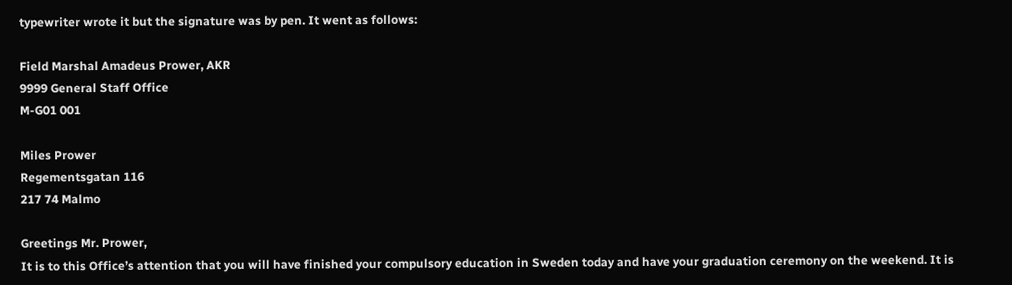typewriter wrote it but the signature was by pen. It went as follows:

Field Marshal Amadeus Prower, AKR
9999 General Staff Office
M-G01 001

Miles Prower
Regementsgatan 116
217 74 Malmo

Greetings Mr. Prower,
It is to this Office’s attention that you will have finished your compulsory education in Sweden today and have your graduation ceremony on the weekend. It is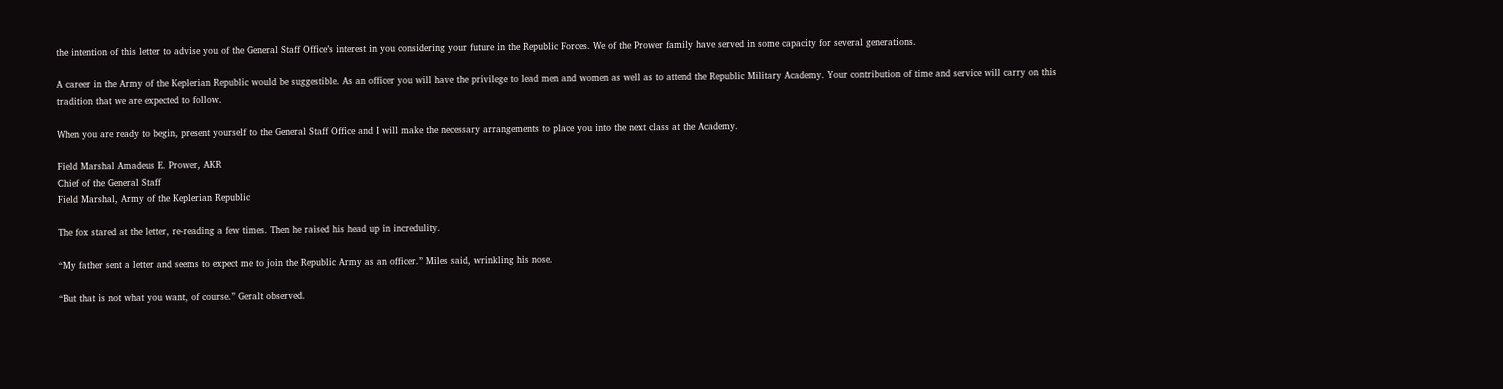the intention of this letter to advise you of the General Staff Office’s interest in you considering your future in the Republic Forces. We of the Prower family have served in some capacity for several generations.

A career in the Army of the Keplerian Republic would be suggestible. As an officer you will have the privilege to lead men and women as well as to attend the Republic Military Academy. Your contribution of time and service will carry on this tradition that we are expected to follow.

When you are ready to begin, present yourself to the General Staff Office and I will make the necessary arrangements to place you into the next class at the Academy.

Field Marshal Amadeus E. Prower, AKR
Chief of the General Staff
Field Marshal, Army of the Keplerian Republic

The fox stared at the letter, re-reading a few times. Then he raised his head up in incredulity.

“My father sent a letter and seems to expect me to join the Republic Army as an officer.” Miles said, wrinkling his nose.

“But that is not what you want, of course.” Geralt observed.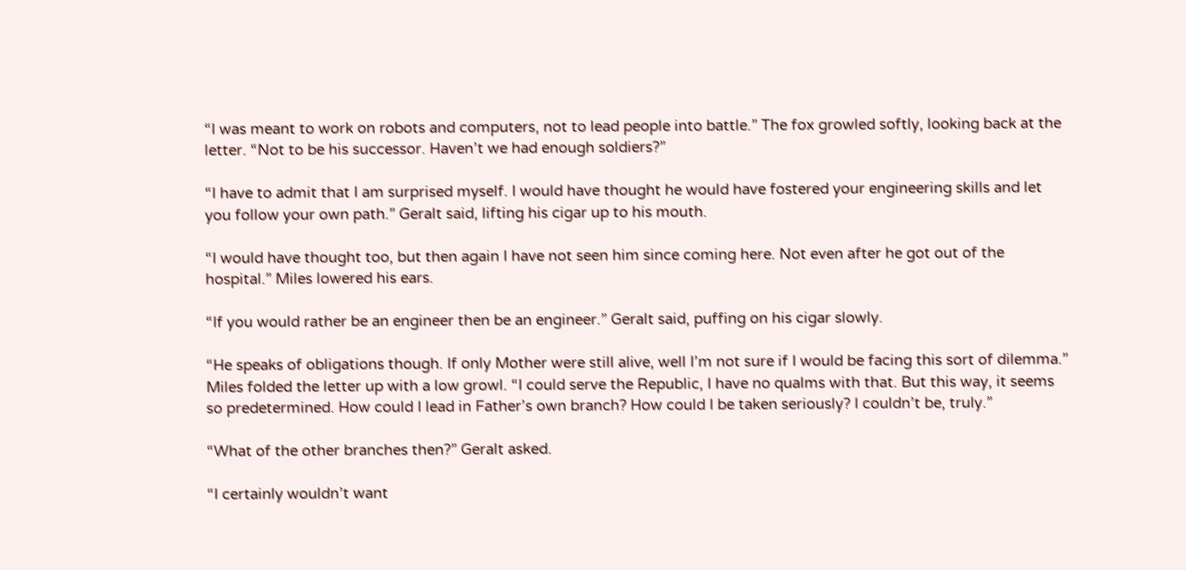“I was meant to work on robots and computers, not to lead people into battle.” The fox growled softly, looking back at the letter. “Not to be his successor. Haven’t we had enough soldiers?”

“I have to admit that I am surprised myself. I would have thought he would have fostered your engineering skills and let you follow your own path.” Geralt said, lifting his cigar up to his mouth.

“I would have thought too, but then again I have not seen him since coming here. Not even after he got out of the hospital.” Miles lowered his ears.

“If you would rather be an engineer then be an engineer.” Geralt said, puffing on his cigar slowly.

“He speaks of obligations though. If only Mother were still alive, well I’m not sure if I would be facing this sort of dilemma.” Miles folded the letter up with a low growl. “I could serve the Republic, I have no qualms with that. But this way, it seems so predetermined. How could I lead in Father’s own branch? How could I be taken seriously? I couldn’t be, truly.”

“What of the other branches then?” Geralt asked.

“I certainly wouldn’t want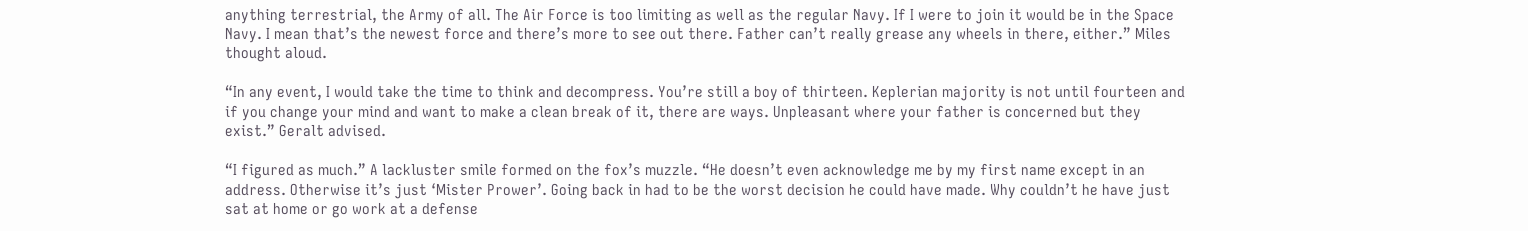anything terrestrial, the Army of all. The Air Force is too limiting as well as the regular Navy. If I were to join it would be in the Space Navy. I mean that’s the newest force and there’s more to see out there. Father can’t really grease any wheels in there, either.” Miles thought aloud.

“In any event, I would take the time to think and decompress. You’re still a boy of thirteen. Keplerian majority is not until fourteen and if you change your mind and want to make a clean break of it, there are ways. Unpleasant where your father is concerned but they exist.” Geralt advised.

“I figured as much.” A lackluster smile formed on the fox’s muzzle. “He doesn’t even acknowledge me by my first name except in an address. Otherwise it’s just ‘Mister Prower’. Going back in had to be the worst decision he could have made. Why couldn’t he have just sat at home or go work at a defense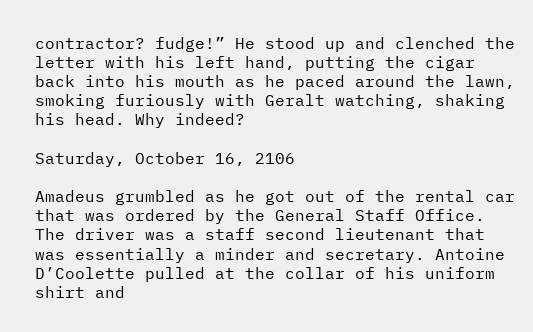contractor? fudge!” He stood up and clenched the letter with his left hand, putting the cigar back into his mouth as he paced around the lawn, smoking furiously with Geralt watching, shaking his head. Why indeed?

Saturday, October 16, 2106

Amadeus grumbled as he got out of the rental car that was ordered by the General Staff Office. The driver was a staff second lieutenant that was essentially a minder and secretary. Antoine D’Coolette pulled at the collar of his uniform shirt and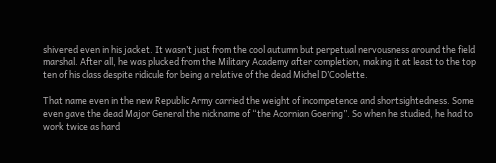shivered even in his jacket. It wasn’t just from the cool autumn but perpetual nervousness around the field marshal. After all, he was plucked from the Military Academy after completion, making it at least to the top ten of his class despite ridicule for being a relative of the dead Michel D’Coolette.

That name even in the new Republic Army carried the weight of incompetence and shortsightedness. Some even gave the dead Major General the nickname of “the Acornian Goering”. So when he studied, he had to work twice as hard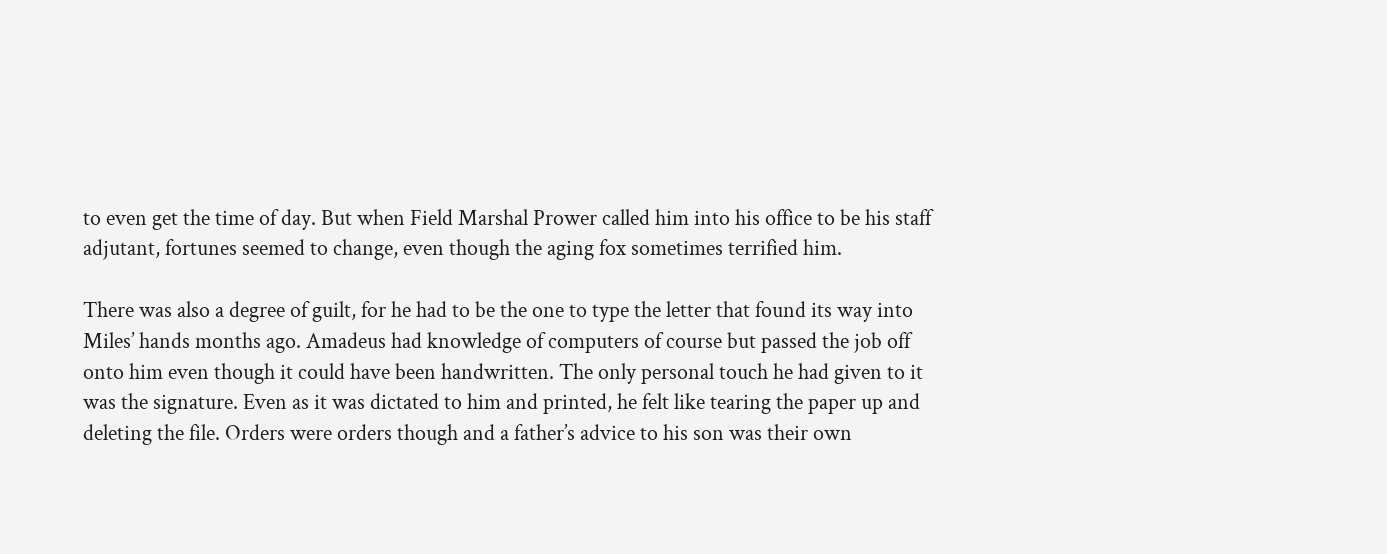to even get the time of day. But when Field Marshal Prower called him into his office to be his staff adjutant, fortunes seemed to change, even though the aging fox sometimes terrified him.

There was also a degree of guilt, for he had to be the one to type the letter that found its way into Miles’ hands months ago. Amadeus had knowledge of computers of course but passed the job off onto him even though it could have been handwritten. The only personal touch he had given to it was the signature. Even as it was dictated to him and printed, he felt like tearing the paper up and deleting the file. Orders were orders though and a father’s advice to his son was their own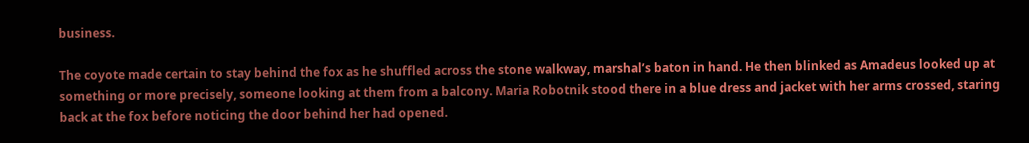business.

The coyote made certain to stay behind the fox as he shuffled across the stone walkway, marshal’s baton in hand. He then blinked as Amadeus looked up at something or more precisely, someone looking at them from a balcony. Maria Robotnik stood there in a blue dress and jacket with her arms crossed, staring back at the fox before noticing the door behind her had opened.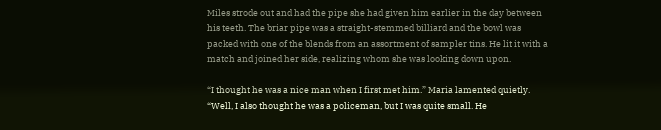Miles strode out and had the pipe she had given him earlier in the day between his teeth. The briar pipe was a straight-stemmed billiard and the bowl was packed with one of the blends from an assortment of sampler tins. He lit it with a match and joined her side, realizing whom she was looking down upon.

“I thought he was a nice man when I first met him.” Maria lamented quietly. “Well, I also thought he was a policeman, but I was quite small. He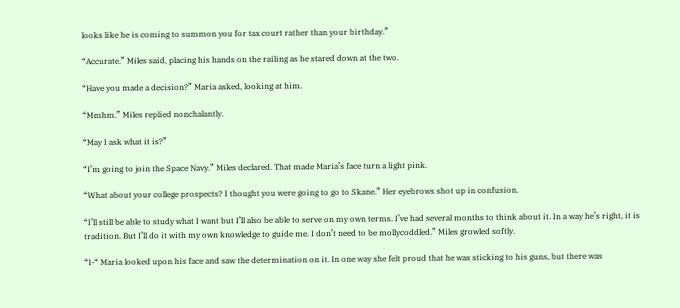looks like he is coming to summon you for tax court rather than your birthday.”

“Accurate.” Miles said, placing his hands on the railing as he stared down at the two.

“Have you made a decision?” Maria asked, looking at him.

“Mmhm.” Miles replied nonchalantly.

“May I ask what it is?”

“I’m going to join the Space Navy.” Miles declared. That made Maria’s face turn a light pink.

“What about your college prospects? I thought you were going to go to Skane.” Her eyebrows shot up in confusion.

“I’ll still be able to study what I want but I’ll also be able to serve on my own terms. I’ve had several months to think about it. In a way he’s right, it is tradition. But I’ll do it with my own knowledge to guide me. I don’t need to be mollycoddled.” Miles growled softly.

“I-“ Maria looked upon his face and saw the determination on it. In one way she felt proud that he was sticking to his guns, but there was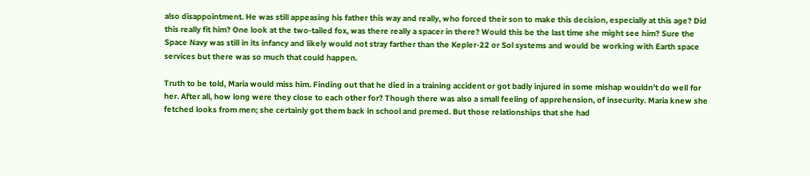also disappointment. He was still appeasing his father this way and really, who forced their son to make this decision, especially at this age? Did this really fit him? One look at the two-tailed fox, was there really a spacer in there? Would this be the last time she might see him? Sure the Space Navy was still in its infancy and likely would not stray farther than the Kepler-22 or Sol systems and would be working with Earth space services but there was so much that could happen.

Truth to be told, Maria would miss him. Finding out that he died in a training accident or got badly injured in some mishap wouldn’t do well for her. After all, how long were they close to each other for? Though there was also a small feeling of apprehension, of insecurity. Maria knew she fetched looks from men; she certainly got them back in school and premed. But those relationships that she had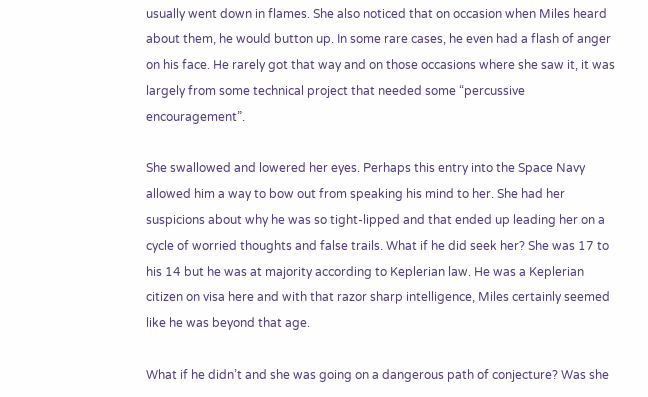usually went down in flames. She also noticed that on occasion when Miles heard about them, he would button up. In some rare cases, he even had a flash of anger on his face. He rarely got that way and on those occasions where she saw it, it was largely from some technical project that needed some “percussive encouragement”.

She swallowed and lowered her eyes. Perhaps this entry into the Space Navy allowed him a way to bow out from speaking his mind to her. She had her suspicions about why he was so tight-lipped and that ended up leading her on a cycle of worried thoughts and false trails. What if he did seek her? She was 17 to his 14 but he was at majority according to Keplerian law. He was a Keplerian citizen on visa here and with that razor sharp intelligence, Miles certainly seemed like he was beyond that age.

What if he didn’t and she was going on a dangerous path of conjecture? Was she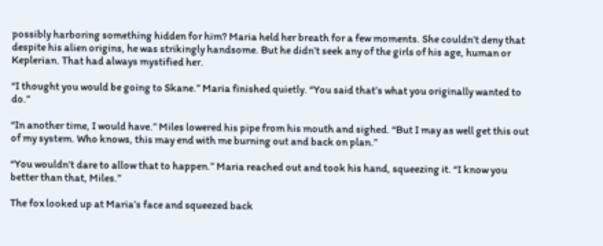possibly harboring something hidden for him? Maria held her breath for a few moments. She couldn’t deny that despite his alien origins, he was strikingly handsome. But he didn’t seek any of the girls of his age, human or Keplerian. That had always mystified her.

“I thought you would be going to Skane.” Maria finished quietly. “You said that’s what you originally wanted to do.”

“In another time, I would have.” Miles lowered his pipe from his mouth and sighed. “But I may as well get this out of my system. Who knows, this may end with me burning out and back on plan.”

“You wouldn’t dare to allow that to happen.” Maria reached out and took his hand, squeezing it. “I know you better than that, Miles.”

The fox looked up at Maria’s face and squeezed back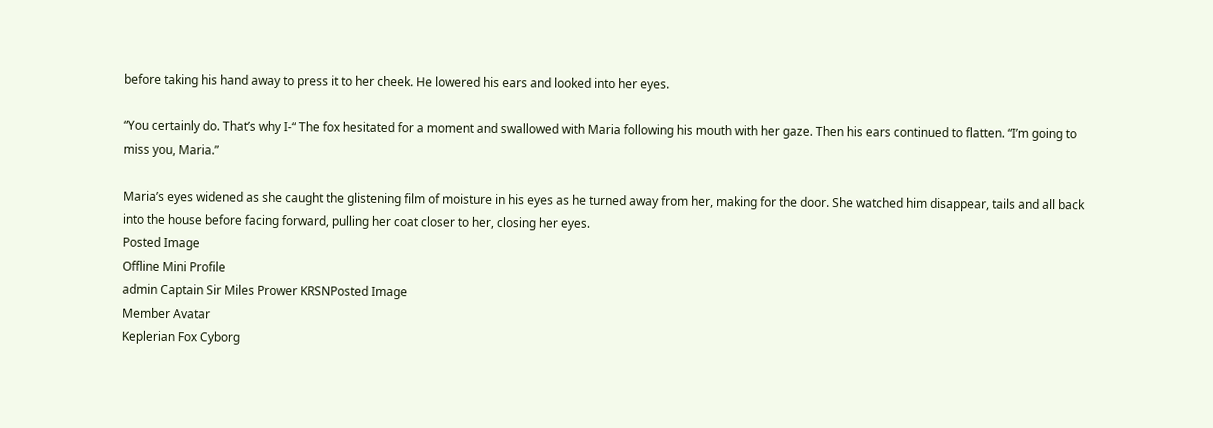before taking his hand away to press it to her cheek. He lowered his ears and looked into her eyes.

“You certainly do. That’s why I-“ The fox hesitated for a moment and swallowed with Maria following his mouth with her gaze. Then his ears continued to flatten. “I’m going to miss you, Maria.”

Maria’s eyes widened as she caught the glistening film of moisture in his eyes as he turned away from her, making for the door. She watched him disappear, tails and all back into the house before facing forward, pulling her coat closer to her, closing her eyes.
Posted Image
Offline Mini Profile
admin Captain Sir Miles Prower KRSNPosted Image
Member Avatar
Keplerian Fox Cyborg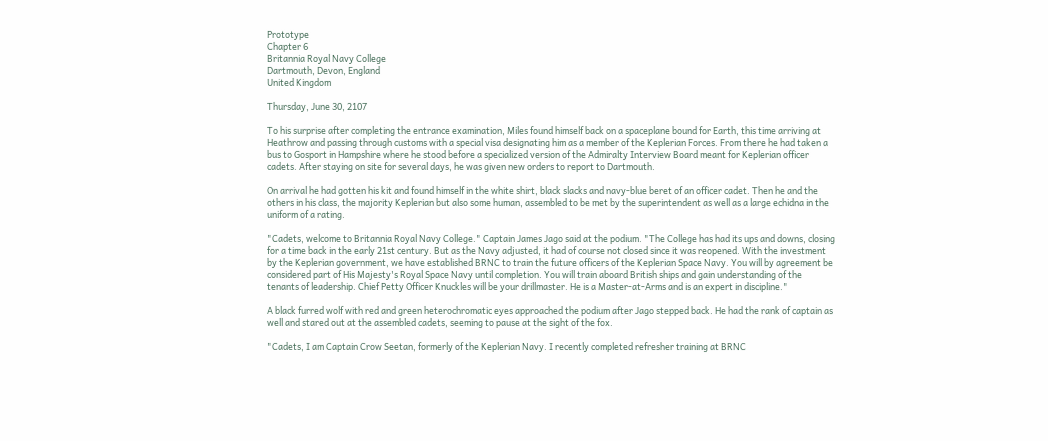Prototype
Chapter 6
Britannia Royal Navy College
Dartmouth, Devon, England
United Kingdom

Thursday, June 30, 2107

To his surprise after completing the entrance examination, Miles found himself back on a spaceplane bound for Earth, this time arriving at Heathrow and passing through customs with a special visa designating him as a member of the Keplerian Forces. From there he had taken a bus to Gosport in Hampshire where he stood before a specialized version of the Admiralty Interview Board meant for Keplerian officer cadets. After staying on site for several days, he was given new orders to report to Dartmouth.

On arrival he had gotten his kit and found himself in the white shirt, black slacks and navy-blue beret of an officer cadet. Then he and the others in his class, the majority Keplerian but also some human, assembled to be met by the superintendent as well as a large echidna in the uniform of a rating.

"Cadets, welcome to Britannia Royal Navy College." Captain James Jago said at the podium. "The College has had its ups and downs, closing for a time back in the early 21st century. But as the Navy adjusted, it had of course not closed since it was reopened. With the investment by the Keplerian government, we have established BRNC to train the future officers of the Keplerian Space Navy. You will by agreement be considered part of His Majesty's Royal Space Navy until completion. You will train aboard British ships and gain understanding of the tenants of leadership. Chief Petty Officer Knuckles will be your drillmaster. He is a Master-at-Arms and is an expert in discipline."

A black furred wolf with red and green heterochromatic eyes approached the podium after Jago stepped back. He had the rank of captain as well and stared out at the assembled cadets, seeming to pause at the sight of the fox.

"Cadets, I am Captain Crow Seetan, formerly of the Keplerian Navy. I recently completed refresher training at BRNC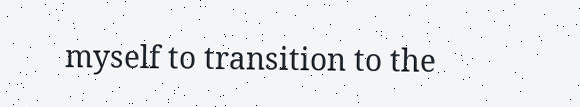myself to transition to the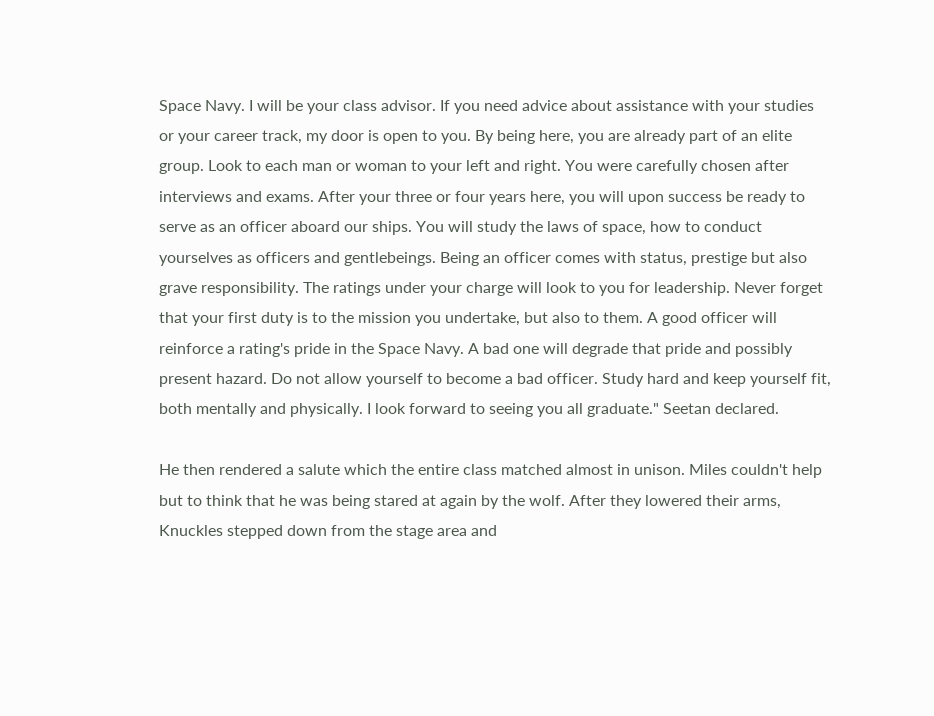Space Navy. I will be your class advisor. If you need advice about assistance with your studies or your career track, my door is open to you. By being here, you are already part of an elite group. Look to each man or woman to your left and right. You were carefully chosen after interviews and exams. After your three or four years here, you will upon success be ready to serve as an officer aboard our ships. You will study the laws of space, how to conduct yourselves as officers and gentlebeings. Being an officer comes with status, prestige but also grave responsibility. The ratings under your charge will look to you for leadership. Never forget that your first duty is to the mission you undertake, but also to them. A good officer will reinforce a rating's pride in the Space Navy. A bad one will degrade that pride and possibly present hazard. Do not allow yourself to become a bad officer. Study hard and keep yourself fit, both mentally and physically. I look forward to seeing you all graduate." Seetan declared.

He then rendered a salute which the entire class matched almost in unison. Miles couldn't help but to think that he was being stared at again by the wolf. After they lowered their arms, Knuckles stepped down from the stage area and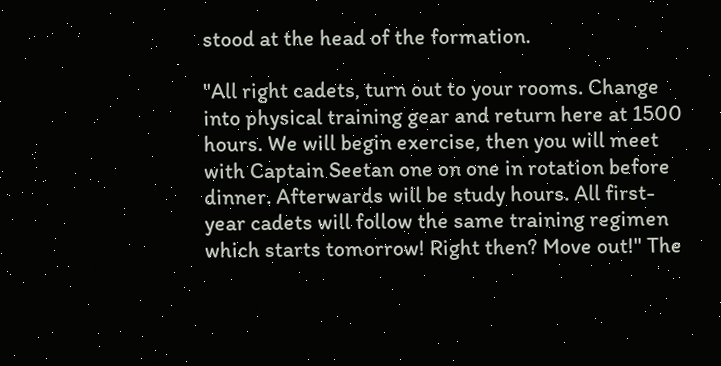stood at the head of the formation.

"All right cadets, turn out to your rooms. Change into physical training gear and return here at 1500 hours. We will begin exercise, then you will meet with Captain Seetan one on one in rotation before dinner. Afterwards will be study hours. All first-year cadets will follow the same training regimen which starts tomorrow! Right then? Move out!" The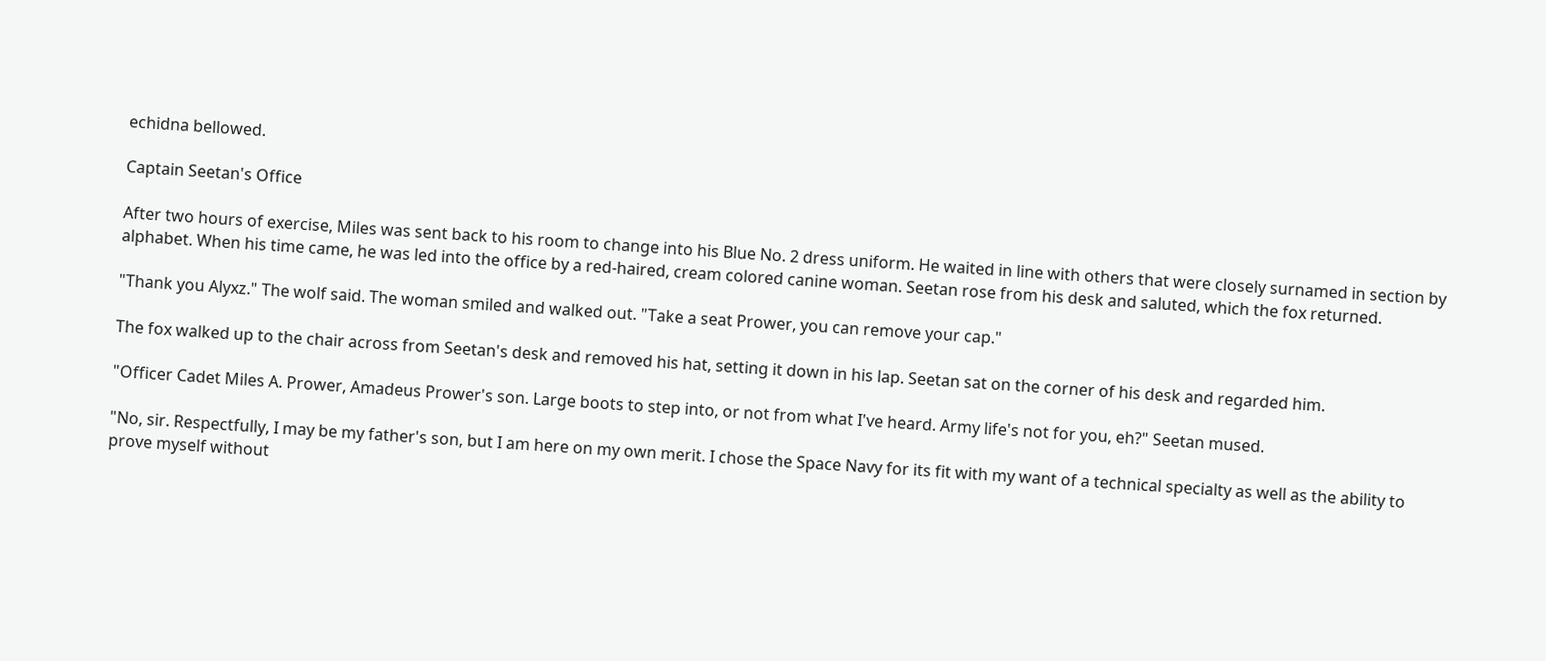echidna bellowed.

Captain Seetan's Office

After two hours of exercise, Miles was sent back to his room to change into his Blue No. 2 dress uniform. He waited in line with others that were closely surnamed in section by alphabet. When his time came, he was led into the office by a red-haired, cream colored canine woman. Seetan rose from his desk and saluted, which the fox returned.

"Thank you Alyxz." The wolf said. The woman smiled and walked out. "Take a seat Prower, you can remove your cap."

The fox walked up to the chair across from Seetan's desk and removed his hat, setting it down in his lap. Seetan sat on the corner of his desk and regarded him.

"Officer Cadet Miles A. Prower, Amadeus Prower's son. Large boots to step into, or not from what I've heard. Army life's not for you, eh?" Seetan mused.

"No, sir. Respectfully, I may be my father's son, but I am here on my own merit. I chose the Space Navy for its fit with my want of a technical specialty as well as the ability to prove myself without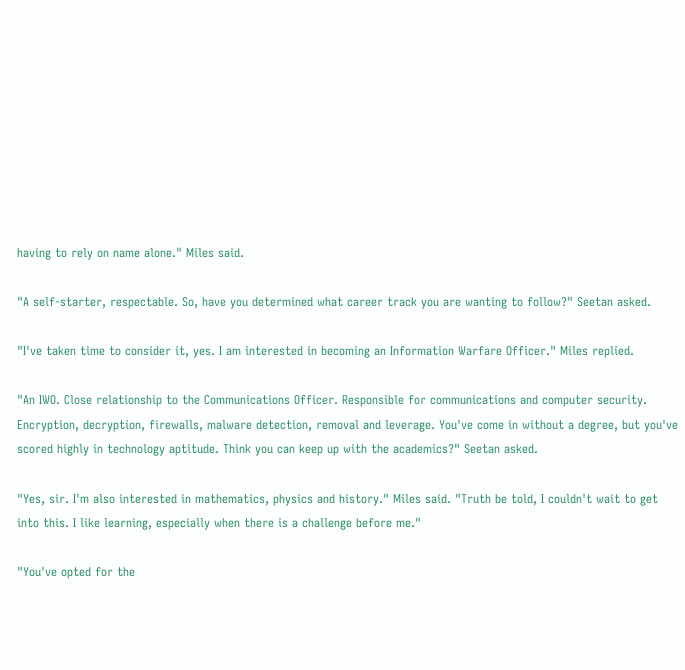having to rely on name alone." Miles said.

"A self-starter, respectable. So, have you determined what career track you are wanting to follow?" Seetan asked.

"I've taken time to consider it, yes. I am interested in becoming an Information Warfare Officer." Miles replied.

"An IWO. Close relationship to the Communications Officer. Responsible for communications and computer security. Encryption, decryption, firewalls, malware detection, removal and leverage. You've come in without a degree, but you've scored highly in technology aptitude. Think you can keep up with the academics?" Seetan asked.

"Yes, sir. I'm also interested in mathematics, physics and history." Miles said. "Truth be told, I couldn't wait to get into this. I like learning, especially when there is a challenge before me."

"You've opted for the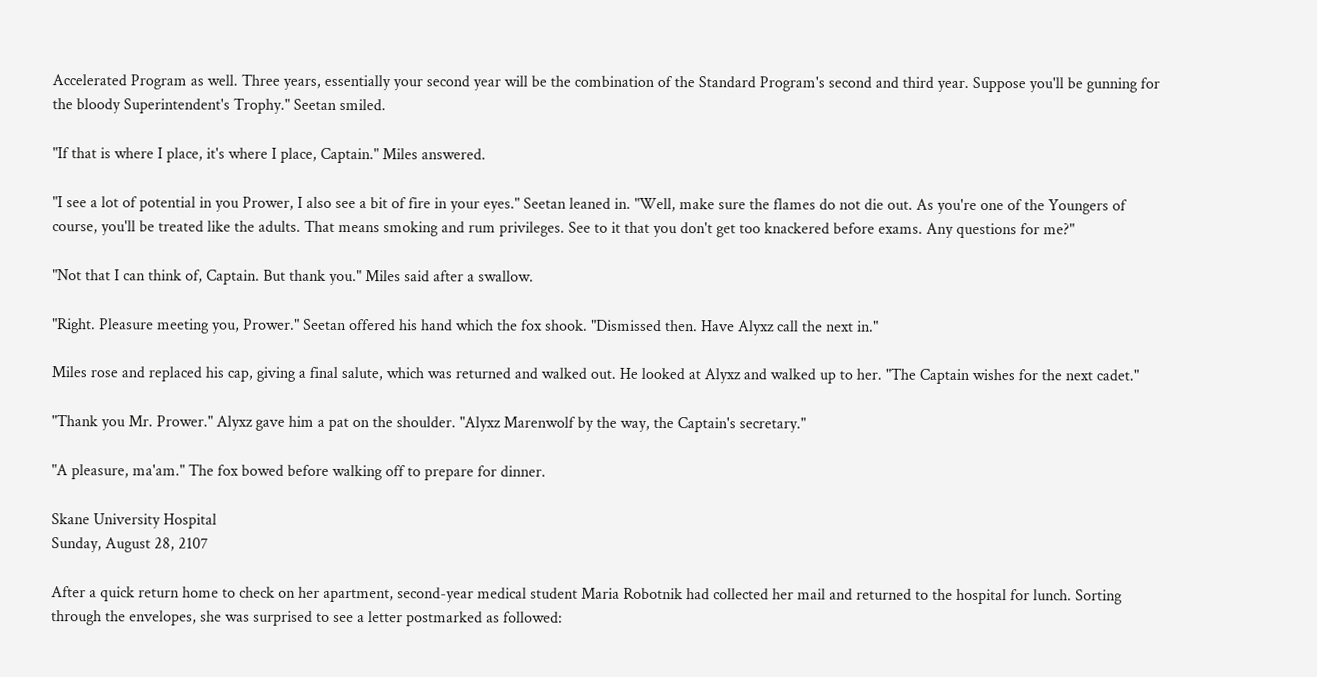Accelerated Program as well. Three years, essentially your second year will be the combination of the Standard Program's second and third year. Suppose you'll be gunning for the bloody Superintendent's Trophy." Seetan smiled.

"If that is where I place, it's where I place, Captain." Miles answered.

"I see a lot of potential in you Prower, I also see a bit of fire in your eyes." Seetan leaned in. "Well, make sure the flames do not die out. As you're one of the Youngers of course, you'll be treated like the adults. That means smoking and rum privileges. See to it that you don't get too knackered before exams. Any questions for me?"

"Not that I can think of, Captain. But thank you." Miles said after a swallow.

"Right. Pleasure meeting you, Prower." Seetan offered his hand which the fox shook. "Dismissed then. Have Alyxz call the next in."

Miles rose and replaced his cap, giving a final salute, which was returned and walked out. He looked at Alyxz and walked up to her. "The Captain wishes for the next cadet."

"Thank you Mr. Prower." Alyxz gave him a pat on the shoulder. "Alyxz Marenwolf by the way, the Captain's secretary."

"A pleasure, ma'am." The fox bowed before walking off to prepare for dinner.

Skane University Hospital
Sunday, August 28, 2107

After a quick return home to check on her apartment, second-year medical student Maria Robotnik had collected her mail and returned to the hospital for lunch. Sorting through the envelopes, she was surprised to see a letter postmarked as followed: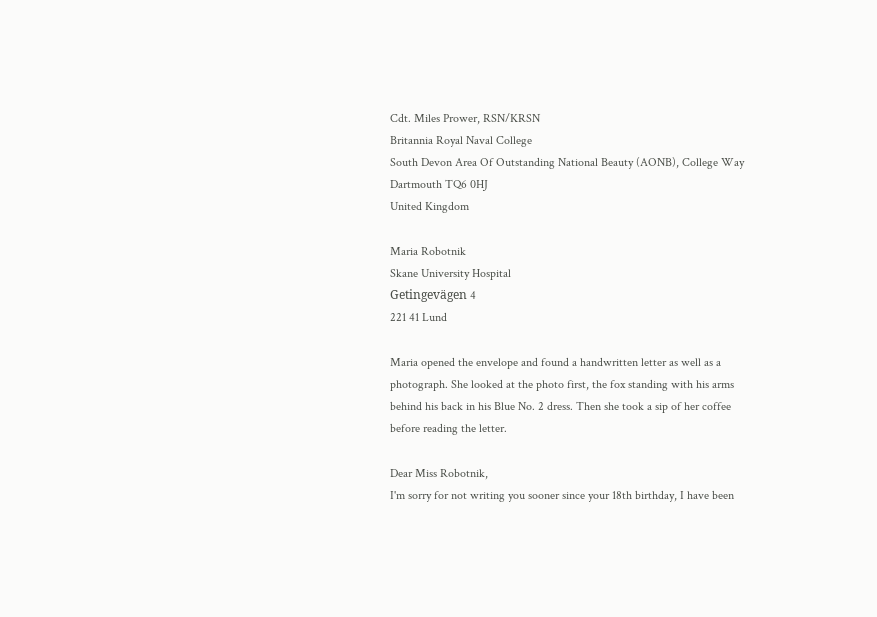Cdt. Miles Prower, RSN/KRSN
Britannia Royal Naval College
South Devon Area Of Outstanding National Beauty (AONB), College Way
Dartmouth TQ6 0HJ
United Kingdom

Maria Robotnik
Skane University Hospital
Getingevägen 4
221 41 Lund

Maria opened the envelope and found a handwritten letter as well as a photograph. She looked at the photo first, the fox standing with his arms behind his back in his Blue No. 2 dress. Then she took a sip of her coffee before reading the letter.

Dear Miss Robotnik,
I'm sorry for not writing you sooner since your 18th birthday, I have been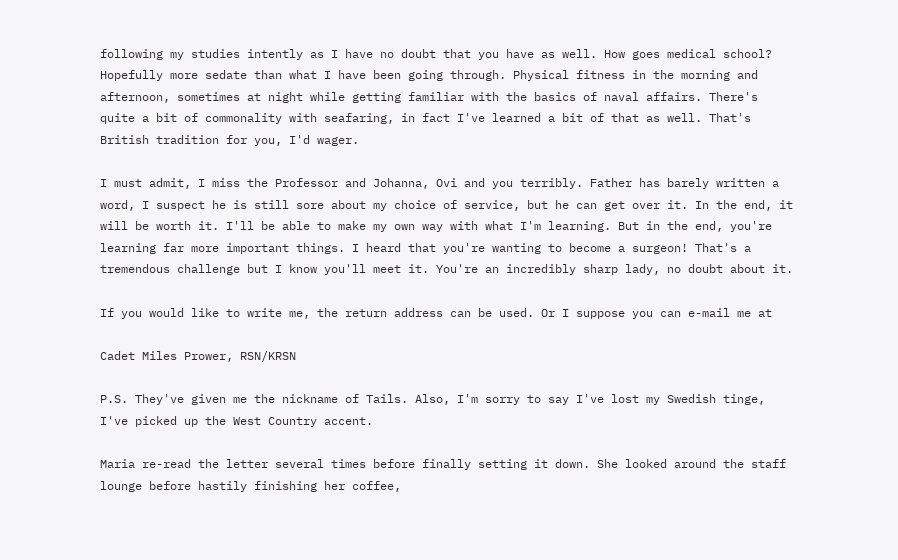following my studies intently as I have no doubt that you have as well. How goes medical school? Hopefully more sedate than what I have been going through. Physical fitness in the morning and afternoon, sometimes at night while getting familiar with the basics of naval affairs. There's quite a bit of commonality with seafaring, in fact I've learned a bit of that as well. That's British tradition for you, I'd wager.

I must admit, I miss the Professor and Johanna, Ovi and you terribly. Father has barely written a word, I suspect he is still sore about my choice of service, but he can get over it. In the end, it will be worth it. I'll be able to make my own way with what I'm learning. But in the end, you're learning far more important things. I heard that you're wanting to become a surgeon! That's a tremendous challenge but I know you'll meet it. You're an incredibly sharp lady, no doubt about it.

If you would like to write me, the return address can be used. Or I suppose you can e-mail me at

Cadet Miles Prower, RSN/KRSN

P.S. They've given me the nickname of Tails. Also, I'm sorry to say I've lost my Swedish tinge, I've picked up the West Country accent.

Maria re-read the letter several times before finally setting it down. She looked around the staff lounge before hastily finishing her coffee,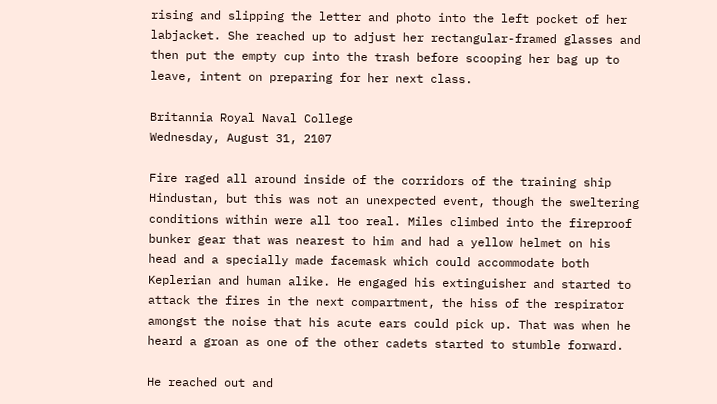rising and slipping the letter and photo into the left pocket of her labjacket. She reached up to adjust her rectangular-framed glasses and then put the empty cup into the trash before scooping her bag up to leave, intent on preparing for her next class.

Britannia Royal Naval College
Wednesday, August 31, 2107

Fire raged all around inside of the corridors of the training ship Hindustan, but this was not an unexpected event, though the sweltering conditions within were all too real. Miles climbed into the fireproof bunker gear that was nearest to him and had a yellow helmet on his head and a specially made facemask which could accommodate both Keplerian and human alike. He engaged his extinguisher and started to attack the fires in the next compartment, the hiss of the respirator amongst the noise that his acute ears could pick up. That was when he heard a groan as one of the other cadets started to stumble forward.

He reached out and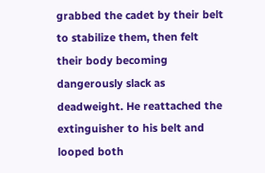grabbed the cadet by their belt to stabilize them, then felt their body becoming dangerously slack as deadweight. He reattached the extinguisher to his belt and looped both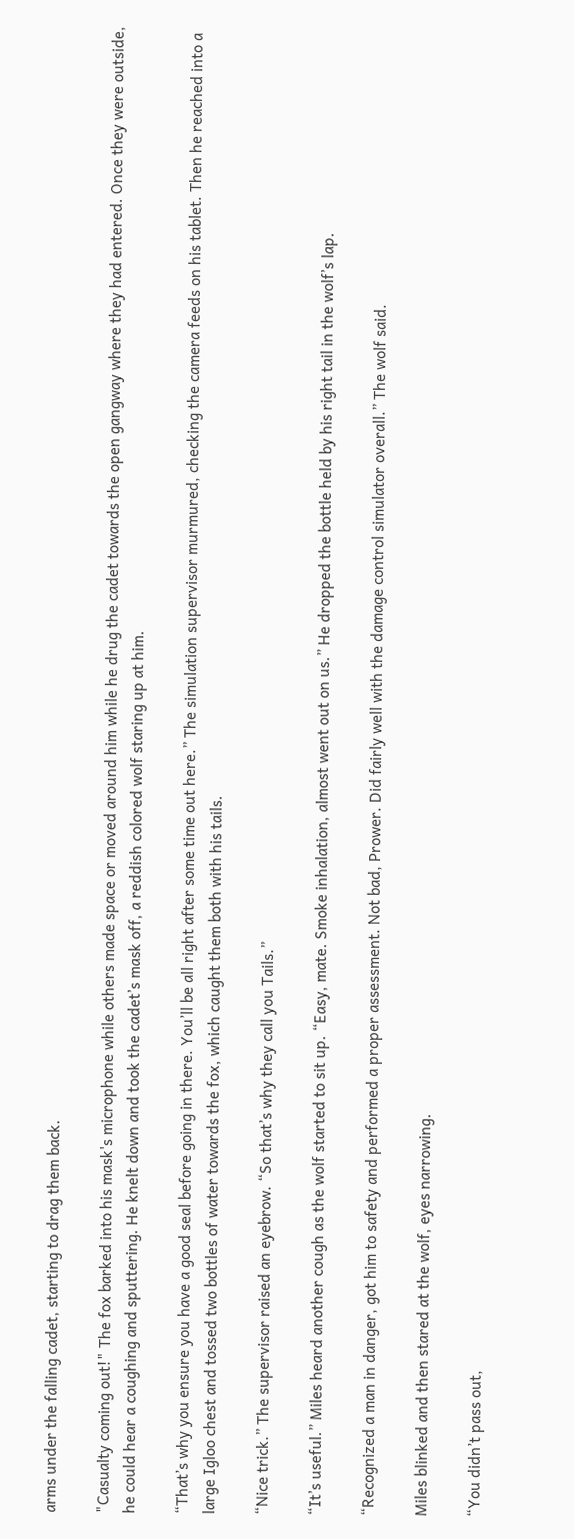arms under the falling cadet, starting to drag them back.

"Casualty coming out!" The fox barked into his mask's microphone while others made space or moved around him while he drug the cadet towards the open gangway where they had entered. Once they were outside, he could hear a coughing and sputtering. He knelt down and took the cadet’s mask off, a reddish colored wolf staring up at him.

“That’s why you ensure you have a good seal before going in there. You’ll be all right after some time out here.” The simulation supervisor murmured, checking the camera feeds on his tablet. Then he reached into a large Igloo chest and tossed two bottles of water towards the fox, which caught them both with his tails.

“Nice trick.” The supervisor raised an eyebrow. “So that’s why they call you Tails.”

“It’s useful.” Miles heard another cough as the wolf started to sit up. “Easy, mate. Smoke inhalation, almost went out on us.” He dropped the bottle held by his right tail in the wolf’s lap.

“Recognized a man in danger, got him to safety and performed a proper assessment. Not bad, Prower. Did fairly well with the damage control simulator overall.” The wolf said.

Miles blinked and then stared at the wolf, eyes narrowing.

“You didn’t pass out,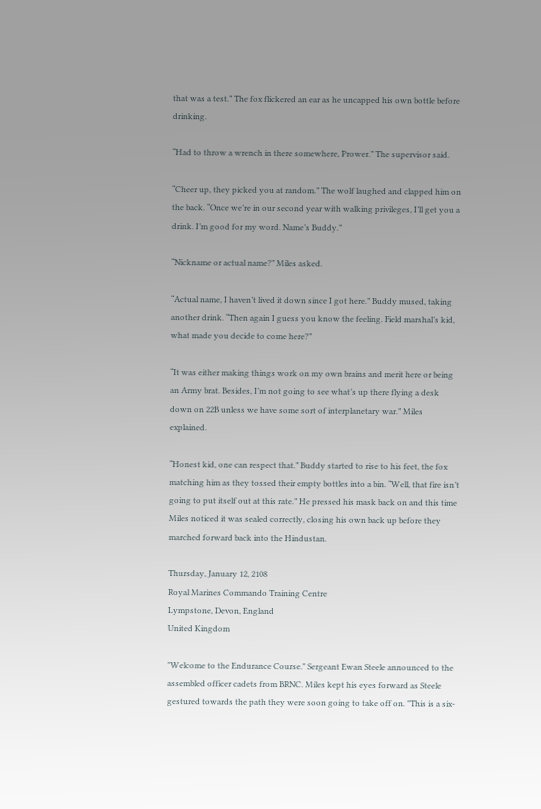that was a test.” The fox flickered an ear as he uncapped his own bottle before drinking.

“Had to throw a wrench in there somewhere, Prower.” The supervisor said.

“Cheer up, they picked you at random.” The wolf laughed and clapped him on the back. “Once we’re in our second year with walking privileges, I’ll get you a drink. I’m good for my word. Name’s Buddy.”

“Nickname or actual name?” Miles asked.

“Actual name, I haven’t lived it down since I got here.” Buddy mused, taking another drink. “Then again I guess you know the feeling. Field marshal’s kid, what made you decide to come here?”

“It was either making things work on my own brains and merit here or being an Army brat. Besides, I’m not going to see what’s up there flying a desk down on 22B unless we have some sort of interplanetary war.” Miles explained.

“Honest kid, one can respect that.” Buddy started to rise to his feet, the fox matching him as they tossed their empty bottles into a bin. “Well, that fire isn’t going to put itself out at this rate.” He pressed his mask back on and this time Miles noticed it was sealed correctly, closing his own back up before they marched forward back into the Hindustan.

Thursday, January 12, 2108
Royal Marines Commando Training Centre
Lympstone, Devon, England
United Kingdom

"Welcome to the Endurance Course." Sergeant Ewan Steele announced to the assembled officer cadets from BRNC. Miles kept his eyes forward as Steele gestured towards the path they were soon going to take off on. "This is a six-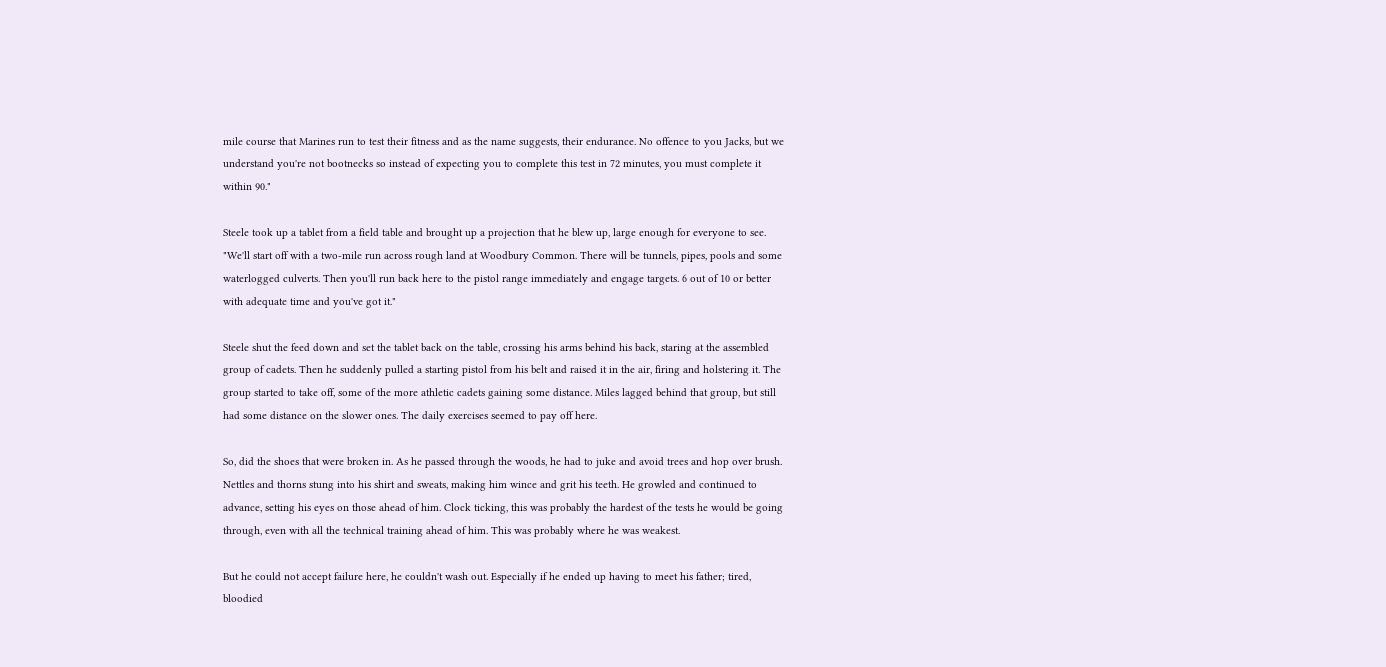mile course that Marines run to test their fitness and as the name suggests, their endurance. No offence to you Jacks, but we understand you're not bootnecks so instead of expecting you to complete this test in 72 minutes, you must complete it within 90."

Steele took up a tablet from a field table and brought up a projection that he blew up, large enough for everyone to see. "We'll start off with a two-mile run across rough land at Woodbury Common. There will be tunnels, pipes, pools and some waterlogged culverts. Then you'll run back here to the pistol range immediately and engage targets. 6 out of 10 or better with adequate time and you've got it."

Steele shut the feed down and set the tablet back on the table, crossing his arms behind his back, staring at the assembled group of cadets. Then he suddenly pulled a starting pistol from his belt and raised it in the air, firing and holstering it. The group started to take off, some of the more athletic cadets gaining some distance. Miles lagged behind that group, but still had some distance on the slower ones. The daily exercises seemed to pay off here.

So, did the shoes that were broken in. As he passed through the woods, he had to juke and avoid trees and hop over brush. Nettles and thorns stung into his shirt and sweats, making him wince and grit his teeth. He growled and continued to advance, setting his eyes on those ahead of him. Clock ticking, this was probably the hardest of the tests he would be going through, even with all the technical training ahead of him. This was probably where he was weakest.

But he could not accept failure here, he couldn't wash out. Especially if he ended up having to meet his father; tired, bloodied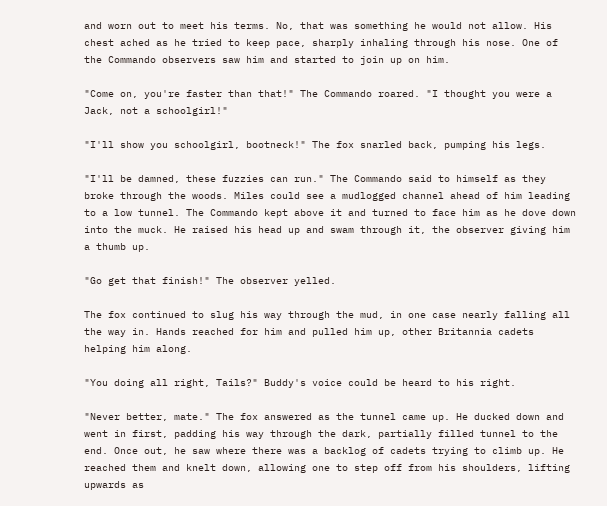and worn out to meet his terms. No, that was something he would not allow. His chest ached as he tried to keep pace, sharply inhaling through his nose. One of the Commando observers saw him and started to join up on him.

"Come on, you're faster than that!" The Commando roared. "I thought you were a Jack, not a schoolgirl!"

"I'll show you schoolgirl, bootneck!" The fox snarled back, pumping his legs.

"I'll be damned, these fuzzies can run." The Commando said to himself as they broke through the woods. Miles could see a mudlogged channel ahead of him leading to a low tunnel. The Commando kept above it and turned to face him as he dove down into the muck. He raised his head up and swam through it, the observer giving him a thumb up.

"Go get that finish!" The observer yelled.

The fox continued to slug his way through the mud, in one case nearly falling all the way in. Hands reached for him and pulled him up, other Britannia cadets helping him along.

"You doing all right, Tails?" Buddy's voice could be heard to his right.

"Never better, mate." The fox answered as the tunnel came up. He ducked down and went in first, padding his way through the dark, partially filled tunnel to the end. Once out, he saw where there was a backlog of cadets trying to climb up. He reached them and knelt down, allowing one to step off from his shoulders, lifting upwards as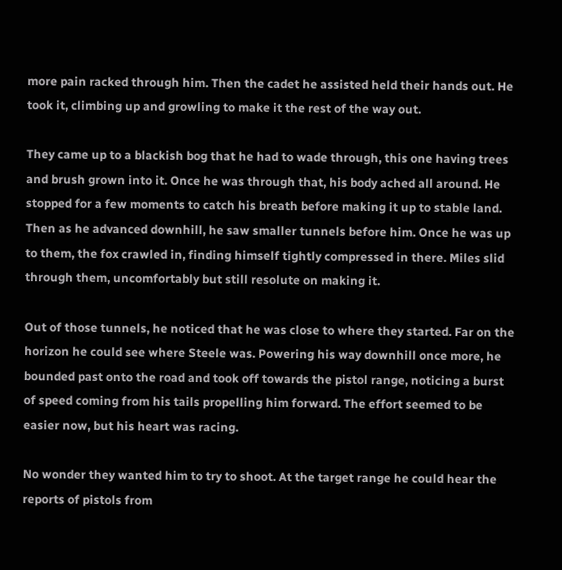more pain racked through him. Then the cadet he assisted held their hands out. He took it, climbing up and growling to make it the rest of the way out.

They came up to a blackish bog that he had to wade through, this one having trees and brush grown into it. Once he was through that, his body ached all around. He stopped for a few moments to catch his breath before making it up to stable land. Then as he advanced downhill, he saw smaller tunnels before him. Once he was up to them, the fox crawled in, finding himself tightly compressed in there. Miles slid through them, uncomfortably but still resolute on making it.

Out of those tunnels, he noticed that he was close to where they started. Far on the horizon he could see where Steele was. Powering his way downhill once more, he bounded past onto the road and took off towards the pistol range, noticing a burst of speed coming from his tails propelling him forward. The effort seemed to be easier now, but his heart was racing.

No wonder they wanted him to try to shoot. At the target range he could hear the reports of pistols from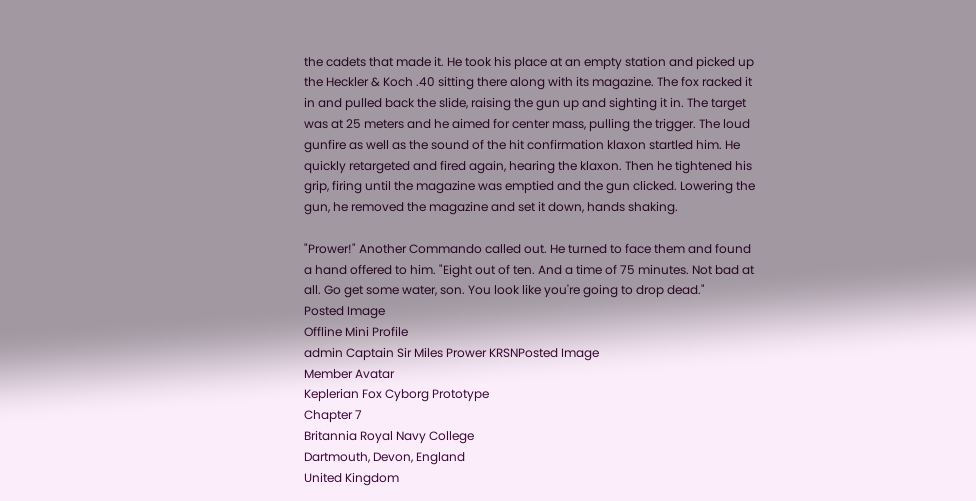the cadets that made it. He took his place at an empty station and picked up the Heckler & Koch .40 sitting there along with its magazine. The fox racked it in and pulled back the slide, raising the gun up and sighting it in. The target was at 25 meters and he aimed for center mass, pulling the trigger. The loud gunfire as well as the sound of the hit confirmation klaxon startled him. He quickly retargeted and fired again, hearing the klaxon. Then he tightened his grip, firing until the magazine was emptied and the gun clicked. Lowering the gun, he removed the magazine and set it down, hands shaking.

"Prower!" Another Commando called out. He turned to face them and found a hand offered to him. "Eight out of ten. And a time of 75 minutes. Not bad at all. Go get some water, son. You look like you're going to drop dead."
Posted Image
Offline Mini Profile
admin Captain Sir Miles Prower KRSNPosted Image
Member Avatar
Keplerian Fox Cyborg Prototype
Chapter 7
Britannia Royal Navy College
Dartmouth, Devon, England
United Kingdom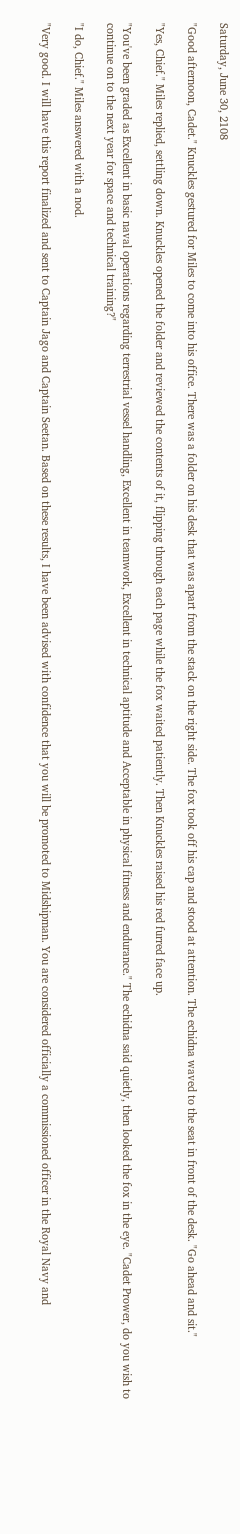Saturday, June 30, 2108

"Good afternoon, Cadet." Knuckles gestured for Miles to come into his office. There was a folder on his desk that was apart from the stack on the right side. The fox took off his cap and stood at attention. The echidna waved to the seat in front of the desk. "Go ahead and sit."

"Yes, Chief." Miles replied, settling down. Knuckles opened the folder and reviewed the contents of it, flipping through each page while the fox waited patiently. Then Knuckles raised his red furred face up.

"You've been graded as Excellent in basic naval operations regarding terrestrial vessel handling, Excellent in teamwork, Excellent in technical aptitude and Acceptable in physical fitness and endurance." The echidna said quietly, then looked the fox in the eye. "Cadet Prower, do you wish to continue on to the next year for space and technical training?"

"I do, Chief." Miles answered with a nod.

"Very good. I will have this report finalized and sent to Captain Jago and Captain Seetan. Based on these results, I have been advised with confidence that you will be promoted to Midshipman. You are considered officially a commissioned officer in the Royal Navy and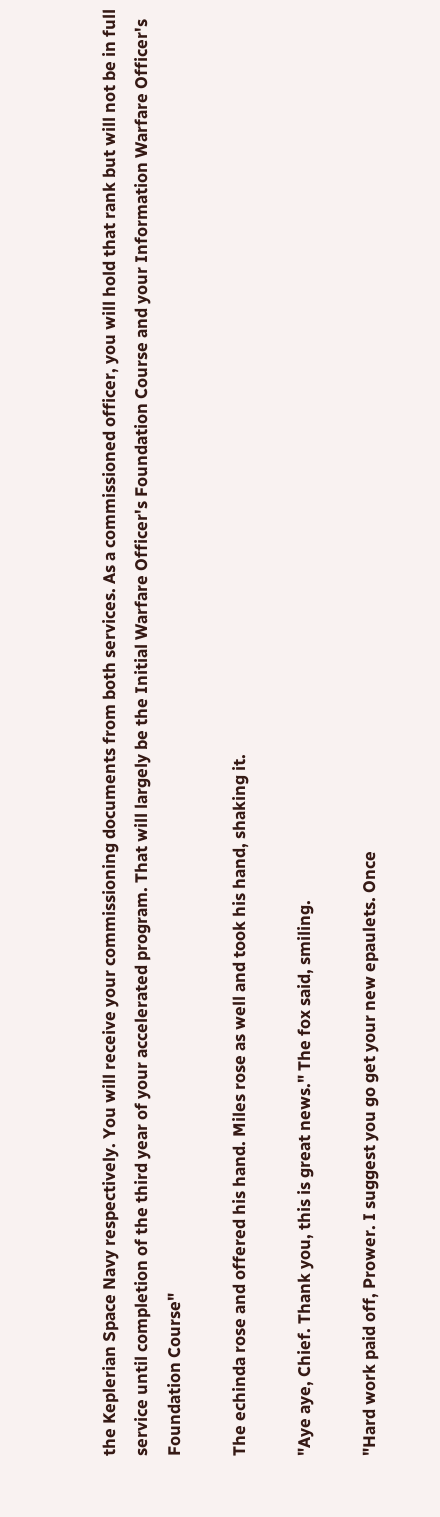the Keplerian Space Navy respectively. You will receive your commissioning documents from both services. As a commissioned officer, you will hold that rank but will not be in full service until completion of the third year of your accelerated program. That will largely be the Initial Warfare Officer's Foundation Course and your Information Warfare Officer's Foundation Course"

The echinda rose and offered his hand. Miles rose as well and took his hand, shaking it.

"Aye aye, Chief. Thank you, this is great news." The fox said, smiling.

"Hard work paid off, Prower. I suggest you go get your new epaulets. Once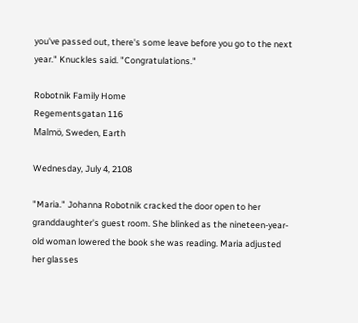you've passed out, there's some leave before you go to the next year." Knuckles said. "Congratulations."

Robotnik Family Home
Regementsgatan 116
Malmö, Sweden, Earth

Wednesday, July 4, 2108

"Maria." Johanna Robotnik cracked the door open to her granddaughter's guest room. She blinked as the nineteen-year-old woman lowered the book she was reading. Maria adjusted her glasses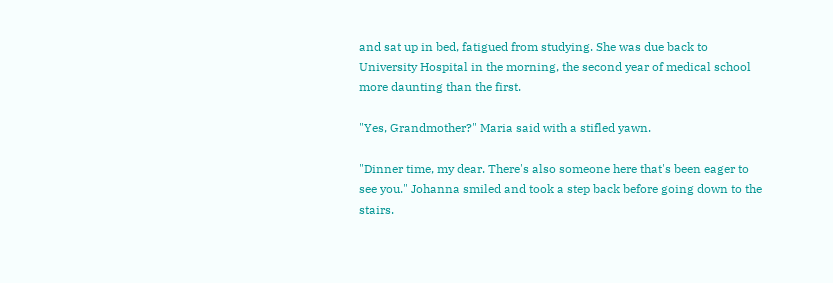and sat up in bed, fatigued from studying. She was due back to University Hospital in the morning, the second year of medical school more daunting than the first.

"Yes, Grandmother?" Maria said with a stifled yawn.

"Dinner time, my dear. There's also someone here that's been eager to see you." Johanna smiled and took a step back before going down to the stairs.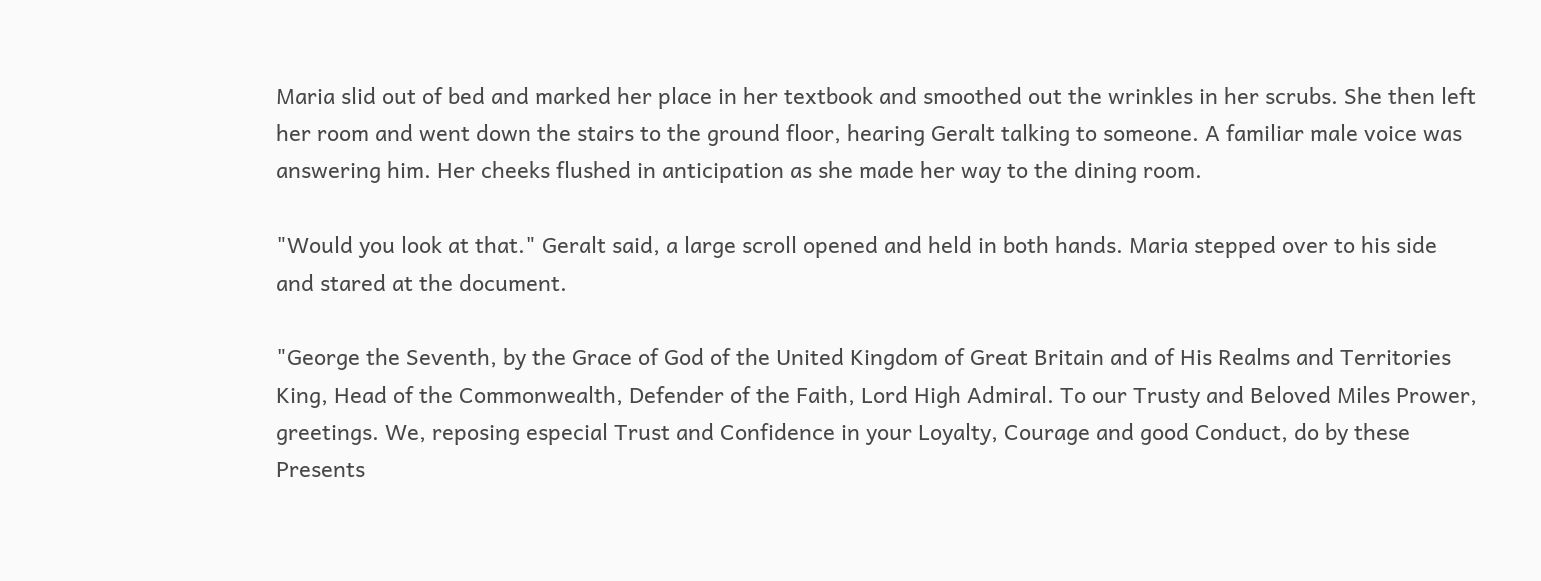Maria slid out of bed and marked her place in her textbook and smoothed out the wrinkles in her scrubs. She then left her room and went down the stairs to the ground floor, hearing Geralt talking to someone. A familiar male voice was answering him. Her cheeks flushed in anticipation as she made her way to the dining room.

"Would you look at that." Geralt said, a large scroll opened and held in both hands. Maria stepped over to his side and stared at the document.

"George the Seventh, by the Grace of God of the United Kingdom of Great Britain and of His Realms and Territories King, Head of the Commonwealth, Defender of the Faith, Lord High Admiral. To our Trusty and Beloved Miles Prower, greetings. We, reposing especial Trust and Confidence in your Loyalty, Courage and good Conduct, do by these Presents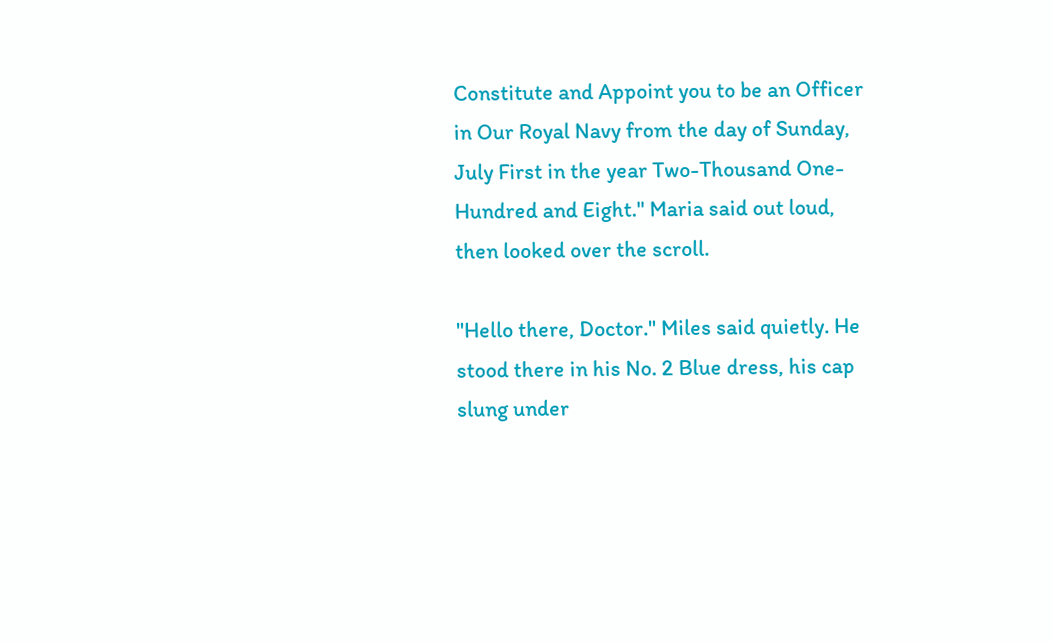Constitute and Appoint you to be an Officer in Our Royal Navy from the day of Sunday, July First in the year Two-Thousand One-Hundred and Eight." Maria said out loud, then looked over the scroll.

"Hello there, Doctor." Miles said quietly. He stood there in his No. 2 Blue dress, his cap slung under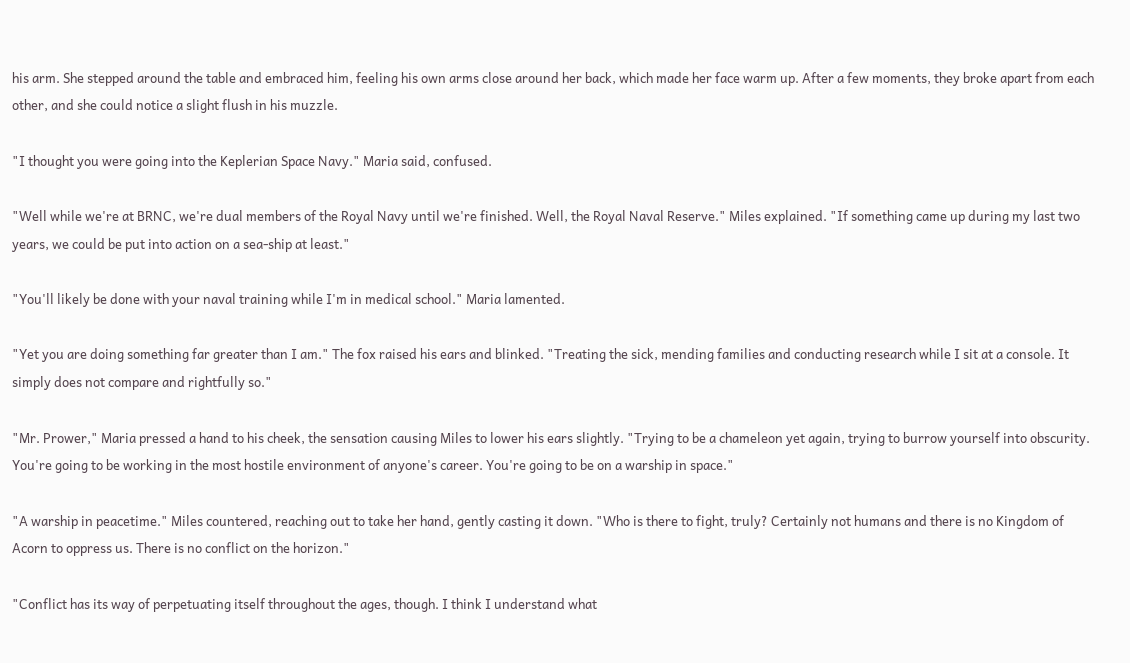his arm. She stepped around the table and embraced him, feeling his own arms close around her back, which made her face warm up. After a few moments, they broke apart from each other, and she could notice a slight flush in his muzzle.

"I thought you were going into the Keplerian Space Navy." Maria said, confused.

"Well while we're at BRNC, we're dual members of the Royal Navy until we're finished. Well, the Royal Naval Reserve." Miles explained. "If something came up during my last two years, we could be put into action on a sea-ship at least."

"You'll likely be done with your naval training while I'm in medical school." Maria lamented.

"Yet you are doing something far greater than I am." The fox raised his ears and blinked. "Treating the sick, mending families and conducting research while I sit at a console. It simply does not compare and rightfully so."

"Mr. Prower," Maria pressed a hand to his cheek, the sensation causing Miles to lower his ears slightly. "Trying to be a chameleon yet again, trying to burrow yourself into obscurity. You're going to be working in the most hostile environment of anyone's career. You're going to be on a warship in space."

"A warship in peacetime." Miles countered, reaching out to take her hand, gently casting it down. "Who is there to fight, truly? Certainly not humans and there is no Kingdom of Acorn to oppress us. There is no conflict on the horizon."

"Conflict has its way of perpetuating itself throughout the ages, though. I think I understand what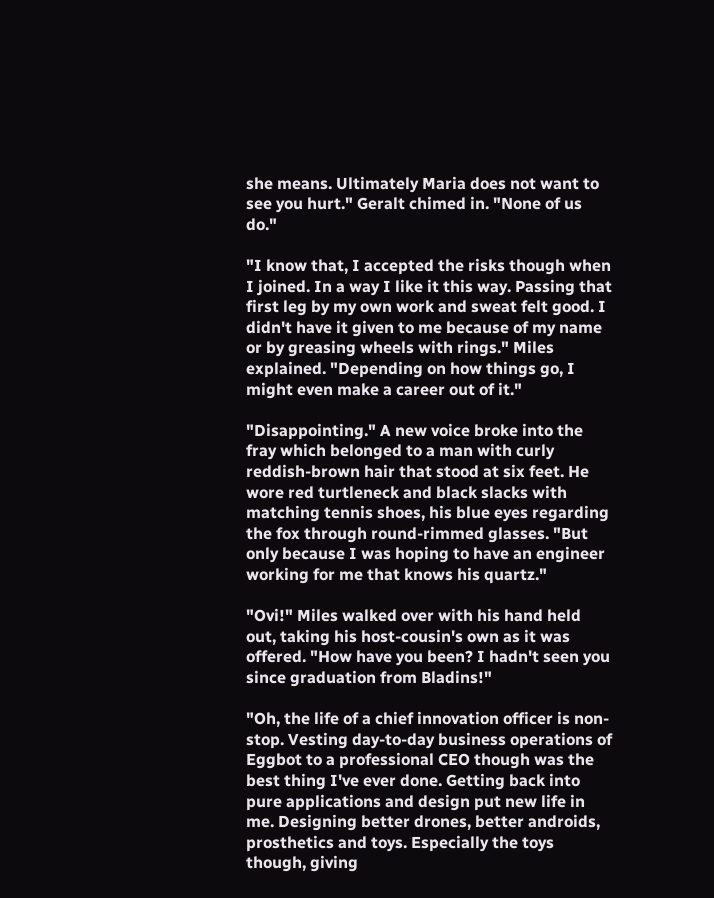she means. Ultimately Maria does not want to see you hurt." Geralt chimed in. "None of us do."

"I know that, I accepted the risks though when I joined. In a way I like it this way. Passing that first leg by my own work and sweat felt good. I didn't have it given to me because of my name or by greasing wheels with rings." Miles explained. "Depending on how things go, I might even make a career out of it."

"Disappointing." A new voice broke into the fray which belonged to a man with curly reddish-brown hair that stood at six feet. He wore red turtleneck and black slacks with matching tennis shoes, his blue eyes regarding the fox through round-rimmed glasses. "But only because I was hoping to have an engineer working for me that knows his quartz."

"Ovi!" Miles walked over with his hand held out, taking his host-cousin's own as it was offered. "How have you been? I hadn't seen you since graduation from Bladins!"

"Oh, the life of a chief innovation officer is non-stop. Vesting day-to-day business operations of Eggbot to a professional CEO though was the best thing I've ever done. Getting back into pure applications and design put new life in me. Designing better drones, better androids, prosthetics and toys. Especially the toys though, giving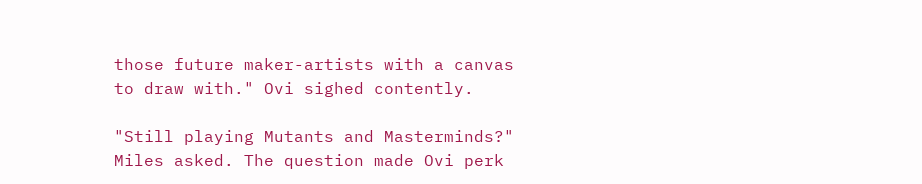those future maker-artists with a canvas to draw with." Ovi sighed contently.

"Still playing Mutants and Masterminds?" Miles asked. The question made Ovi perk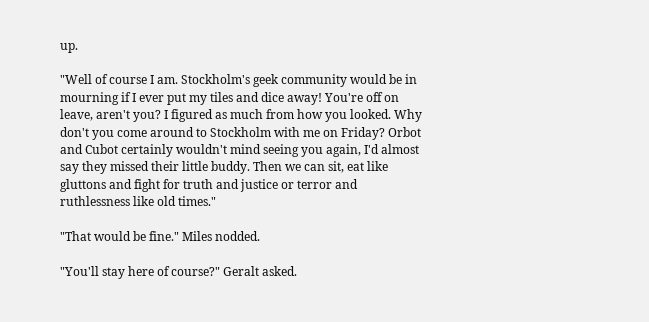up.

"Well of course I am. Stockholm's geek community would be in mourning if I ever put my tiles and dice away! You're off on leave, aren't you? I figured as much from how you looked. Why don't you come around to Stockholm with me on Friday? Orbot and Cubot certainly wouldn't mind seeing you again, I'd almost say they missed their little buddy. Then we can sit, eat like gluttons and fight for truth and justice or terror and ruthlessness like old times."

"That would be fine." Miles nodded.

"You'll stay here of course?" Geralt asked.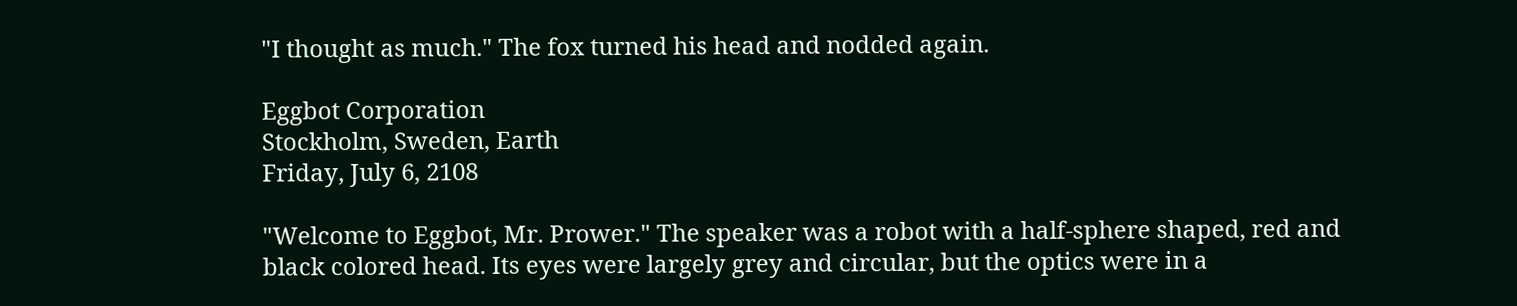"I thought as much." The fox turned his head and nodded again.

Eggbot Corporation
Stockholm, Sweden, Earth
Friday, July 6, 2108

"Welcome to Eggbot, Mr. Prower." The speaker was a robot with a half-sphere shaped, red and black colored head. Its eyes were largely grey and circular, but the optics were in a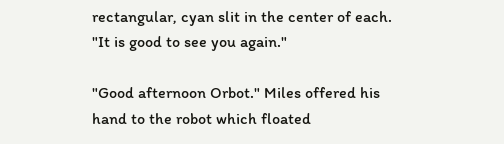rectangular, cyan slit in the center of each. "It is good to see you again."

"Good afternoon Orbot." Miles offered his hand to the robot which floated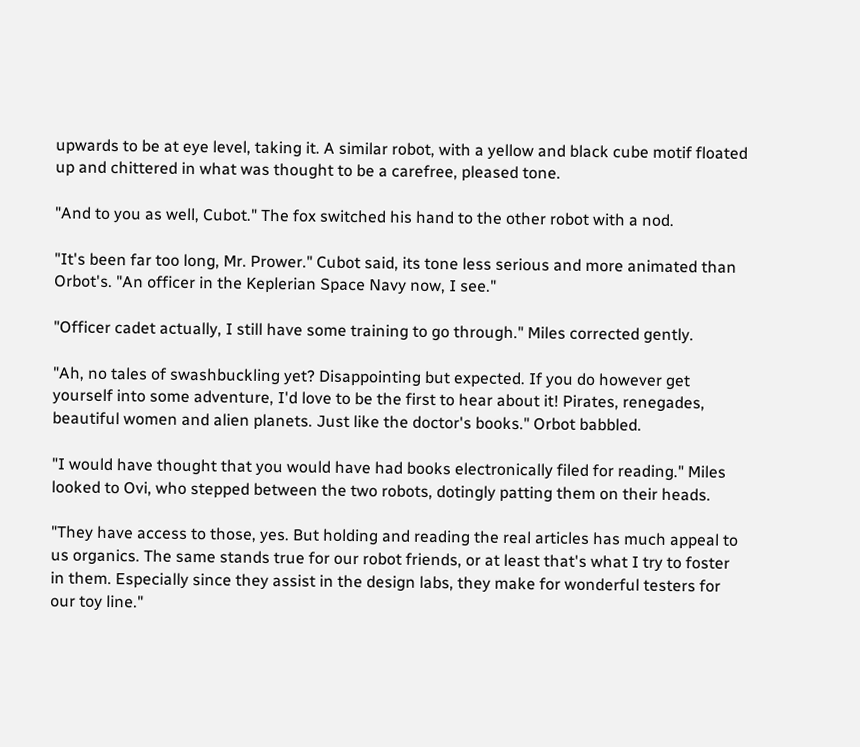upwards to be at eye level, taking it. A similar robot, with a yellow and black cube motif floated up and chittered in what was thought to be a carefree, pleased tone.

"And to you as well, Cubot." The fox switched his hand to the other robot with a nod.

"It's been far too long, Mr. Prower." Cubot said, its tone less serious and more animated than Orbot's. "An officer in the Keplerian Space Navy now, I see."

"Officer cadet actually, I still have some training to go through." Miles corrected gently.

"Ah, no tales of swashbuckling yet? Disappointing but expected. If you do however get yourself into some adventure, I'd love to be the first to hear about it! Pirates, renegades, beautiful women and alien planets. Just like the doctor's books." Orbot babbled.

"I would have thought that you would have had books electronically filed for reading." Miles looked to Ovi, who stepped between the two robots, dotingly patting them on their heads.

"They have access to those, yes. But holding and reading the real articles has much appeal to us organics. The same stands true for our robot friends, or at least that's what I try to foster in them. Especially since they assist in the design labs, they make for wonderful testers for our toy line."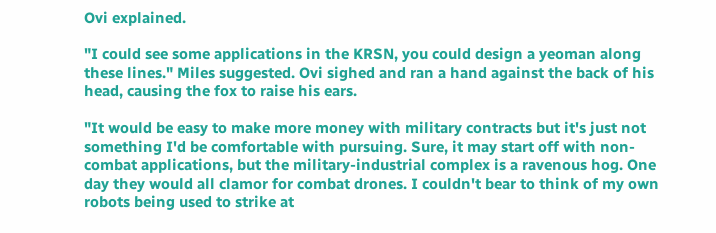Ovi explained.

"I could see some applications in the KRSN, you could design a yeoman along these lines." Miles suggested. Ovi sighed and ran a hand against the back of his head, causing the fox to raise his ears.

"It would be easy to make more money with military contracts but it's just not something I'd be comfortable with pursuing. Sure, it may start off with non-combat applications, but the military-industrial complex is a ravenous hog. One day they would all clamor for combat drones. I couldn't bear to think of my own robots being used to strike at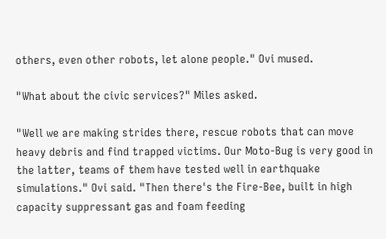others, even other robots, let alone people." Ovi mused.

"What about the civic services?" Miles asked.

"Well we are making strides there, rescue robots that can move heavy debris and find trapped victims. Our Moto-Bug is very good in the latter, teams of them have tested well in earthquake simulations." Ovi said. "Then there's the Fire-Bee, built in high capacity suppressant gas and foam feeding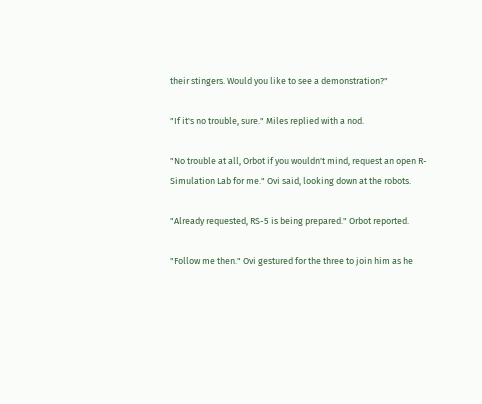their stingers. Would you like to see a demonstration?"

"If it's no trouble, sure." Miles replied with a nod.

"No trouble at all, Orbot if you wouldn't mind, request an open R-Simulation Lab for me." Ovi said, looking down at the robots.

"Already requested, RS-5 is being prepared." Orbot reported.

"Follow me then." Ovi gestured for the three to join him as he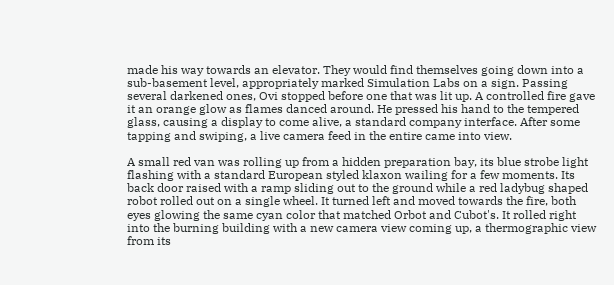made his way towards an elevator. They would find themselves going down into a sub-basement level, appropriately marked Simulation Labs on a sign. Passing several darkened ones, Ovi stopped before one that was lit up. A controlled fire gave it an orange glow as flames danced around. He pressed his hand to the tempered glass, causing a display to come alive, a standard company interface. After some tapping and swiping, a live camera feed in the entire came into view.

A small red van was rolling up from a hidden preparation bay, its blue strobe light flashing with a standard European styled klaxon wailing for a few moments. Its back door raised with a ramp sliding out to the ground while a red ladybug shaped robot rolled out on a single wheel. It turned left and moved towards the fire, both eyes glowing the same cyan color that matched Orbot and Cubot's. It rolled right into the burning building with a new camera view coming up, a thermographic view from its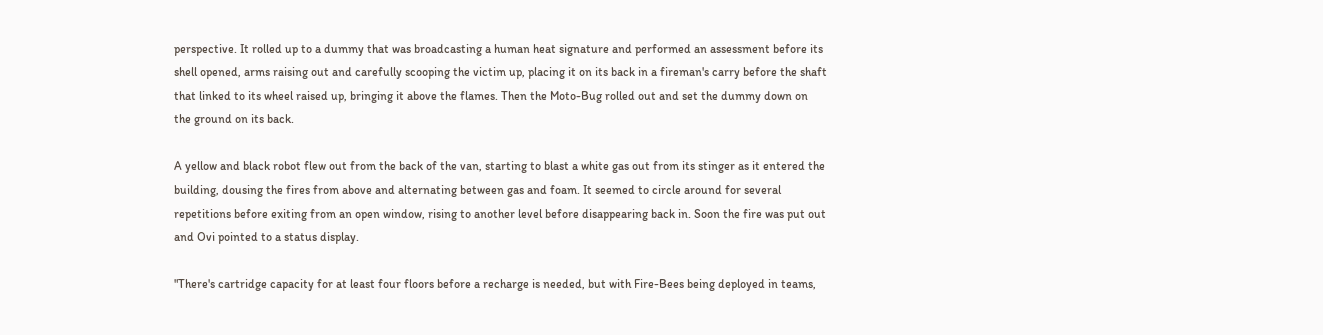perspective. It rolled up to a dummy that was broadcasting a human heat signature and performed an assessment before its shell opened, arms raising out and carefully scooping the victim up, placing it on its back in a fireman's carry before the shaft that linked to its wheel raised up, bringing it above the flames. Then the Moto-Bug rolled out and set the dummy down on the ground on its back.

A yellow and black robot flew out from the back of the van, starting to blast a white gas out from its stinger as it entered the building, dousing the fires from above and alternating between gas and foam. It seemed to circle around for several repetitions before exiting from an open window, rising to another level before disappearing back in. Soon the fire was put out and Ovi pointed to a status display.

"There's cartridge capacity for at least four floors before a recharge is needed, but with Fire-Bees being deployed in teams,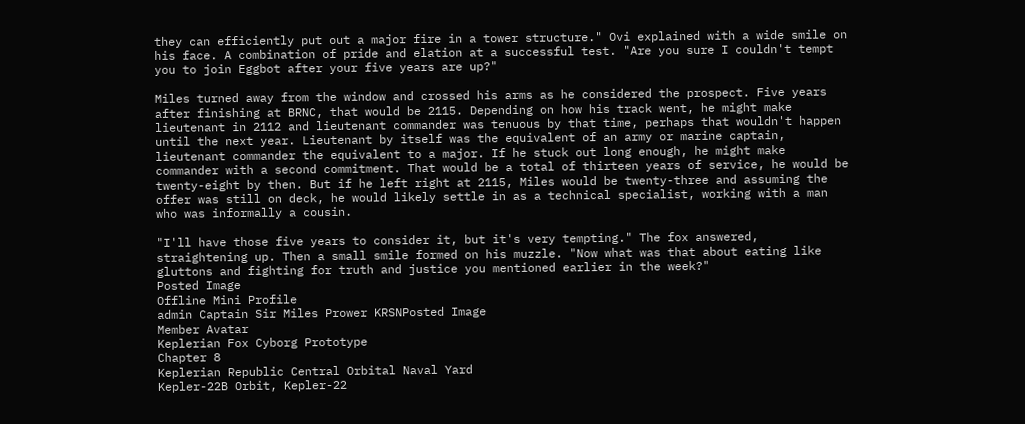they can efficiently put out a major fire in a tower structure." Ovi explained with a wide smile on his face. A combination of pride and elation at a successful test. "Are you sure I couldn't tempt you to join Eggbot after your five years are up?"

Miles turned away from the window and crossed his arms as he considered the prospect. Five years after finishing at BRNC, that would be 2115. Depending on how his track went, he might make lieutenant in 2112 and lieutenant commander was tenuous by that time, perhaps that wouldn't happen until the next year. Lieutenant by itself was the equivalent of an army or marine captain, lieutenant commander the equivalent to a major. If he stuck out long enough, he might make commander with a second commitment. That would be a total of thirteen years of service, he would be twenty-eight by then. But if he left right at 2115, Miles would be twenty-three and assuming the offer was still on deck, he would likely settle in as a technical specialist, working with a man who was informally a cousin.

"I'll have those five years to consider it, but it's very tempting." The fox answered, straightening up. Then a small smile formed on his muzzle. "Now what was that about eating like gluttons and fighting for truth and justice you mentioned earlier in the week?"
Posted Image
Offline Mini Profile
admin Captain Sir Miles Prower KRSNPosted Image
Member Avatar
Keplerian Fox Cyborg Prototype
Chapter 8
Keplerian Republic Central Orbital Naval Yard
Kepler-22B Orbit, Kepler-22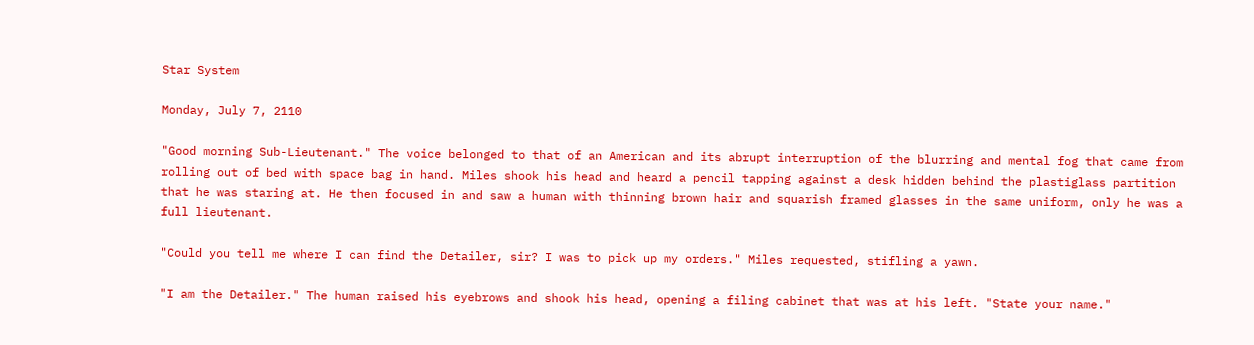Star System

Monday, July 7, 2110

"Good morning Sub-Lieutenant." The voice belonged to that of an American and its abrupt interruption of the blurring and mental fog that came from rolling out of bed with space bag in hand. Miles shook his head and heard a pencil tapping against a desk hidden behind the plastiglass partition that he was staring at. He then focused in and saw a human with thinning brown hair and squarish framed glasses in the same uniform, only he was a full lieutenant.

"Could you tell me where I can find the Detailer, sir? I was to pick up my orders." Miles requested, stifling a yawn.

"I am the Detailer." The human raised his eyebrows and shook his head, opening a filing cabinet that was at his left. "State your name."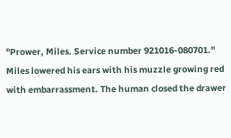"Prower, Miles. Service number 921016-080701." Miles lowered his ears with his muzzle growing red with embarrassment. The human closed the drawer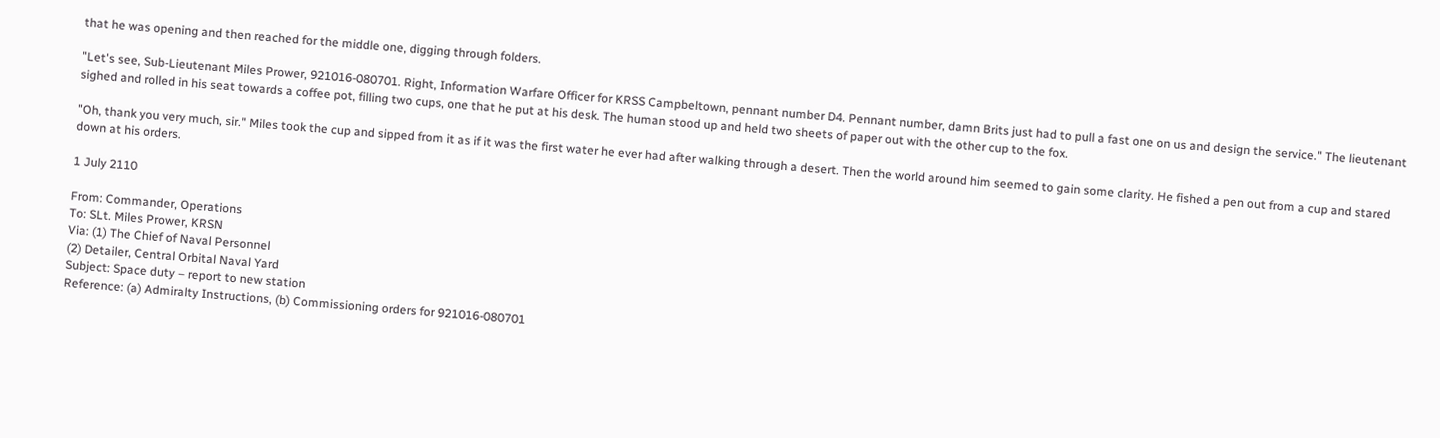that he was opening and then reached for the middle one, digging through folders.

"Let's see, Sub-Lieutenant Miles Prower, 921016-080701. Right, Information Warfare Officer for KRSS Campbeltown, pennant number D4. Pennant number, damn Brits just had to pull a fast one on us and design the service." The lieutenant sighed and rolled in his seat towards a coffee pot, filling two cups, one that he put at his desk. The human stood up and held two sheets of paper out with the other cup to the fox.

"Oh, thank you very much, sir." Miles took the cup and sipped from it as if it was the first water he ever had after walking through a desert. Then the world around him seemed to gain some clarity. He fished a pen out from a cup and stared down at his orders.

1 July 2110

From: Commander, Operations
To: SLt. Miles Prower, KRSN
Via: (1) The Chief of Naval Personnel
(2) Detailer, Central Orbital Naval Yard
Subject: Space duty – report to new station
Reference: (a) Admiralty Instructions, (b) Commissioning orders for 921016-080701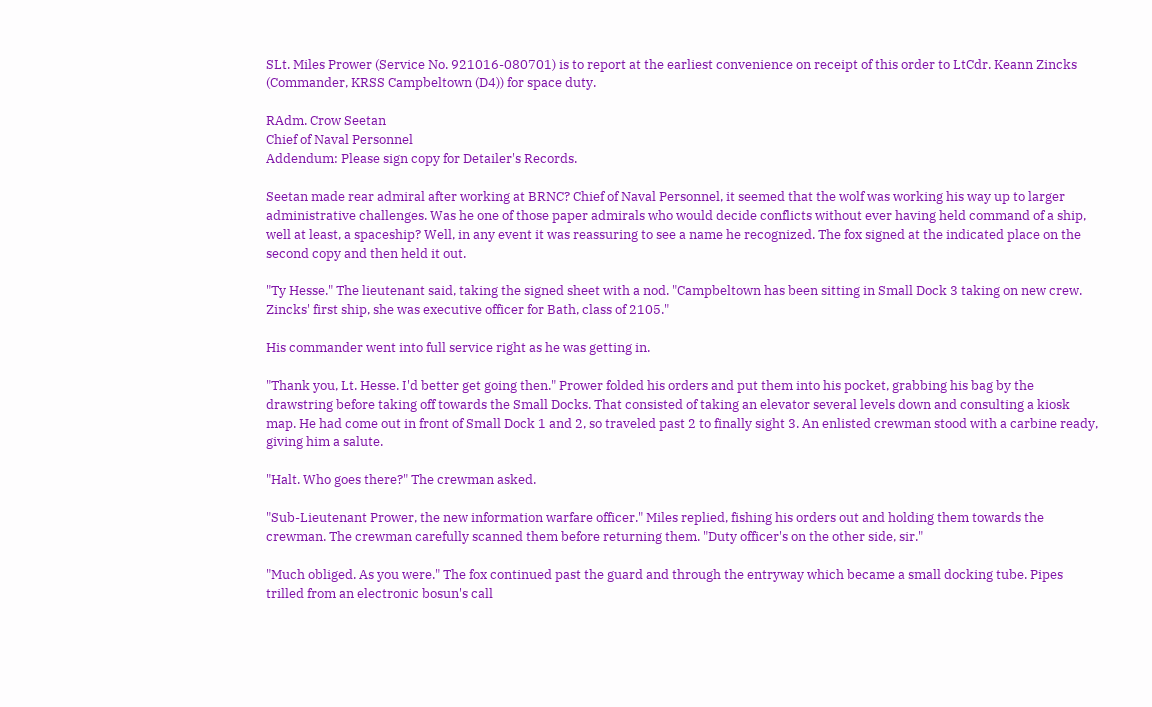SLt. Miles Prower (Service No. 921016-080701) is to report at the earliest convenience on receipt of this order to LtCdr. Keann Zincks (Commander, KRSS Campbeltown (D4)) for space duty.

RAdm. Crow Seetan
Chief of Naval Personnel
Addendum: Please sign copy for Detailer's Records.

Seetan made rear admiral after working at BRNC? Chief of Naval Personnel, it seemed that the wolf was working his way up to larger administrative challenges. Was he one of those paper admirals who would decide conflicts without ever having held command of a ship, well at least, a spaceship? Well, in any event it was reassuring to see a name he recognized. The fox signed at the indicated place on the second copy and then held it out.

"Ty Hesse." The lieutenant said, taking the signed sheet with a nod. "Campbeltown has been sitting in Small Dock 3 taking on new crew. Zincks' first ship, she was executive officer for Bath, class of 2105."

His commander went into full service right as he was getting in.

"Thank you, Lt. Hesse. I'd better get going then." Prower folded his orders and put them into his pocket, grabbing his bag by the drawstring before taking off towards the Small Docks. That consisted of taking an elevator several levels down and consulting a kiosk map. He had come out in front of Small Dock 1 and 2, so traveled past 2 to finally sight 3. An enlisted crewman stood with a carbine ready, giving him a salute.

"Halt. Who goes there?" The crewman asked.

"Sub-Lieutenant Prower, the new information warfare officer." Miles replied, fishing his orders out and holding them towards the crewman. The crewman carefully scanned them before returning them. "Duty officer's on the other side, sir."

"Much obliged. As you were." The fox continued past the guard and through the entryway which became a small docking tube. Pipes trilled from an electronic bosun's call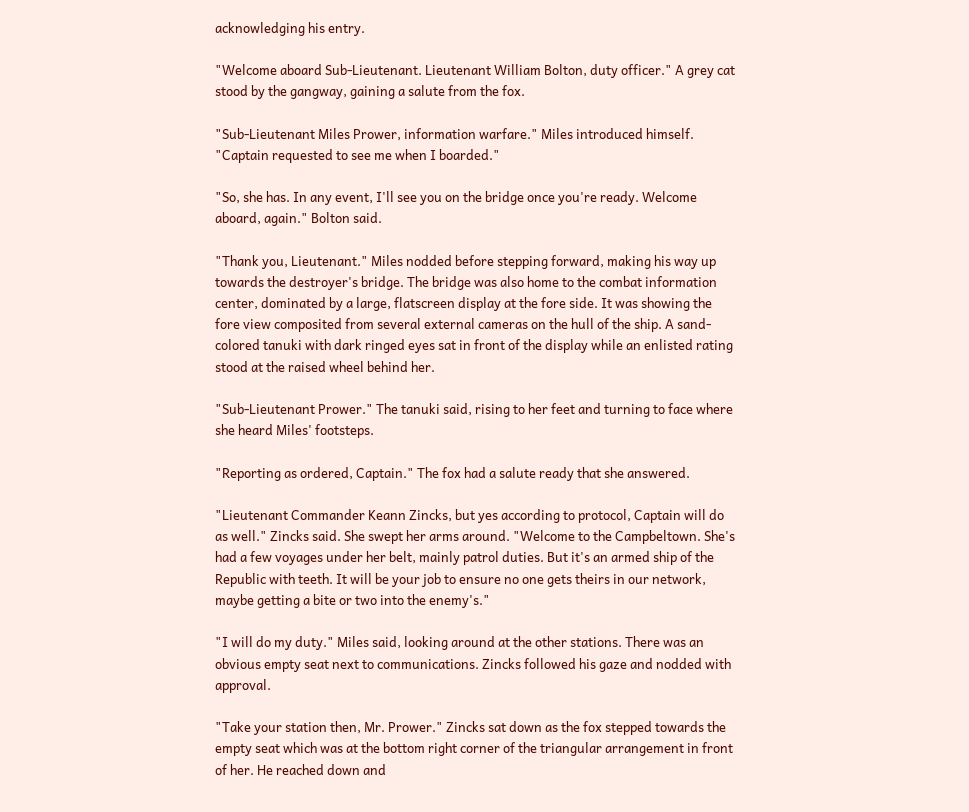acknowledging his entry.

"Welcome aboard Sub-Lieutenant. Lieutenant William Bolton, duty officer." A grey cat stood by the gangway, gaining a salute from the fox.

"Sub-Lieutenant Miles Prower, information warfare." Miles introduced himself. "Captain requested to see me when I boarded."

"So, she has. In any event, I'll see you on the bridge once you're ready. Welcome aboard, again." Bolton said.

"Thank you, Lieutenant." Miles nodded before stepping forward, making his way up towards the destroyer's bridge. The bridge was also home to the combat information center, dominated by a large, flatscreen display at the fore side. It was showing the fore view composited from several external cameras on the hull of the ship. A sand-colored tanuki with dark ringed eyes sat in front of the display while an enlisted rating stood at the raised wheel behind her.

"Sub-Lieutenant Prower." The tanuki said, rising to her feet and turning to face where she heard Miles' footsteps.

"Reporting as ordered, Captain." The fox had a salute ready that she answered.

"Lieutenant Commander Keann Zincks, but yes according to protocol, Captain will do as well." Zincks said. She swept her arms around. "Welcome to the Campbeltown. She's had a few voyages under her belt, mainly patrol duties. But it's an armed ship of the Republic with teeth. It will be your job to ensure no one gets theirs in our network, maybe getting a bite or two into the enemy's."

"I will do my duty." Miles said, looking around at the other stations. There was an obvious empty seat next to communications. Zincks followed his gaze and nodded with approval.

"Take your station then, Mr. Prower." Zincks sat down as the fox stepped towards the empty seat which was at the bottom right corner of the triangular arrangement in front of her. He reached down and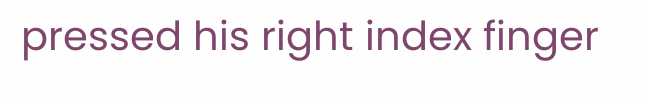pressed his right index finger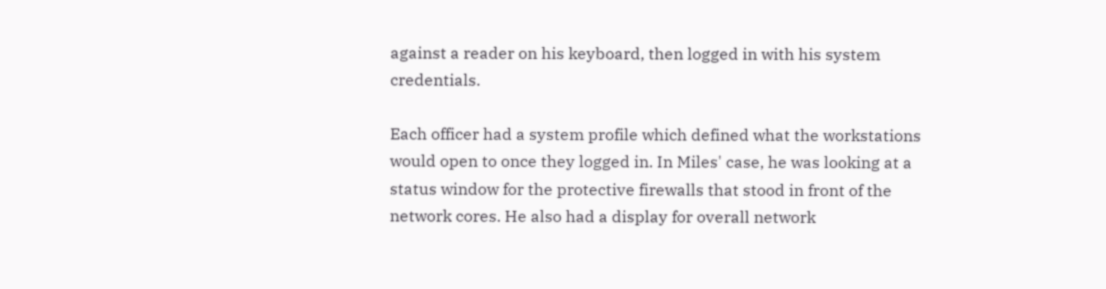against a reader on his keyboard, then logged in with his system credentials.

Each officer had a system profile which defined what the workstations would open to once they logged in. In Miles' case, he was looking at a status window for the protective firewalls that stood in front of the network cores. He also had a display for overall network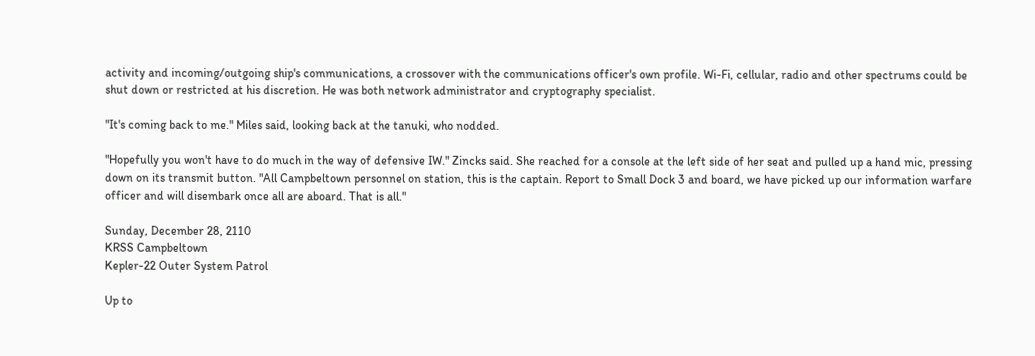activity and incoming/outgoing ship's communications, a crossover with the communications officer's own profile. Wi-Fi, cellular, radio and other spectrums could be shut down or restricted at his discretion. He was both network administrator and cryptography specialist.

"It's coming back to me." Miles said, looking back at the tanuki, who nodded.

"Hopefully you won't have to do much in the way of defensive IW." Zincks said. She reached for a console at the left side of her seat and pulled up a hand mic, pressing down on its transmit button. "All Campbeltown personnel on station, this is the captain. Report to Small Dock 3 and board, we have picked up our information warfare officer and will disembark once all are aboard. That is all."

Sunday, December 28, 2110
KRSS Campbeltown
Kepler-22 Outer System Patrol

Up to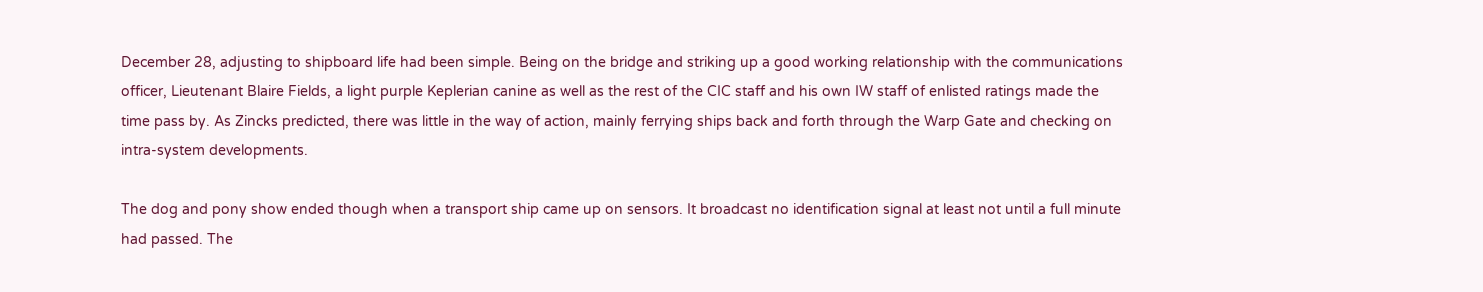December 28, adjusting to shipboard life had been simple. Being on the bridge and striking up a good working relationship with the communications officer, Lieutenant Blaire Fields, a light purple Keplerian canine as well as the rest of the CIC staff and his own IW staff of enlisted ratings made the time pass by. As Zincks predicted, there was little in the way of action, mainly ferrying ships back and forth through the Warp Gate and checking on intra-system developments.

The dog and pony show ended though when a transport ship came up on sensors. It broadcast no identification signal at least not until a full minute had passed. The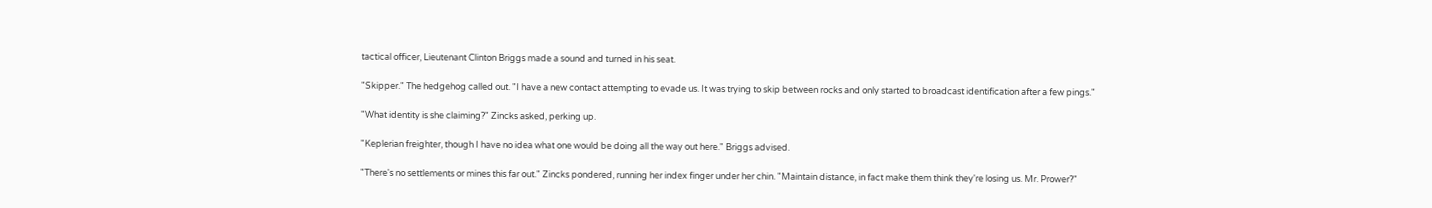tactical officer, Lieutenant Clinton Briggs made a sound and turned in his seat.

"Skipper." The hedgehog called out. "I have a new contact attempting to evade us. It was trying to skip between rocks and only started to broadcast identification after a few pings."

"What identity is she claiming?" Zincks asked, perking up.

"Keplerian freighter, though I have no idea what one would be doing all the way out here." Briggs advised.

"There's no settlements or mines this far out." Zincks pondered, running her index finger under her chin. "Maintain distance, in fact make them think they're losing us. Mr. Prower?"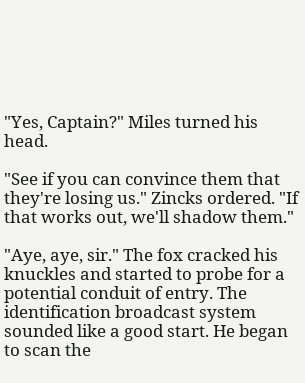"Yes, Captain?" Miles turned his head.

"See if you can convince them that they're losing us." Zincks ordered. "If that works out, we'll shadow them."

"Aye, aye, sir." The fox cracked his knuckles and started to probe for a potential conduit of entry. The identification broadcast system sounded like a good start. He began to scan the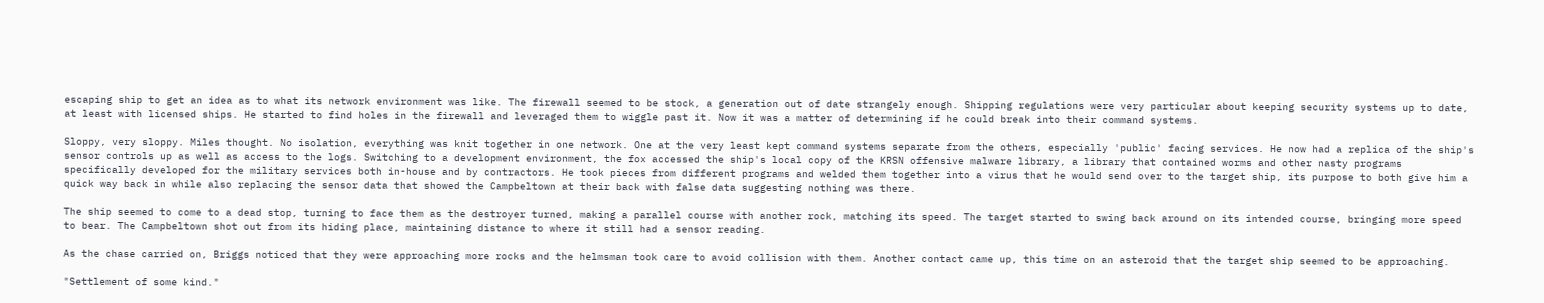escaping ship to get an idea as to what its network environment was like. The firewall seemed to be stock, a generation out of date strangely enough. Shipping regulations were very particular about keeping security systems up to date, at least with licensed ships. He started to find holes in the firewall and leveraged them to wiggle past it. Now it was a matter of determining if he could break into their command systems.

Sloppy, very sloppy. Miles thought. No isolation, everything was knit together in one network. One at the very least kept command systems separate from the others, especially 'public' facing services. He now had a replica of the ship's sensor controls up as well as access to the logs. Switching to a development environment, the fox accessed the ship's local copy of the KRSN offensive malware library, a library that contained worms and other nasty programs specifically developed for the military services both in-house and by contractors. He took pieces from different programs and welded them together into a virus that he would send over to the target ship, its purpose to both give him a quick way back in while also replacing the sensor data that showed the Campbeltown at their back with false data suggesting nothing was there.

The ship seemed to come to a dead stop, turning to face them as the destroyer turned, making a parallel course with another rock, matching its speed. The target started to swing back around on its intended course, bringing more speed to bear. The Campbeltown shot out from its hiding place, maintaining distance to where it still had a sensor reading.

As the chase carried on, Briggs noticed that they were approaching more rocks and the helmsman took care to avoid collision with them. Another contact came up, this time on an asteroid that the target ship seemed to be approaching.

"Settlement of some kind."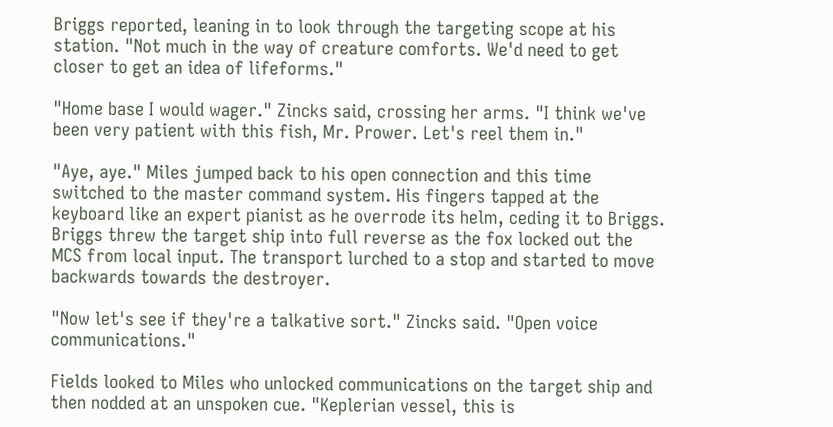Briggs reported, leaning in to look through the targeting scope at his station. "Not much in the way of creature comforts. We'd need to get closer to get an idea of lifeforms."

"Home base I would wager." Zincks said, crossing her arms. "I think we've been very patient with this fish, Mr. Prower. Let's reel them in."

"Aye, aye." Miles jumped back to his open connection and this time switched to the master command system. His fingers tapped at the keyboard like an expert pianist as he overrode its helm, ceding it to Briggs. Briggs threw the target ship into full reverse as the fox locked out the MCS from local input. The transport lurched to a stop and started to move backwards towards the destroyer.

"Now let's see if they're a talkative sort." Zincks said. "Open voice communications."

Fields looked to Miles who unlocked communications on the target ship and then nodded at an unspoken cue. "Keplerian vessel, this is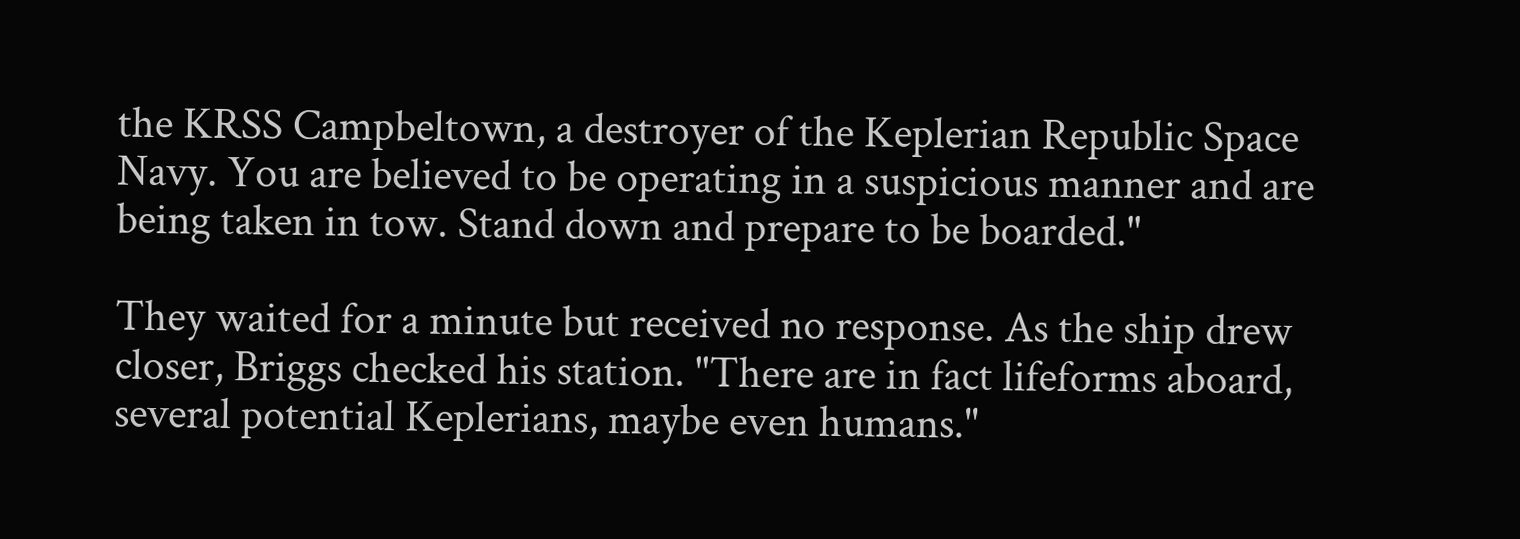the KRSS Campbeltown, a destroyer of the Keplerian Republic Space Navy. You are believed to be operating in a suspicious manner and are being taken in tow. Stand down and prepare to be boarded."

They waited for a minute but received no response. As the ship drew closer, Briggs checked his station. "There are in fact lifeforms aboard, several potential Keplerians, maybe even humans."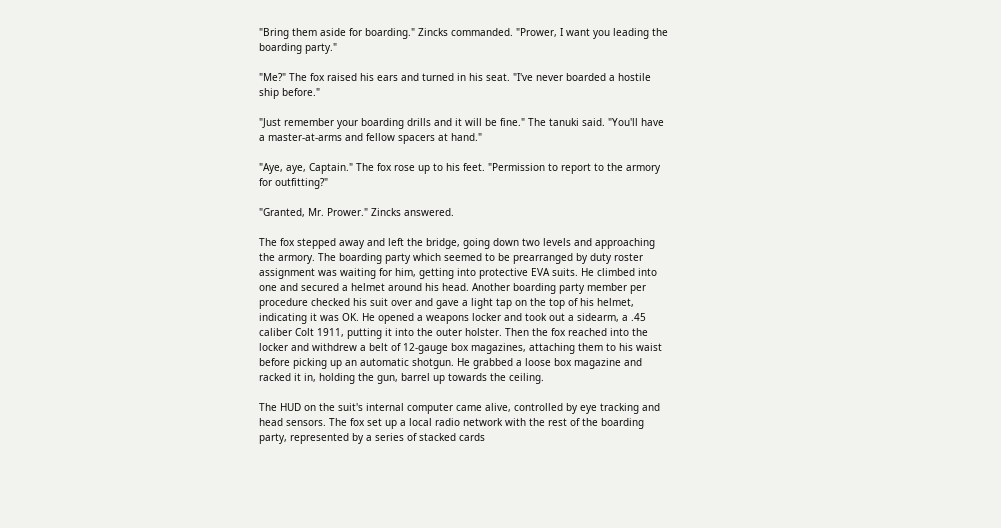"Bring them aside for boarding." Zincks commanded. "Prower, I want you leading the boarding party."

"Me?" The fox raised his ears and turned in his seat. "I've never boarded a hostile ship before."

"Just remember your boarding drills and it will be fine." The tanuki said. "You'll have a master-at-arms and fellow spacers at hand."

"Aye, aye, Captain." The fox rose up to his feet. "Permission to report to the armory for outfitting?"

"Granted, Mr. Prower." Zincks answered.

The fox stepped away and left the bridge, going down two levels and approaching the armory. The boarding party which seemed to be prearranged by duty roster assignment was waiting for him, getting into protective EVA suits. He climbed into one and secured a helmet around his head. Another boarding party member per procedure checked his suit over and gave a light tap on the top of his helmet, indicating it was OK. He opened a weapons locker and took out a sidearm, a .45 caliber Colt 1911, putting it into the outer holster. Then the fox reached into the locker and withdrew a belt of 12-gauge box magazines, attaching them to his waist before picking up an automatic shotgun. He grabbed a loose box magazine and racked it in, holding the gun, barrel up towards the ceiling.

The HUD on the suit's internal computer came alive, controlled by eye tracking and head sensors. The fox set up a local radio network with the rest of the boarding party, represented by a series of stacked cards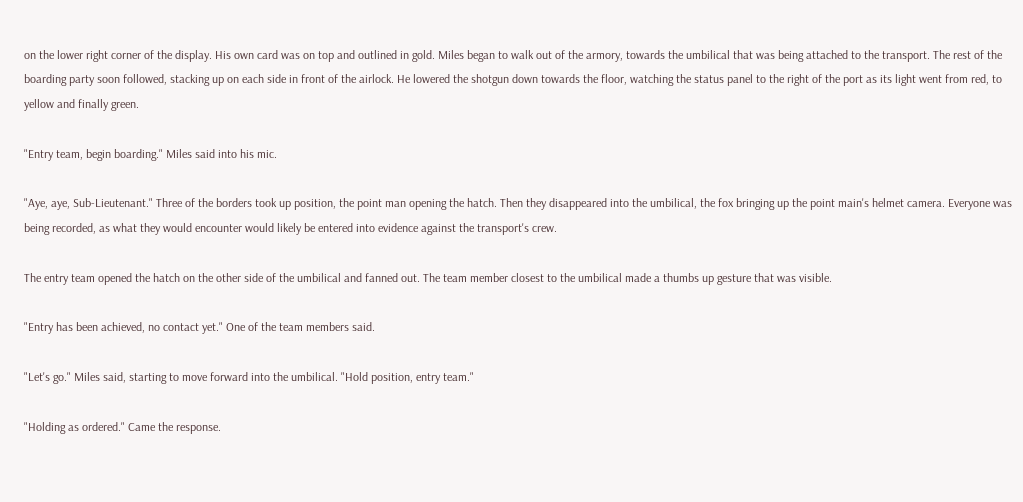on the lower right corner of the display. His own card was on top and outlined in gold. Miles began to walk out of the armory, towards the umbilical that was being attached to the transport. The rest of the boarding party soon followed, stacking up on each side in front of the airlock. He lowered the shotgun down towards the floor, watching the status panel to the right of the port as its light went from red, to yellow and finally green.

"Entry team, begin boarding." Miles said into his mic.

"Aye, aye, Sub-Lieutenant." Three of the borders took up position, the point man opening the hatch. Then they disappeared into the umbilical, the fox bringing up the point main's helmet camera. Everyone was being recorded, as what they would encounter would likely be entered into evidence against the transport's crew.

The entry team opened the hatch on the other side of the umbilical and fanned out. The team member closest to the umbilical made a thumbs up gesture that was visible.

"Entry has been achieved, no contact yet." One of the team members said.

"Let's go." Miles said, starting to move forward into the umbilical. "Hold position, entry team."

"Holding as ordered." Came the response.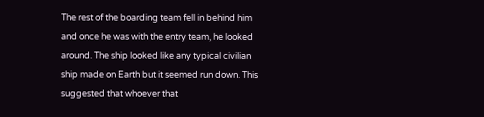The rest of the boarding team fell in behind him and once he was with the entry team, he looked around. The ship looked like any typical civilian ship made on Earth but it seemed run down. This suggested that whoever that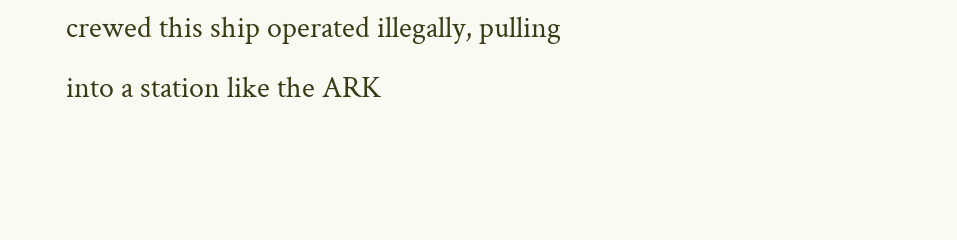crewed this ship operated illegally, pulling into a station like the ARK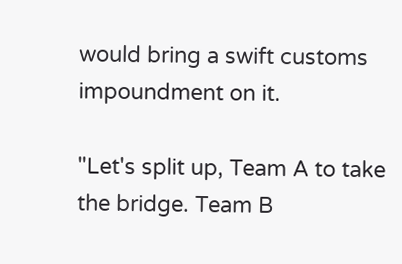would bring a swift customs impoundment on it.

"Let's split up, Team A to take the bridge. Team B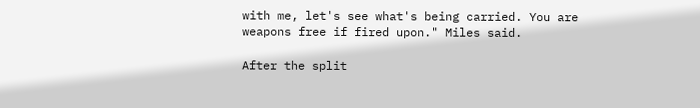with me, let's see what's being carried. You are weapons free if fired upon." Miles said.

After the split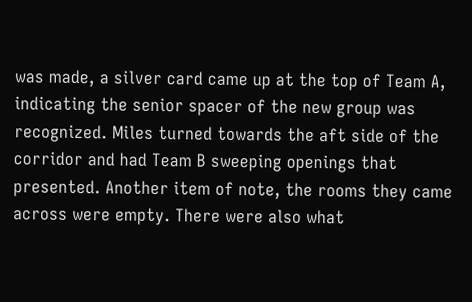was made, a silver card came up at the top of Team A, indicating the senior spacer of the new group was recognized. Miles turned towards the aft side of the corridor and had Team B sweeping openings that presented. Another item of note, the rooms they came across were empty. There were also what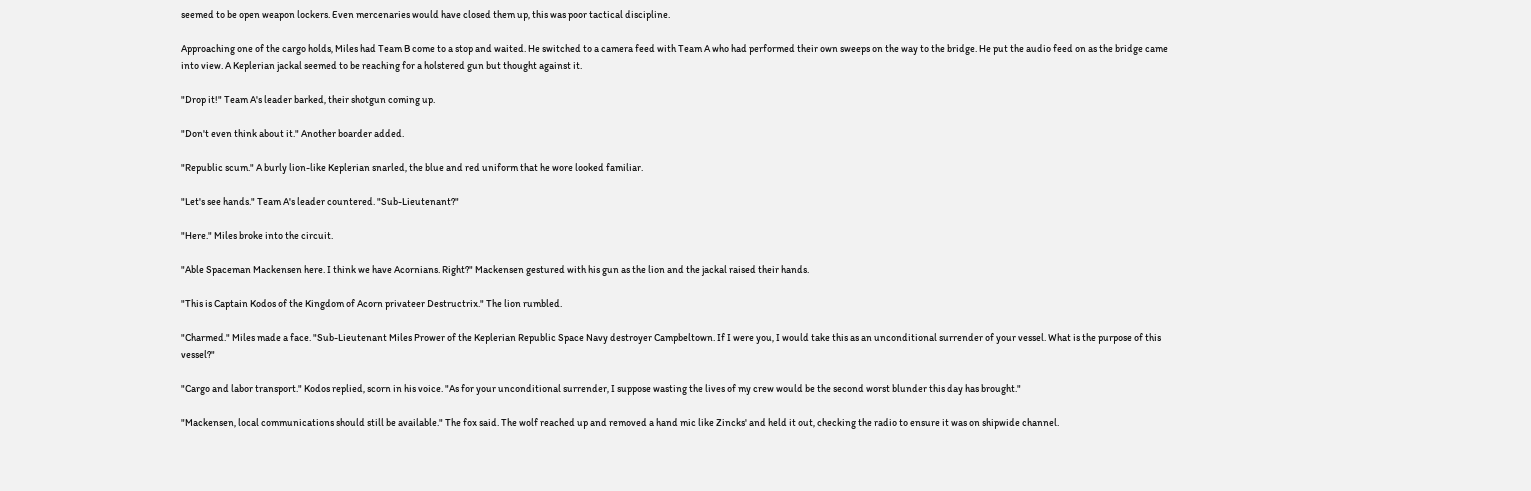seemed to be open weapon lockers. Even mercenaries would have closed them up, this was poor tactical discipline.

Approaching one of the cargo holds, Miles had Team B come to a stop and waited. He switched to a camera feed with Team A who had performed their own sweeps on the way to the bridge. He put the audio feed on as the bridge came into view. A Keplerian jackal seemed to be reaching for a holstered gun but thought against it.

"Drop it!" Team A's leader barked, their shotgun coming up.

"Don't even think about it." Another boarder added.

"Republic scum." A burly lion-like Keplerian snarled, the blue and red uniform that he wore looked familiar.

"Let's see hands." Team A's leader countered. "Sub-Lieutenant?"

"Here." Miles broke into the circuit.

"Able Spaceman Mackensen here. I think we have Acornians. Right?" Mackensen gestured with his gun as the lion and the jackal raised their hands.

"This is Captain Kodos of the Kingdom of Acorn privateer Destructrix." The lion rumbled.

"Charmed." Miles made a face. "Sub-Lieutenant Miles Prower of the Keplerian Republic Space Navy destroyer Campbeltown. If I were you, I would take this as an unconditional surrender of your vessel. What is the purpose of this vessel?"

"Cargo and labor transport." Kodos replied, scorn in his voice. "As for your unconditional surrender, I suppose wasting the lives of my crew would be the second worst blunder this day has brought."

"Mackensen, local communications should still be available." The fox said. The wolf reached up and removed a hand mic like Zincks' and held it out, checking the radio to ensure it was on shipwide channel.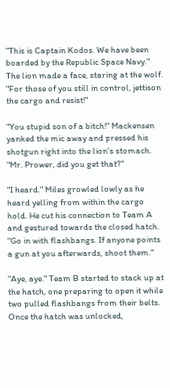"This is Captain Kodos. We have been boarded by the Republic Space Navy." The lion made a face, staring at the wolf. "For those of you still in control, jettison the cargo and resist!"

"You stupid son of a bitch!" Mackensen yanked the mic away and pressed his shotgun right into the lion's stomach. "Mr. Prower, did you get that?"

"I heard." Miles growled lowly as he heard yelling from within the cargo hold. He cut his connection to Team A and gestured towards the closed hatch. "Go in with flashbangs. If anyone points a gun at you afterwards, shoot them."

"Aye, aye." Team B started to stack up at the hatch, one preparing to open it while two pulled flashbangs from their belts. Once the hatch was unlocked,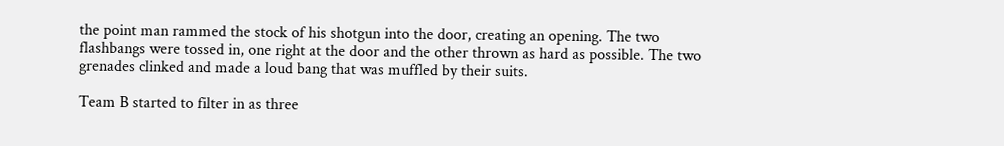the point man rammed the stock of his shotgun into the door, creating an opening. The two flashbangs were tossed in, one right at the door and the other thrown as hard as possible. The two grenades clinked and made a loud bang that was muffled by their suits.

Team B started to filter in as three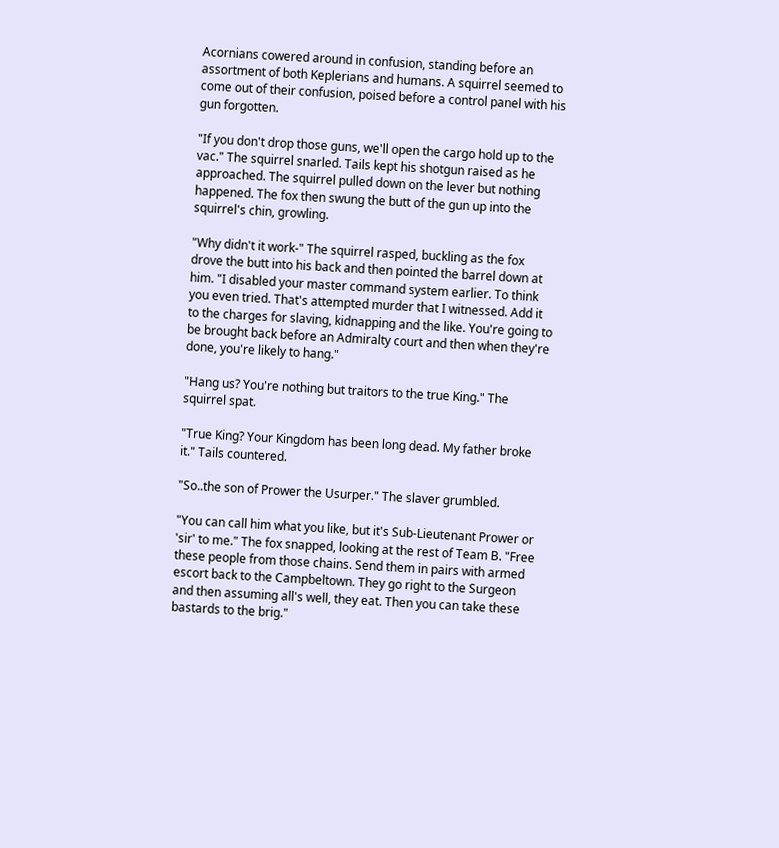Acornians cowered around in confusion, standing before an assortment of both Keplerians and humans. A squirrel seemed to come out of their confusion, poised before a control panel with his gun forgotten.

"If you don't drop those guns, we'll open the cargo hold up to the vac." The squirrel snarled. Tails kept his shotgun raised as he approached. The squirrel pulled down on the lever but nothing happened. The fox then swung the butt of the gun up into the squirrel's chin, growling.

"Why didn't it work-" The squirrel rasped, buckling as the fox drove the butt into his back and then pointed the barrel down at him. "I disabled your master command system earlier. To think you even tried. That's attempted murder that I witnessed. Add it to the charges for slaving, kidnapping and the like. You're going to be brought back before an Admiralty court and then when they're done, you're likely to hang."

"Hang us? You're nothing but traitors to the true King." The squirrel spat.

"True King? Your Kingdom has been long dead. My father broke it." Tails countered.

"So..the son of Prower the Usurper." The slaver grumbled.

"You can call him what you like, but it's Sub-Lieutenant Prower or 'sir' to me." The fox snapped, looking at the rest of Team B. "Free these people from those chains. Send them in pairs with armed escort back to the Campbeltown. They go right to the Surgeon and then assuming all's well, they eat. Then you can take these bastards to the brig."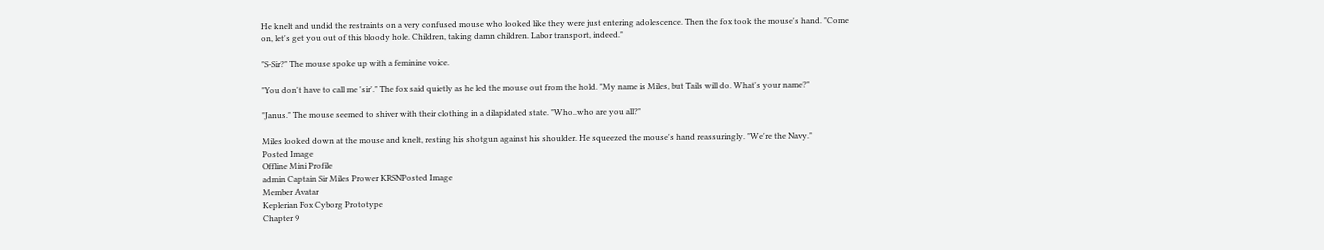He knelt and undid the restraints on a very confused mouse who looked like they were just entering adolescence. Then the fox took the mouse's hand. "Come on, let's get you out of this bloody hole. Children, taking damn children. Labor transport, indeed."

"S-Sir?" The mouse spoke up with a feminine voice.

"You don't have to call me 'sir'." The fox said quietly as he led the mouse out from the hold. "My name is Miles, but Tails will do. What's your name?"

"Janus." The mouse seemed to shiver with their clothing in a dilapidated state. "Who..who are you all?"

Miles looked down at the mouse and knelt, resting his shotgun against his shoulder. He squeezed the mouse's hand reassuringly. "We're the Navy."
Posted Image
Offline Mini Profile
admin Captain Sir Miles Prower KRSNPosted Image
Member Avatar
Keplerian Fox Cyborg Prototype
Chapter 9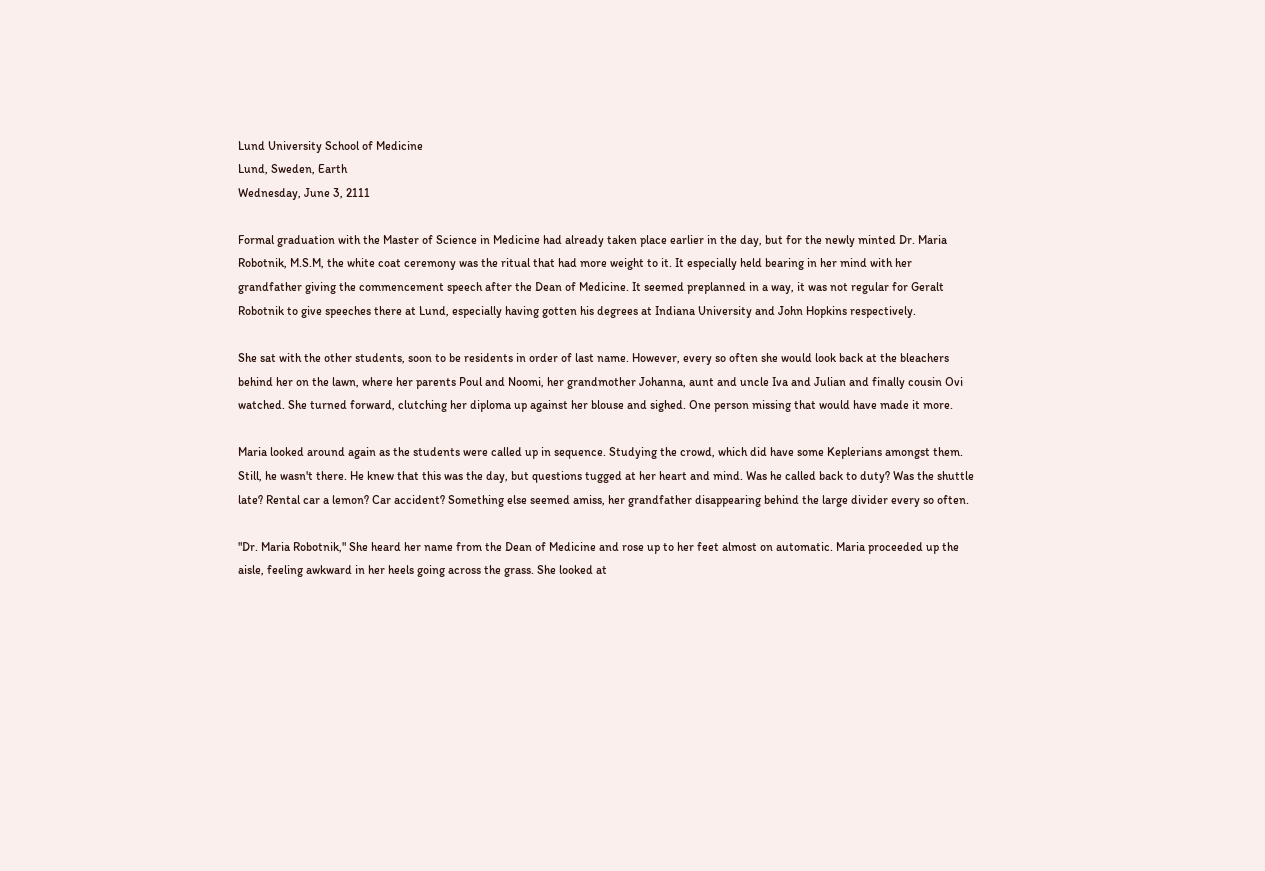Lund University School of Medicine
Lund, Sweden, Earth
Wednesday, June 3, 2111

Formal graduation with the Master of Science in Medicine had already taken place earlier in the day, but for the newly minted Dr. Maria Robotnik, M.S.M, the white coat ceremony was the ritual that had more weight to it. It especially held bearing in her mind with her grandfather giving the commencement speech after the Dean of Medicine. It seemed preplanned in a way, it was not regular for Geralt Robotnik to give speeches there at Lund, especially having gotten his degrees at Indiana University and John Hopkins respectively.

She sat with the other students, soon to be residents in order of last name. However, every so often she would look back at the bleachers behind her on the lawn, where her parents Poul and Noomi, her grandmother Johanna, aunt and uncle Iva and Julian and finally cousin Ovi watched. She turned forward, clutching her diploma up against her blouse and sighed. One person missing that would have made it more.

Maria looked around again as the students were called up in sequence. Studying the crowd, which did have some Keplerians amongst them. Still, he wasn't there. He knew that this was the day, but questions tugged at her heart and mind. Was he called back to duty? Was the shuttle late? Rental car a lemon? Car accident? Something else seemed amiss, her grandfather disappearing behind the large divider every so often.

"Dr. Maria Robotnik," She heard her name from the Dean of Medicine and rose up to her feet almost on automatic. Maria proceeded up the aisle, feeling awkward in her heels going across the grass. She looked at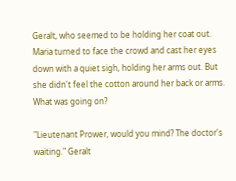Geralt, who seemed to be holding her coat out. Maria turned to face the crowd and cast her eyes down with a quiet sigh, holding her arms out. But she didn't feel the cotton around her back or arms. What was going on?

"Lieutenant Prower, would you mind? The doctor's waiting." Geralt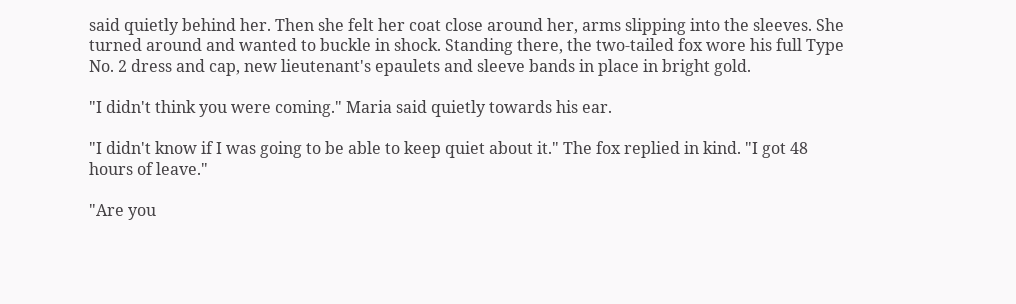said quietly behind her. Then she felt her coat close around her, arms slipping into the sleeves. She turned around and wanted to buckle in shock. Standing there, the two-tailed fox wore his full Type No. 2 dress and cap, new lieutenant's epaulets and sleeve bands in place in bright gold.

"I didn't think you were coming." Maria said quietly towards his ear.

"I didn't know if I was going to be able to keep quiet about it." The fox replied in kind. "I got 48 hours of leave."

"Are you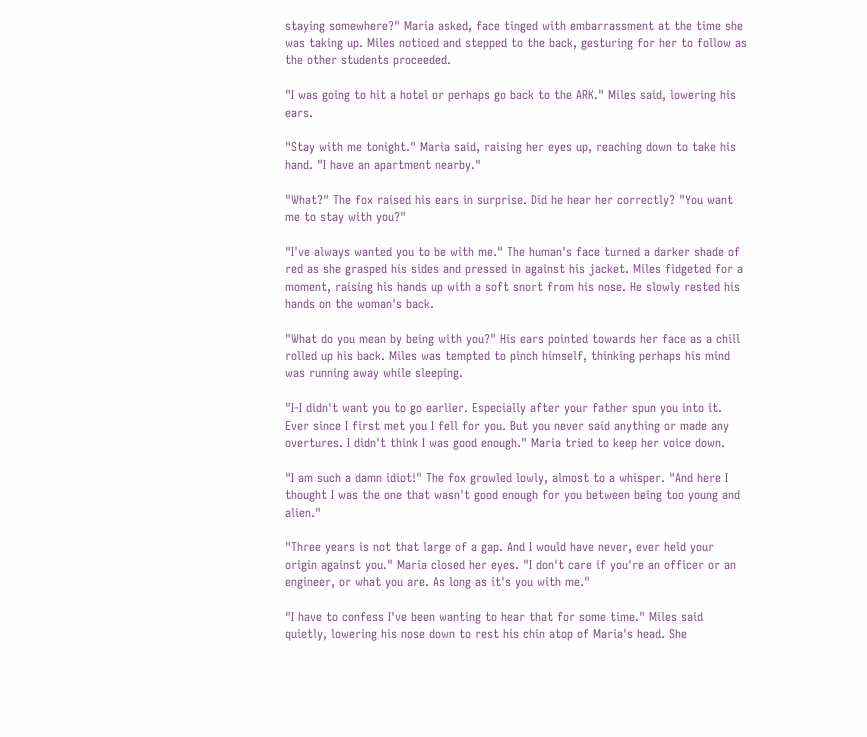staying somewhere?" Maria asked, face tinged with embarrassment at the time she was taking up. Miles noticed and stepped to the back, gesturing for her to follow as the other students proceeded.

"I was going to hit a hotel or perhaps go back to the ARK." Miles said, lowering his ears.

"Stay with me tonight." Maria said, raising her eyes up, reaching down to take his hand. "I have an apartment nearby."

"What?" The fox raised his ears in surprise. Did he hear her correctly? "You want me to stay with you?"

"I've always wanted you to be with me." The human's face turned a darker shade of red as she grasped his sides and pressed in against his jacket. Miles fidgeted for a moment, raising his hands up with a soft snort from his nose. He slowly rested his hands on the woman's back.

"What do you mean by being with you?" His ears pointed towards her face as a chill rolled up his back. Miles was tempted to pinch himself, thinking perhaps his mind was running away while sleeping.

"I-I didn't want you to go earlier. Especially after your father spun you into it. Ever since I first met you I fell for you. But you never said anything or made any overtures. I didn't think I was good enough." Maria tried to keep her voice down.

"I am such a damn idiot!" The fox growled lowly, almost to a whisper. "And here I thought I was the one that wasn't good enough for you between being too young and alien."

"Three years is not that large of a gap. And I would have never, ever held your origin against you." Maria closed her eyes. "I don't care if you're an officer or an engineer, or what you are. As long as it's you with me."

"I have to confess I've been wanting to hear that for some time." Miles said quietly, lowering his nose down to rest his chin atop of Maria's head. She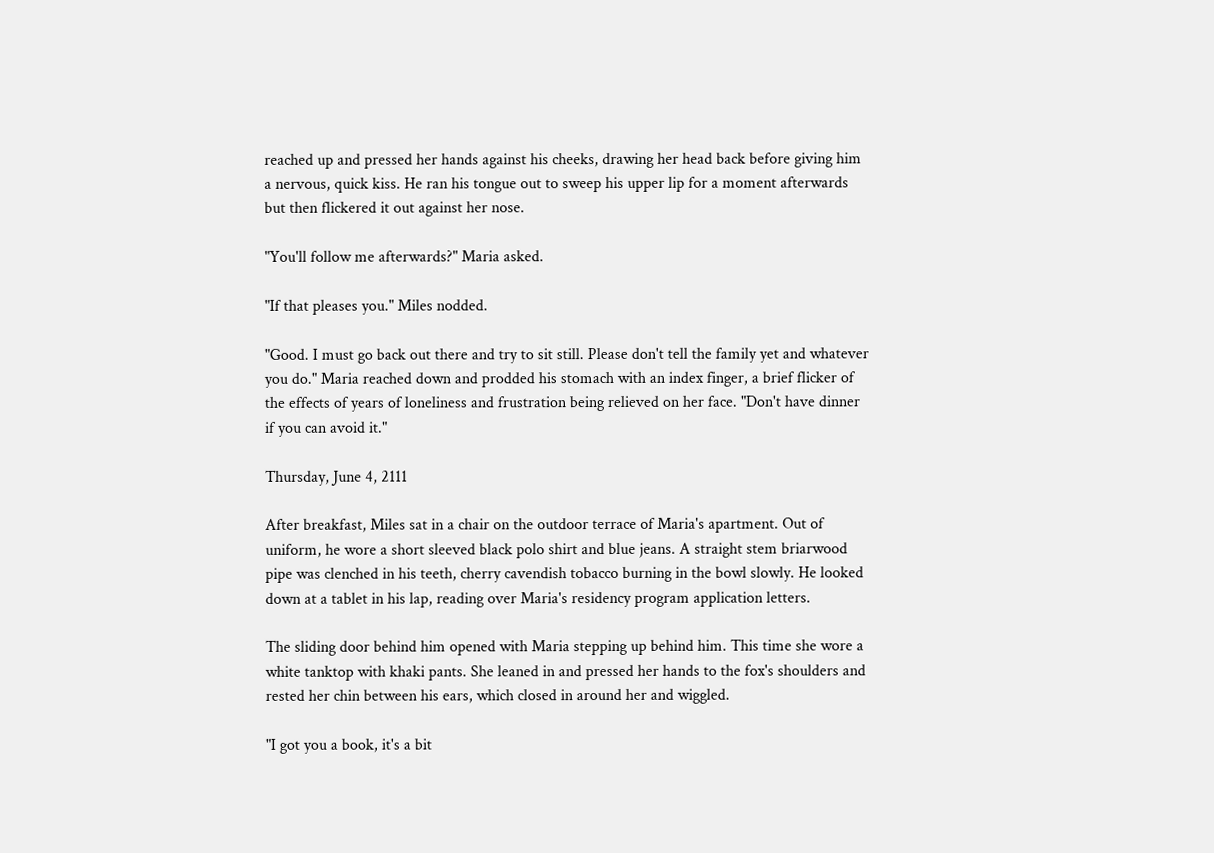reached up and pressed her hands against his cheeks, drawing her head back before giving him a nervous, quick kiss. He ran his tongue out to sweep his upper lip for a moment afterwards but then flickered it out against her nose.

"You'll follow me afterwards?" Maria asked.

"If that pleases you." Miles nodded.

"Good. I must go back out there and try to sit still. Please don't tell the family yet and whatever you do." Maria reached down and prodded his stomach with an index finger, a brief flicker of the effects of years of loneliness and frustration being relieved on her face. "Don't have dinner if you can avoid it."

Thursday, June 4, 2111

After breakfast, Miles sat in a chair on the outdoor terrace of Maria's apartment. Out of uniform, he wore a short sleeved black polo shirt and blue jeans. A straight stem briarwood pipe was clenched in his teeth, cherry cavendish tobacco burning in the bowl slowly. He looked down at a tablet in his lap, reading over Maria's residency program application letters.

The sliding door behind him opened with Maria stepping up behind him. This time she wore a white tanktop with khaki pants. She leaned in and pressed her hands to the fox's shoulders and rested her chin between his ears, which closed in around her and wiggled.

"I got you a book, it's a bit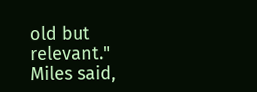old but relevant." Miles said,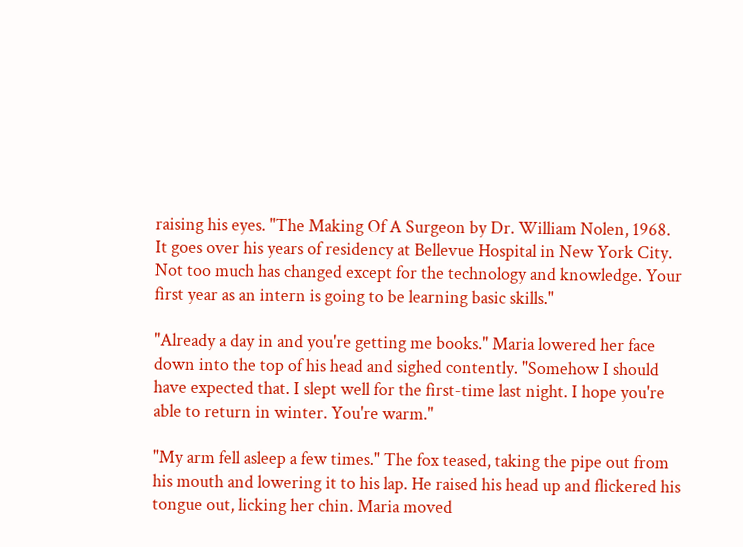raising his eyes. "The Making Of A Surgeon by Dr. William Nolen, 1968. It goes over his years of residency at Bellevue Hospital in New York City. Not too much has changed except for the technology and knowledge. Your first year as an intern is going to be learning basic skills."

"Already a day in and you're getting me books." Maria lowered her face down into the top of his head and sighed contently. "Somehow I should have expected that. I slept well for the first-time last night. I hope you're able to return in winter. You're warm."

"My arm fell asleep a few times." The fox teased, taking the pipe out from his mouth and lowering it to his lap. He raised his head up and flickered his tongue out, licking her chin. Maria moved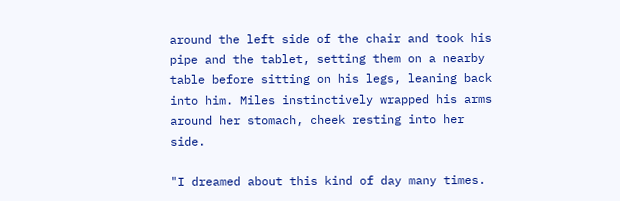around the left side of the chair and took his pipe and the tablet, setting them on a nearby table before sitting on his legs, leaning back into him. Miles instinctively wrapped his arms around her stomach, cheek resting into her side.

"I dreamed about this kind of day many times.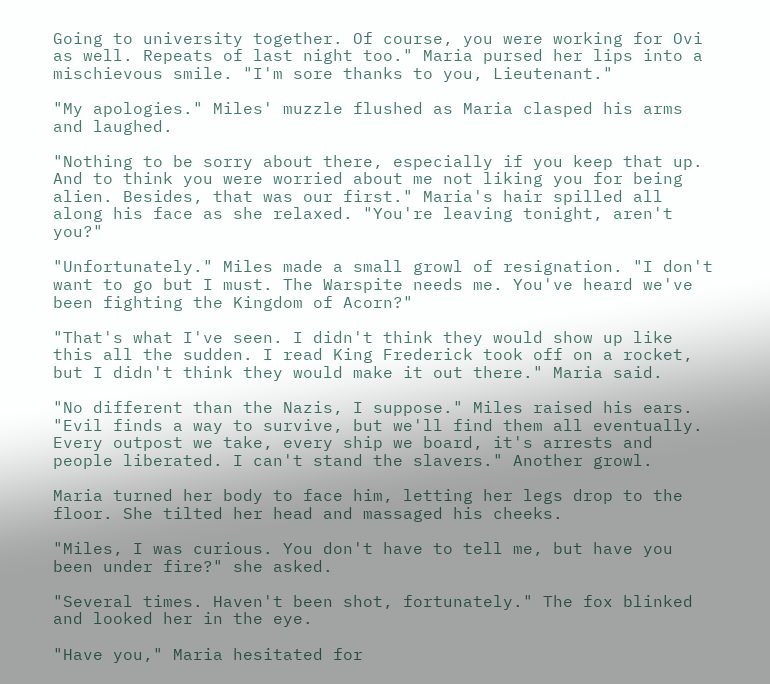Going to university together. Of course, you were working for Ovi as well. Repeats of last night too." Maria pursed her lips into a mischievous smile. "I'm sore thanks to you, Lieutenant."

"My apologies." Miles' muzzle flushed as Maria clasped his arms and laughed.

"Nothing to be sorry about there, especially if you keep that up. And to think you were worried about me not liking you for being alien. Besides, that was our first." Maria's hair spilled all along his face as she relaxed. "You're leaving tonight, aren't you?"

"Unfortunately." Miles made a small growl of resignation. "I don't want to go but I must. The Warspite needs me. You've heard we've been fighting the Kingdom of Acorn?"

"That's what I've seen. I didn't think they would show up like this all the sudden. I read King Frederick took off on a rocket, but I didn't think they would make it out there." Maria said.

"No different than the Nazis, I suppose." Miles raised his ears. "Evil finds a way to survive, but we'll find them all eventually. Every outpost we take, every ship we board, it's arrests and people liberated. I can't stand the slavers." Another growl.

Maria turned her body to face him, letting her legs drop to the floor. She tilted her head and massaged his cheeks.

"Miles, I was curious. You don't have to tell me, but have you been under fire?" she asked.

"Several times. Haven't been shot, fortunately." The fox blinked and looked her in the eye.

"Have you," Maria hesitated for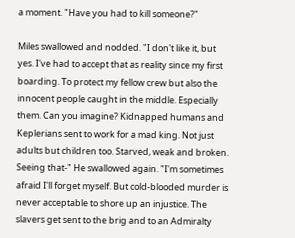a moment. "Have you had to kill someone?"

Miles swallowed and nodded. "I don't like it, but yes. I've had to accept that as reality since my first boarding. To protect my fellow crew but also the innocent people caught in the middle. Especially them. Can you imagine? Kidnapped humans and Keplerians sent to work for a mad king. Not just adults but children too. Starved, weak and broken. Seeing that-" He swallowed again. "I'm sometimes afraid I'll forget myself. But cold-blooded murder is never acceptable to shore up an injustice. The slavers get sent to the brig and to an Admiralty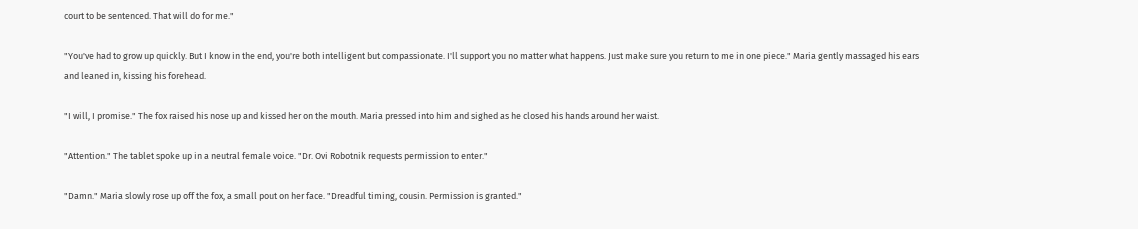court to be sentenced. That will do for me."

"You've had to grow up quickly. But I know in the end, you're both intelligent but compassionate. I'll support you no matter what happens. Just make sure you return to me in one piece." Maria gently massaged his ears and leaned in, kissing his forehead.

"I will, I promise." The fox raised his nose up and kissed her on the mouth. Maria pressed into him and sighed as he closed his hands around her waist.

"Attention." The tablet spoke up in a neutral female voice. "Dr. Ovi Robotnik requests permission to enter."

"Damn." Maria slowly rose up off the fox, a small pout on her face. "Dreadful timing, cousin. Permission is granted."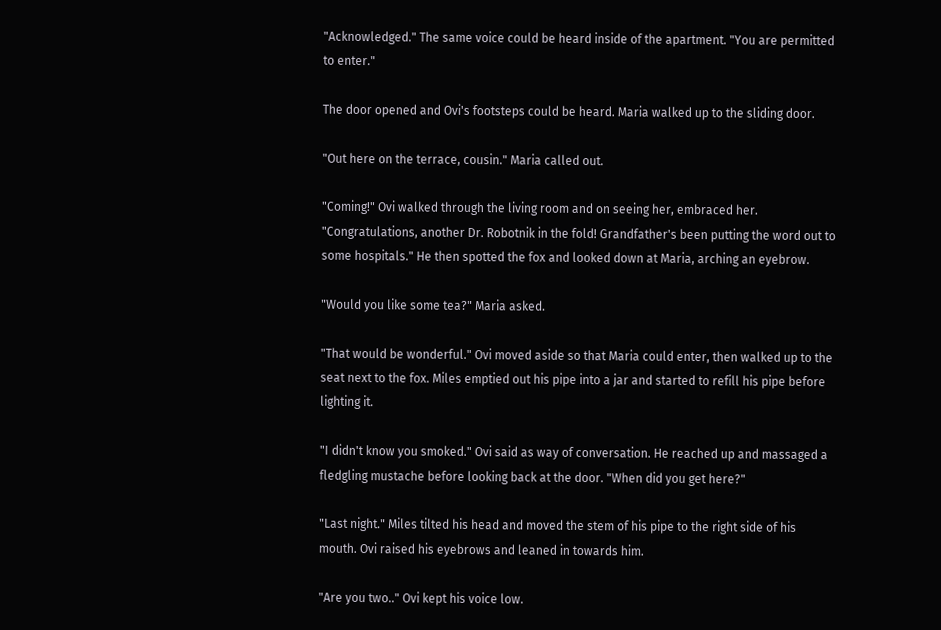"Acknowledged." The same voice could be heard inside of the apartment. "You are permitted to enter."

The door opened and Ovi's footsteps could be heard. Maria walked up to the sliding door.

"Out here on the terrace, cousin." Maria called out.

"Coming!" Ovi walked through the living room and on seeing her, embraced her. "Congratulations, another Dr. Robotnik in the fold! Grandfather's been putting the word out to some hospitals." He then spotted the fox and looked down at Maria, arching an eyebrow.

"Would you like some tea?" Maria asked.

"That would be wonderful." Ovi moved aside so that Maria could enter, then walked up to the seat next to the fox. Miles emptied out his pipe into a jar and started to refill his pipe before lighting it.

"I didn't know you smoked." Ovi said as way of conversation. He reached up and massaged a fledgling mustache before looking back at the door. "When did you get here?"

"Last night." Miles tilted his head and moved the stem of his pipe to the right side of his mouth. Ovi raised his eyebrows and leaned in towards him.

"Are you two.." Ovi kept his voice low.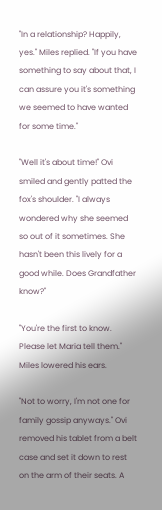"In a relationship? Happily, yes." Miles replied. "If you have something to say about that, I can assure you it's something we seemed to have wanted for some time."

"Well it's about time!" Ovi smiled and gently patted the fox's shoulder. "I always wondered why she seemed so out of it sometimes. She hasn't been this lively for a good while. Does Grandfather know?"

"You're the first to know. Please let Maria tell them." Miles lowered his ears.

"Not to worry, I'm not one for family gossip anyways." Ovi removed his tablet from a belt case and set it down to rest on the arm of their seats. A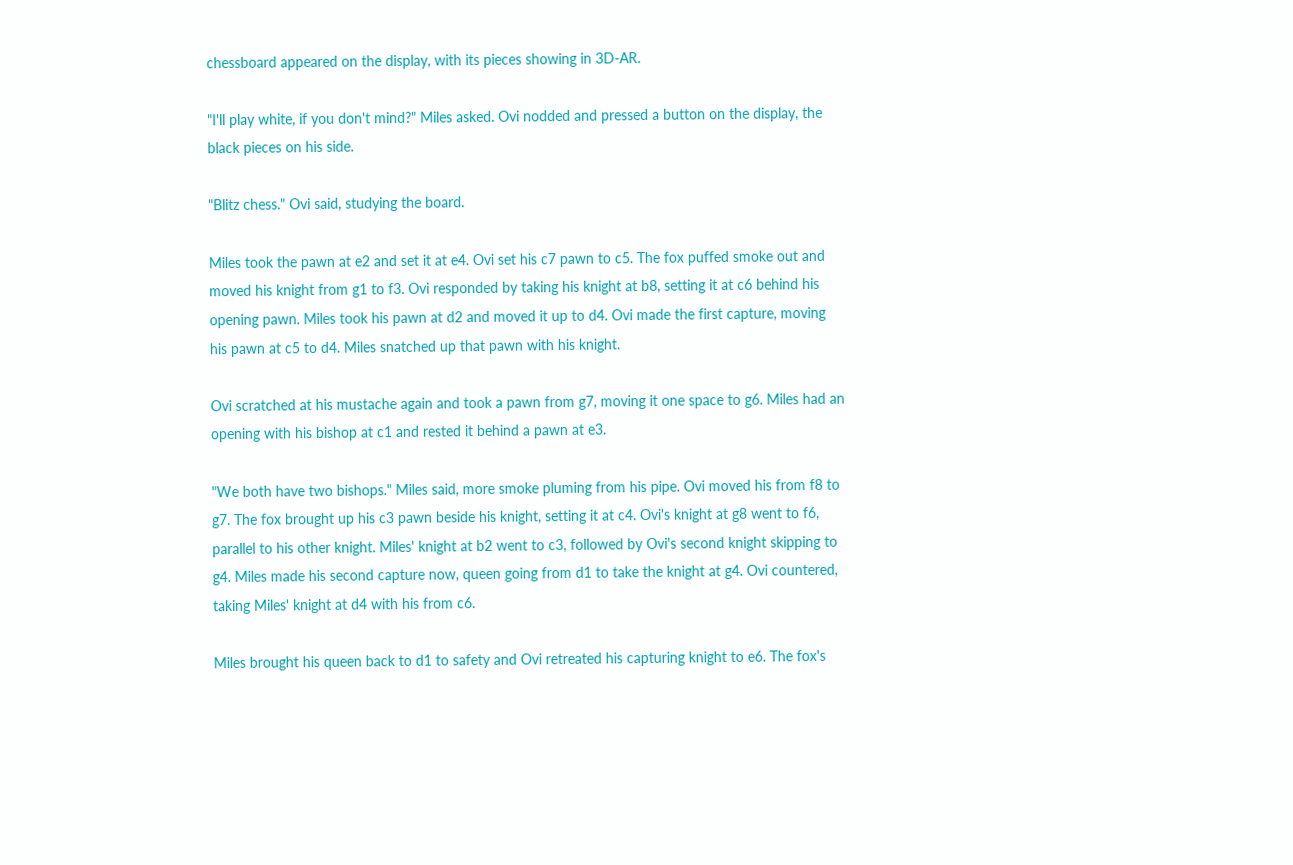chessboard appeared on the display, with its pieces showing in 3D-AR.

"I'll play white, if you don't mind?" Miles asked. Ovi nodded and pressed a button on the display, the black pieces on his side.

"Blitz chess." Ovi said, studying the board.

Miles took the pawn at e2 and set it at e4. Ovi set his c7 pawn to c5. The fox puffed smoke out and moved his knight from g1 to f3. Ovi responded by taking his knight at b8, setting it at c6 behind his opening pawn. Miles took his pawn at d2 and moved it up to d4. Ovi made the first capture, moving his pawn at c5 to d4. Miles snatched up that pawn with his knight.

Ovi scratched at his mustache again and took a pawn from g7, moving it one space to g6. Miles had an opening with his bishop at c1 and rested it behind a pawn at e3.

"We both have two bishops." Miles said, more smoke pluming from his pipe. Ovi moved his from f8 to g7. The fox brought up his c3 pawn beside his knight, setting it at c4. Ovi's knight at g8 went to f6, parallel to his other knight. Miles' knight at b2 went to c3, followed by Ovi's second knight skipping to g4. Miles made his second capture now, queen going from d1 to take the knight at g4. Ovi countered, taking Miles' knight at d4 with his from c6.

Miles brought his queen back to d1 to safety and Ovi retreated his capturing knight to e6. The fox's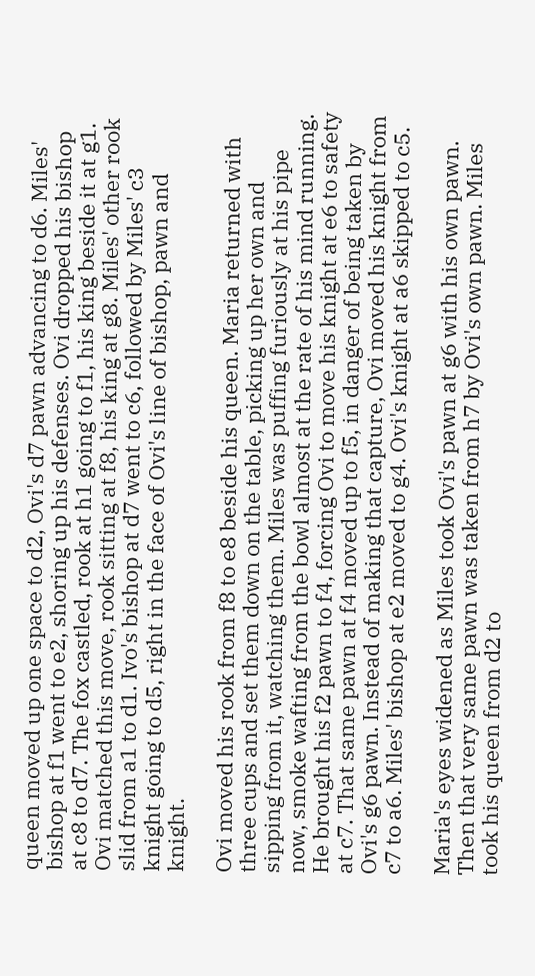queen moved up one space to d2, Ovi's d7 pawn advancing to d6. Miles' bishop at f1 went to e2, shoring up his defenses. Ovi dropped his bishop at c8 to d7. The fox castled, rook at h1 going to f1, his king beside it at g1. Ovi matched this move, rook sitting at f8, his king at g8. Miles' other rook slid from a1 to d1. Ivo's bishop at d7 went to c6, followed by Miles' c3 knight going to d5, right in the face of Ovi's line of bishop, pawn and knight.

Ovi moved his rook from f8 to e8 beside his queen. Maria returned with three cups and set them down on the table, picking up her own and sipping from it, watching them. Miles was puffing furiously at his pipe now, smoke wafting from the bowl almost at the rate of his mind running. He brought his f2 pawn to f4, forcing Ovi to move his knight at e6 to safety at c7. That same pawn at f4 moved up to f5, in danger of being taken by Ovi's g6 pawn. Instead of making that capture, Ovi moved his knight from c7 to a6. Miles' bishop at e2 moved to g4. Ovi's knight at a6 skipped to c5.

Maria's eyes widened as Miles took Ovi's pawn at g6 with his own pawn. Then that very same pawn was taken from h7 by Ovi's own pawn. Miles took his queen from d2 to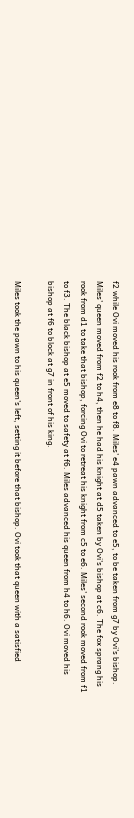f2 while Ovi moved his rook from e8 to f8. Miles' e4 pawn advanced to e5, to be taken from g7 by Ovi's bishop. Miles' queen moved from f2 to h4, then he had his knight at d5 taken by Ovi's bishop at c6. The fox sprang his rook from d1 to take that bishop, forcing Ovi to retreat his knight from c5 to e6. Miles' second rook moved from f1 to f3. The black bishop at e5 moved to safety at f6. Miles advanced his queen from h4 to h6. Ovi moved his bishop at f6 to block at g7 in front of his king.

Miles took the pawn to his queen's left, setting it before that bishop. Ovi took that queen with a satisfied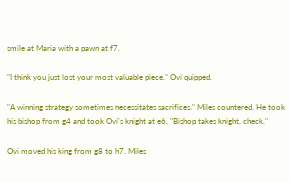smile at Maria with a pawn at f7.

"I think you just lost your most valuable piece." Ovi quipped.

"A winning strategy sometimes necessitates sacrifices." Miles countered. He took his bishop from g4 and took Ovi's knight at e6. "Bishop takes knight, check."

Ovi moved his king from g8 to h7. Miles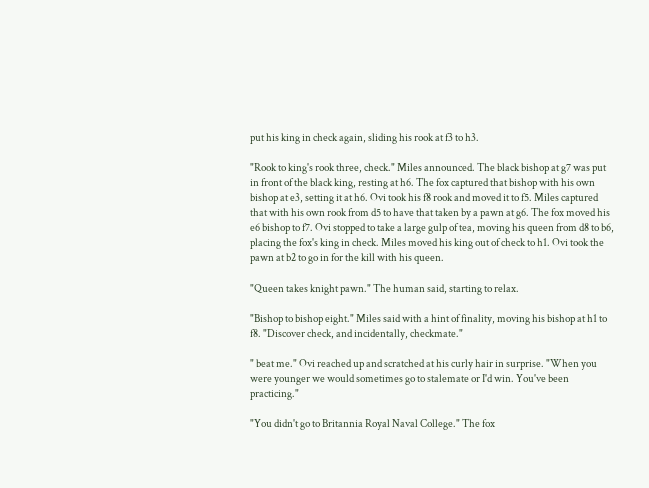put his king in check again, sliding his rook at f3 to h3.

"Rook to king's rook three, check." Miles announced. The black bishop at g7 was put in front of the black king, resting at h6. The fox captured that bishop with his own bishop at e3, setting it at h6. Ovi took his f8 rook and moved it to f5. Miles captured that with his own rook from d5 to have that taken by a pawn at g6. The fox moved his e6 bishop to f7. Ovi stopped to take a large gulp of tea, moving his queen from d8 to b6, placing the fox's king in check. Miles moved his king out of check to h1. Ovi took the pawn at b2 to go in for the kill with his queen.

"Queen takes knight pawn." The human said, starting to relax.

"Bishop to bishop eight." Miles said with a hint of finality, moving his bishop at h1 to f8. "Discover check, and incidentally, checkmate."

" beat me." Ovi reached up and scratched at his curly hair in surprise. "When you were younger we would sometimes go to stalemate or I'd win. You've been practicing."

"You didn't go to Britannia Royal Naval College." The fox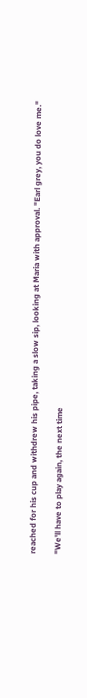reached for his cup and withdrew his pipe, taking a slow sip, looking at Maria with approval. "Earl grey, you do love me."

"We'll have to play again, the next time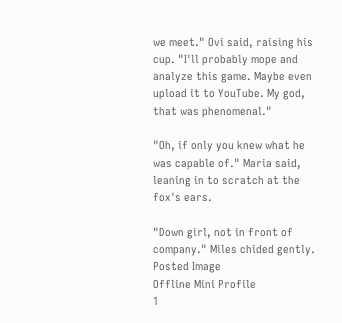we meet." Ovi said, raising his cup. "I'll probably mope and analyze this game. Maybe even upload it to YouTube. My god, that was phenomenal."

"Oh, if only you knew what he was capable of." Maria said, leaning in to scratch at the fox's ears.

"Down girl, not in front of company." Miles chided gently.
Posted Image
Offline Mini Profile
1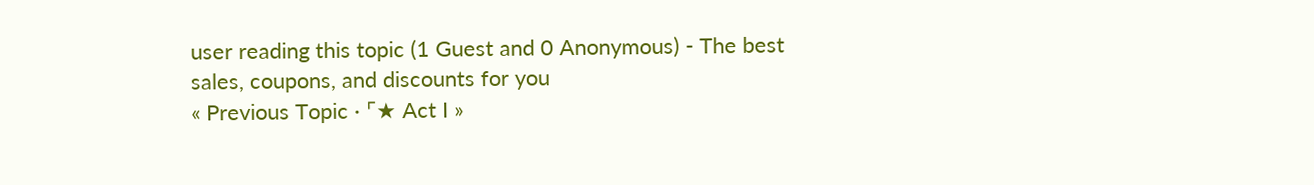user reading this topic (1 Guest and 0 Anonymous) - The best sales, coupons, and discounts for you
« Previous Topic · ⌜★ Act I »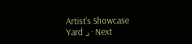Artist's Showcase Yard ⌟ · Next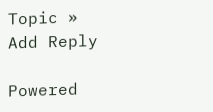Topic »
Add Reply

Powered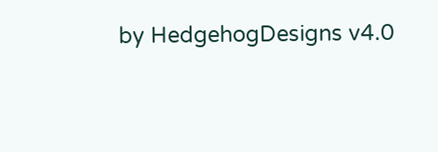by HedgehogDesigns v4.0